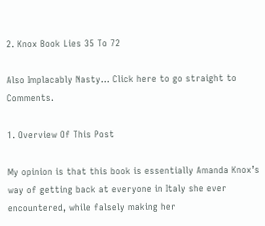2. Knox Book Lies 35 To 72

Also Implacably Nasty… Click here to go straight to Comments.

1. Overview Of This Post

My opinion is that this book is essentially Amanda Knox’s way of getting back at everyone in Italy she ever encountered, while falsely making her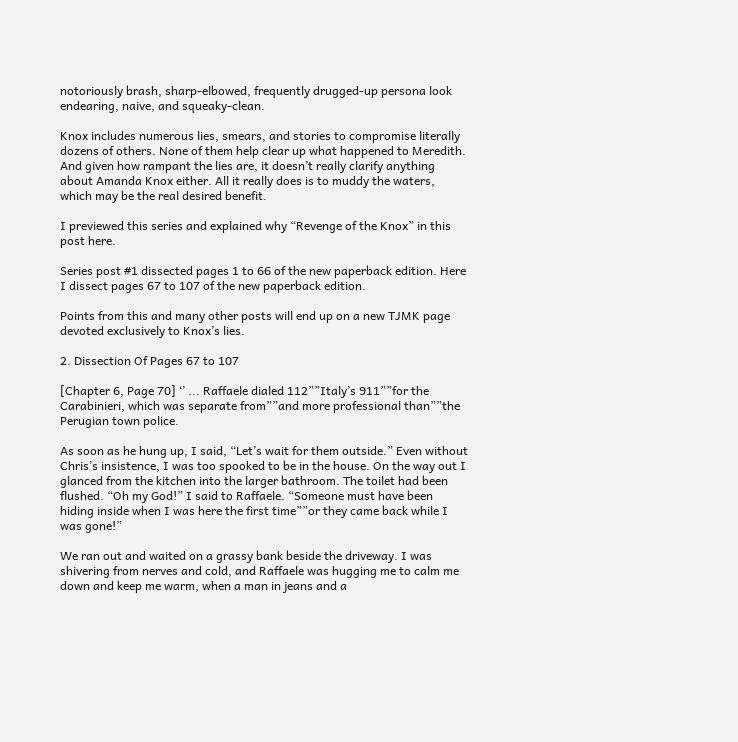notoriously brash, sharp-elbowed, frequently drugged-up persona look endearing, naive, and squeaky-clean.

Knox includes numerous lies, smears, and stories to compromise literally dozens of others. None of them help clear up what happened to Meredith.  And given how rampant the lies are, it doesn’t really clarify anything about Amanda Knox either. All it really does is to muddy the waters, which may be the real desired benefit.

I previewed this series and explained why “Revenge of the Knox” in this post here.

Series post #1 dissected pages 1 to 66 of the new paperback edition. Here I dissect pages 67 to 107 of the new paperback edition.

Points from this and many other posts will end up on a new TJMK page devoted exclusively to Knox’s lies.

2. Dissection Of Pages 67 to 107

[Chapter 6, Page 70] ‘’ ... Raffaele dialed 112””Italy’s 911””for the Carabinieri, which was separate from””and more professional than””the Perugian town police.

As soon as he hung up, I said, “Let’s wait for them outside.” Even without Chris’s insistence, I was too spooked to be in the house. On the way out I glanced from the kitchen into the larger bathroom. The toilet had been flushed. “Oh my God!” I said to Raffaele. “Someone must have been hiding inside when I was here the first time””or they came back while I was gone!”

We ran out and waited on a grassy bank beside the driveway. I was shivering from nerves and cold, and Raffaele was hugging me to calm me down and keep me warm, when a man in jeans and a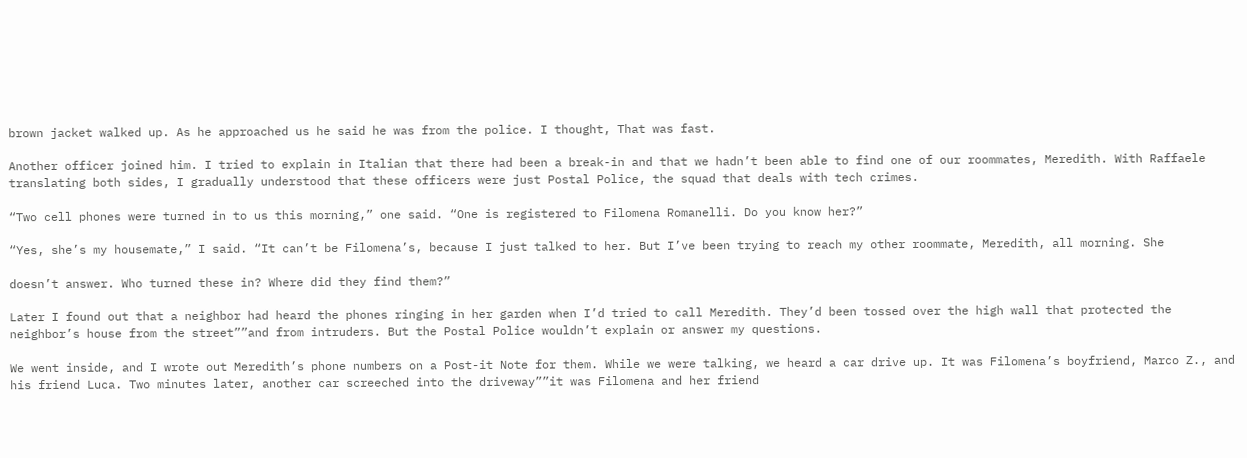brown jacket walked up. As he approached us he said he was from the police. I thought, That was fast.

Another officer joined him. I tried to explain in Italian that there had been a break-in and that we hadn’t been able to find one of our roommates, Meredith. With Raffaele translating both sides, I gradually understood that these officers were just Postal Police, the squad that deals with tech crimes.

“Two cell phones were turned in to us this morning,” one said. “One is registered to Filomena Romanelli. Do you know her?”

“Yes, she’s my housemate,” I said. “It can’t be Filomena’s, because I just talked to her. But I’ve been trying to reach my other roommate, Meredith, all morning. She

doesn’t answer. Who turned these in? Where did they find them?”

Later I found out that a neighbor had heard the phones ringing in her garden when I’d tried to call Meredith. They’d been tossed over the high wall that protected the neighbor’s house from the street””and from intruders. But the Postal Police wouldn’t explain or answer my questions.

We went inside, and I wrote out Meredith’s phone numbers on a Post-it Note for them. While we were talking, we heard a car drive up. It was Filomena’s boyfriend, Marco Z., and his friend Luca. Two minutes later, another car screeched into the driveway””it was Filomena and her friend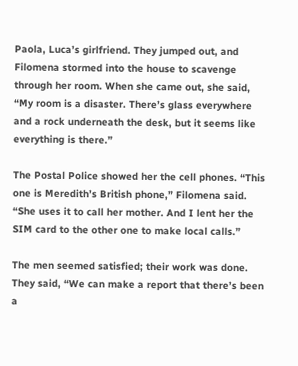Paola, Luca’s girlfriend. They jumped out, and Filomena stormed into the house to scavenge through her room. When she came out, she said, “My room is a disaster. There’s glass everywhere and a rock underneath the desk, but it seems like everything is there.”

The Postal Police showed her the cell phones. “This one is Meredith’s British phone,” Filomena said. “She uses it to call her mother. And I lent her the SIM card to the other one to make local calls.”

The men seemed satisfied; their work was done. They said, “We can make a report that there’s been a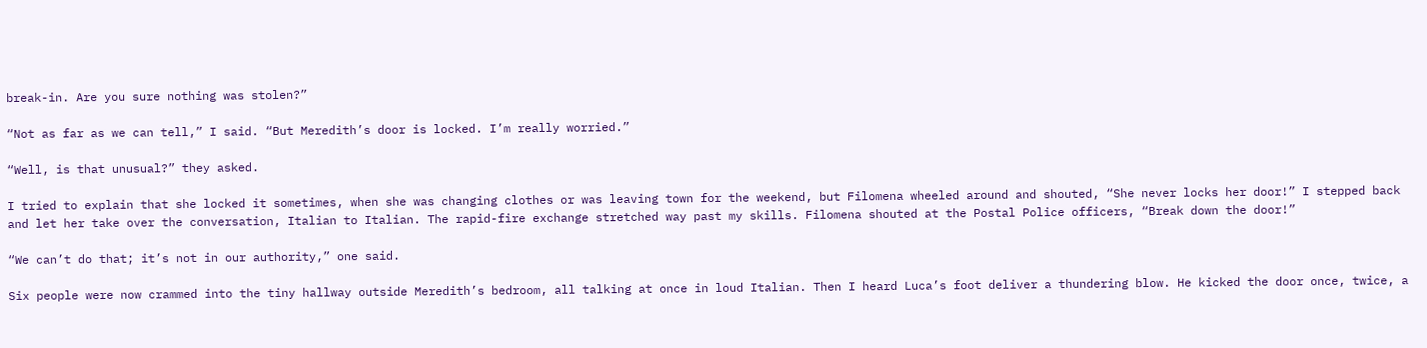break-in. Are you sure nothing was stolen?”

“Not as far as we can tell,” I said. “But Meredith’s door is locked. I’m really worried.”

“Well, is that unusual?” they asked.

I tried to explain that she locked it sometimes, when she was changing clothes or was leaving town for the weekend, but Filomena wheeled around and shouted, “She never locks her door!” I stepped back and let her take over the conversation, Italian to Italian. The rapid-fire exchange stretched way past my skills. Filomena shouted at the Postal Police officers, “Break down the door!”

“We can’t do that; it’s not in our authority,” one said.

Six people were now crammed into the tiny hallway outside Meredith’s bedroom, all talking at once in loud Italian. Then I heard Luca’s foot deliver a thundering blow. He kicked the door once, twice, a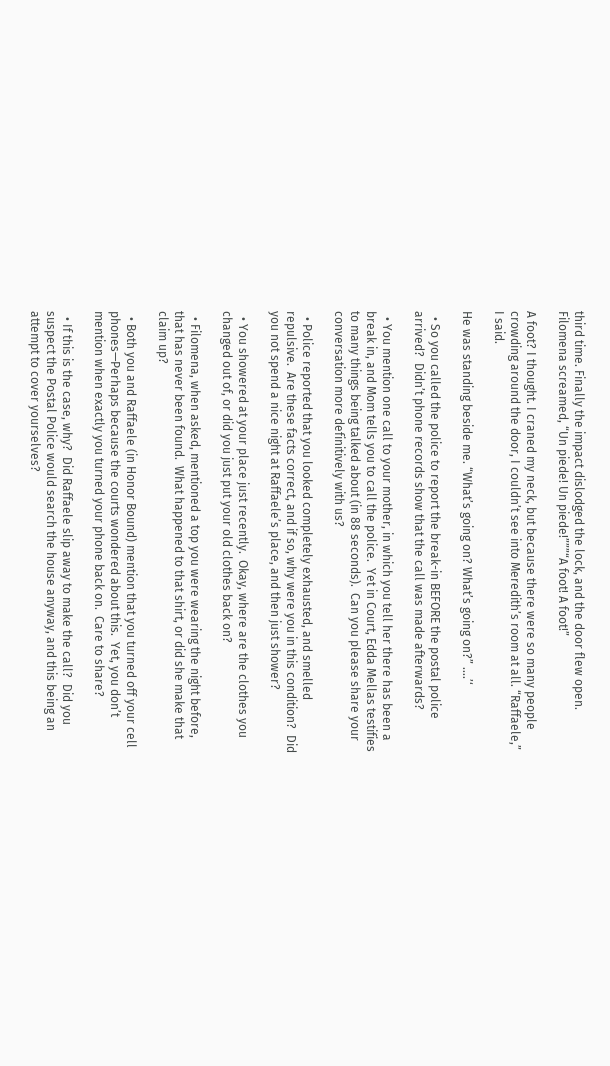third time. Finally the impact dislodged the lock, and the door flew open. Filomena screamed, “Un piede! Un piede!”””“A foot! A foot!”

A foot? I thought. I craned my neck, but because there were so many people crowding around the door, I couldn’t see into Meredith’s room at all. “Raffaele,” I said.

He was standing beside me. “What’s going on? What’s going on?” ....’‘

  • So you called the police to report the break-in BEFORE the postal police arrived?  Didn’t phone records show that the call was made afterwards?

  • You mention one call to your mother, in which you tell her there has been a break in, and Mom tells you to call the police.  Yet in Court, Edda Mellas testifies to many things being talked about (in 88 seconds).  Can you please share your conversation more definitively with us?

  • Police reported that you looked completely exhausted, and smelled repulsive.  Are these facts correct, and if so, why were you in this condition?  Did you not spend a nice night at Raffaele’s place, and then just shower?

  • You showered at your place just recently.  Okay, where are the clothes you changed out of, or did you just put your old clothes back on?

  • Filomena, when asked, mentioned a top you were wearing the night before, that has never been found.  What happened to that shirt, or did she make that claim up?

  • Both you and Raffaele (in Honor Bound) mention that you turned off your cell phones—Perhaps because the courts wondered about this.  Yet, you don’t mention when exactly you turned your phone back on.  Care to share?

  • If this is the case, why?  Did Raffaele slip away to make the call?  Did you suspect the Postal Police would search the house anyway, and this being an attempt to cover yourselves?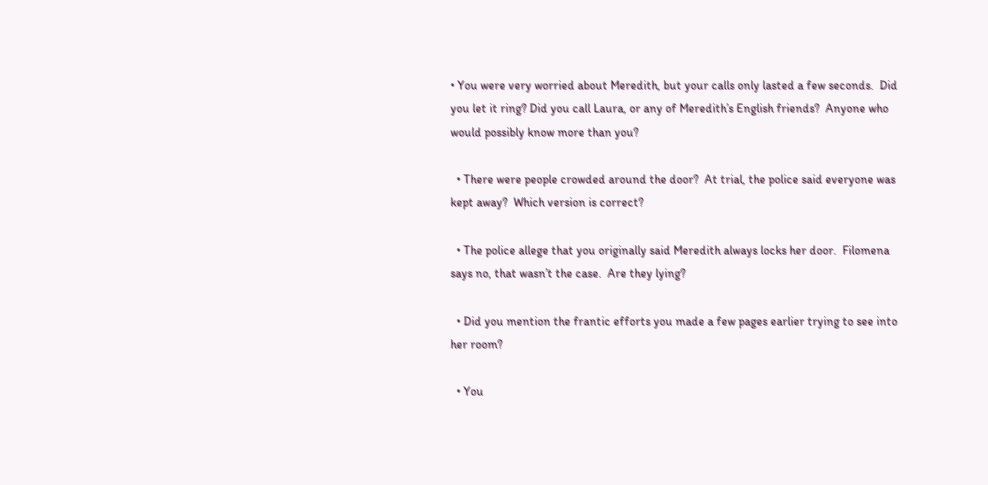• You were very worried about Meredith, but your calls only lasted a few seconds.  Did you let it ring? Did you call Laura, or any of Meredith’s English friends?  Anyone who would possibly know more than you?

  • There were people crowded around the door?  At trial, the police said everyone was kept away?  Which version is correct?

  • The police allege that you originally said Meredith always locks her door.  Filomena says no, that wasn’t the case.  Are they lying?

  • Did you mention the frantic efforts you made a few pages earlier trying to see into her room?

  • You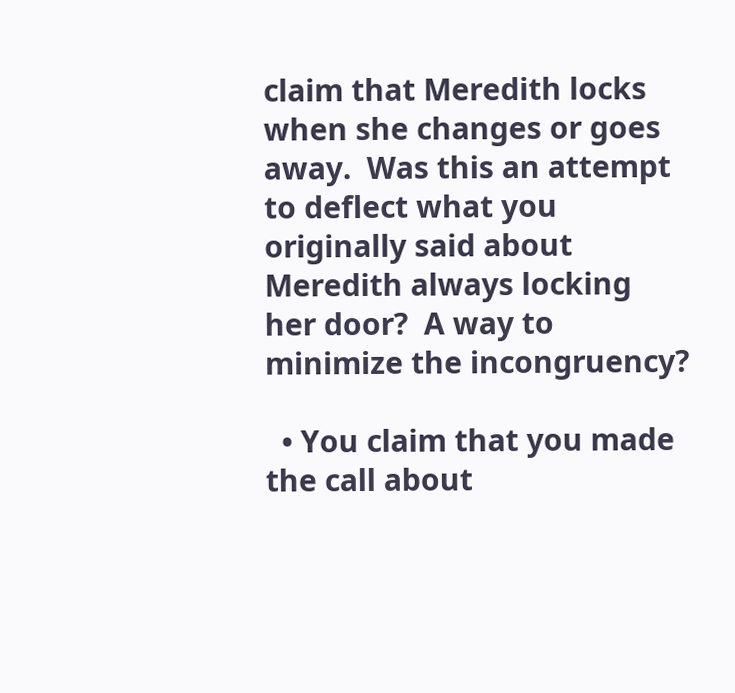claim that Meredith locks when she changes or goes away.  Was this an attempt to deflect what you originally said about Meredith always locking her door?  A way to minimize the incongruency?

  • You claim that you made the call about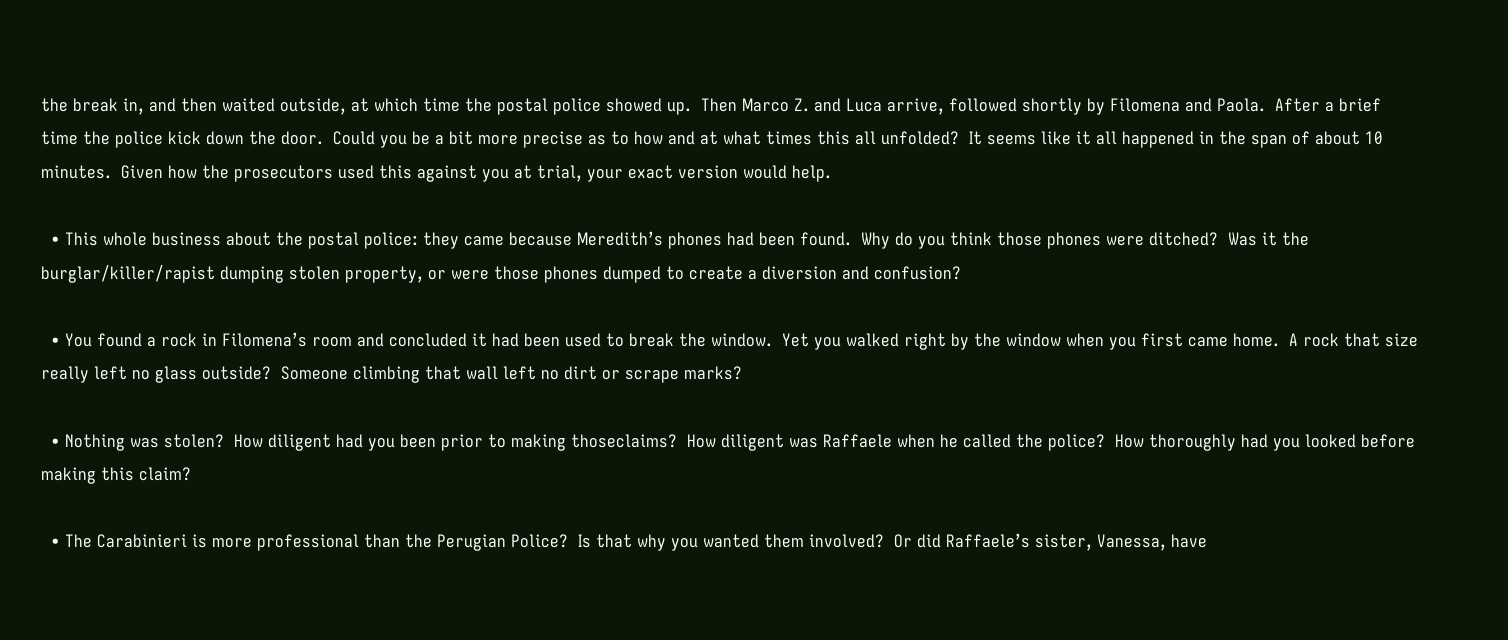the break in, and then waited outside, at which time the postal police showed up.  Then Marco Z. and Luca arrive, followed shortly by Filomena and Paola.  After a brief time the police kick down the door.  Could you be a bit more precise as to how and at what times this all unfolded?  It seems like it all happened in the span of about 10 minutes.  Given how the prosecutors used this against you at trial, your exact version would help.

  • This whole business about the postal police: they came because Meredith’s phones had been found.  Why do you think those phones were ditched?  Was it the burglar/killer/rapist dumping stolen property, or were those phones dumped to create a diversion and confusion?

  • You found a rock in Filomena’s room and concluded it had been used to break the window.  Yet you walked right by the window when you first came home.  A rock that size really left no glass outside?  Someone climbing that wall left no dirt or scrape marks?

  • Nothing was stolen?  How diligent had you been prior to making thoseclaims?  How diligent was Raffaele when he called the police?  How thoroughly had you looked before making this claim?

  • The Carabinieri is more professional than the Perugian Police?  Is that why you wanted them involved?  Or did Raffaele’s sister, Vanessa, have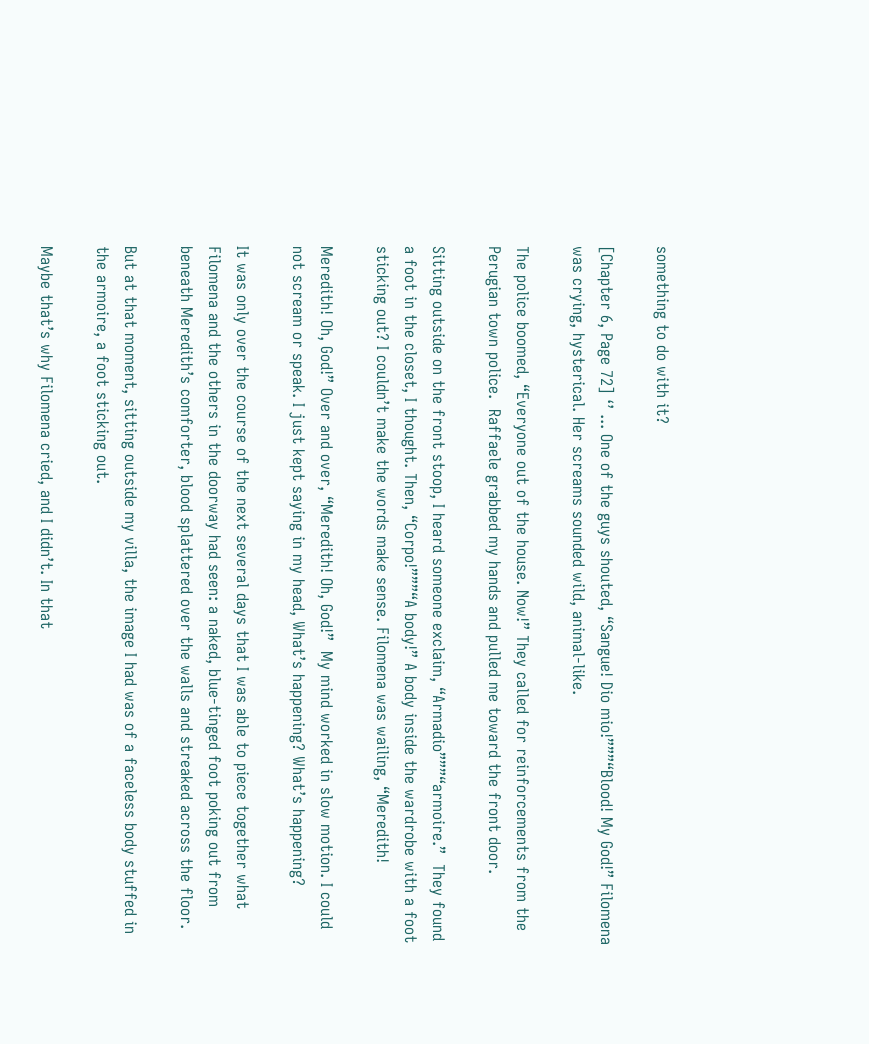something to do with it?

[Chapter 6, Page 72] ‘’ ... One of the guys shouted, “Sangue! Dio mio!”””“Blood! My God!” Filomena was crying, hysterical. Her screams sounded wild, animal-like.

The police boomed, “Everyone out of the house. Now!” They called for reinforcements from the Perugian town police.  Raffaele grabbed my hands and pulled me toward the front door.

Sitting outside on the front stoop, I heard someone exclaim, “Armadio”””“armoire.”  They found a foot in the closet, I thought. Then, “Corpo!”””“A body!” A body inside the wardrobe with a foot sticking out? I couldn’t make the words make sense. Filomena was wailing, “Meredith!

Meredith! Oh, God!” Over and over, “Meredith! Oh, God!”  My mind worked in slow motion. I could not scream or speak. I just kept saying in my head, What’s happening? What’s happening?

It was only over the course of the next several days that I was able to piece together what Filomena and the others in the doorway had seen: a naked, blue-tinged foot poking out from beneath Meredith’s comforter, blood splattered over the walls and streaked across the floor.

But at that moment, sitting outside my villa, the image I had was of a faceless body stuffed in the armoire, a foot sticking out.

Maybe that’s why Filomena cried, and I didn’t. In that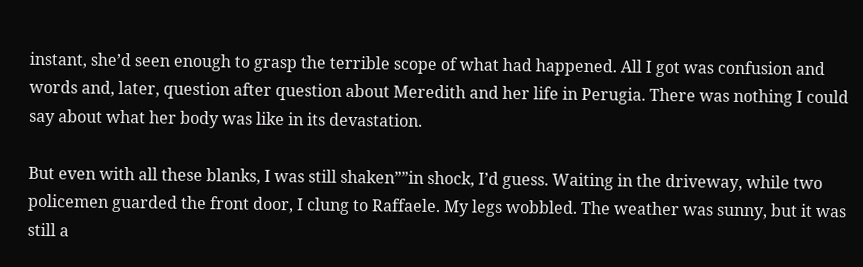instant, she’d seen enough to grasp the terrible scope of what had happened. All I got was confusion and words and, later, question after question about Meredith and her life in Perugia. There was nothing I could say about what her body was like in its devastation.

But even with all these blanks, I was still shaken””in shock, I’d guess. Waiting in the driveway, while two policemen guarded the front door, I clung to Raffaele. My legs wobbled. The weather was sunny, but it was still a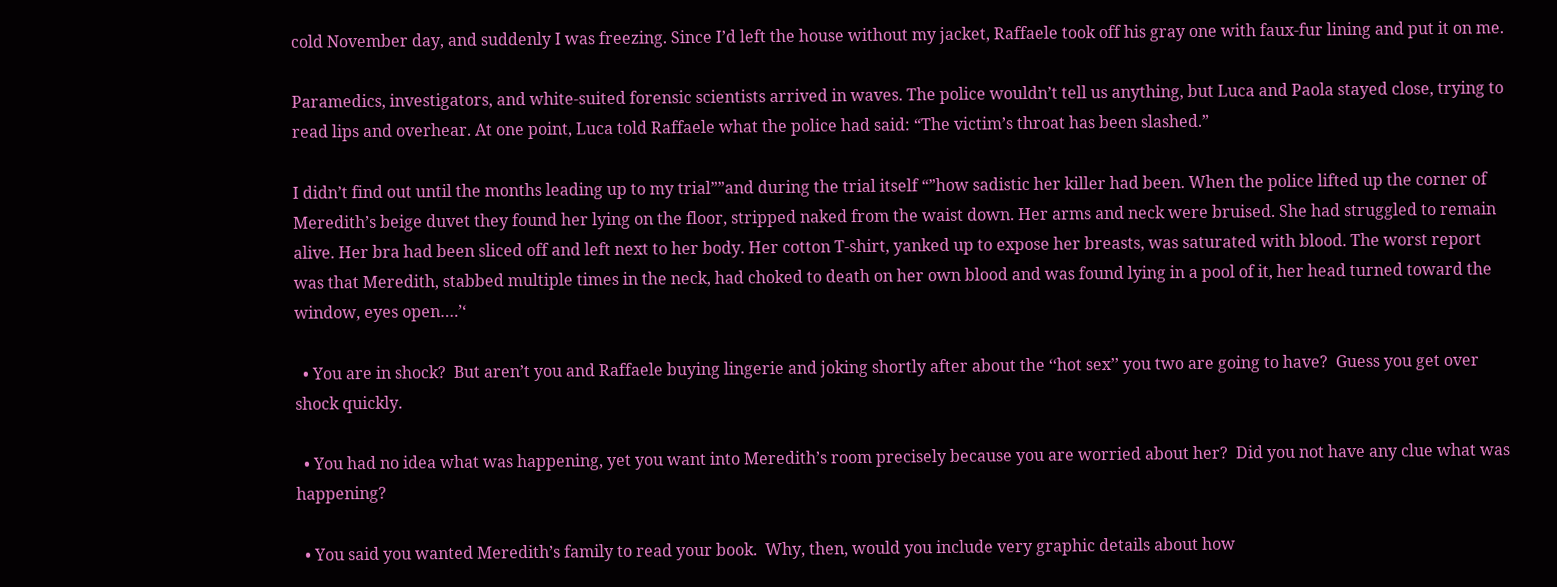cold November day, and suddenly I was freezing. Since I’d left the house without my jacket, Raffaele took off his gray one with faux-fur lining and put it on me.

Paramedics, investigators, and white-suited forensic scientists arrived in waves. The police wouldn’t tell us anything, but Luca and Paola stayed close, trying to read lips and overhear. At one point, Luca told Raffaele what the police had said: “The victim’s throat has been slashed.”

I didn’t find out until the months leading up to my trial””and during the trial itself “”how sadistic her killer had been. When the police lifted up the corner of Meredith’s beige duvet they found her lying on the floor, stripped naked from the waist down. Her arms and neck were bruised. She had struggled to remain alive. Her bra had been sliced off and left next to her body. Her cotton T-shirt, yanked up to expose her breasts, was saturated with blood. The worst report was that Meredith, stabbed multiple times in the neck, had choked to death on her own blood and was found lying in a pool of it, her head turned toward the window, eyes open….’‘

  • You are in shock?  But aren’t you and Raffaele buying lingerie and joking shortly after about the ‘‘hot sex’’ you two are going to have?  Guess you get over shock quickly.

  • You had no idea what was happening, yet you want into Meredith’s room precisely because you are worried about her?  Did you not have any clue what was happening?

  • You said you wanted Meredith’s family to read your book.  Why, then, would you include very graphic details about how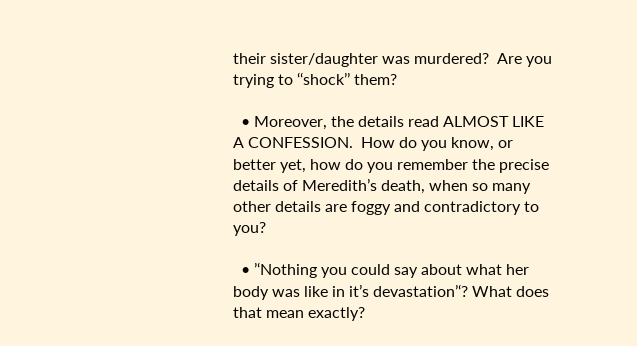their sister/daughter was murdered?  Are you trying to ‘‘shock’’ them?

  • Moreover, the details read ALMOST LIKE A CONFESSION.  How do you know, or better yet, how do you remember the precise details of Meredith’s death, when so many other details are foggy and contradictory to you?

  • ’‘Nothing you could say about what her body was like in it’s devastation’‘? What does that mean exactly?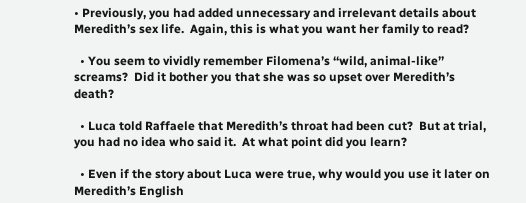• Previously, you had added unnecessary and irrelevant details about Meredith’s sex life.  Again, this is what you want her family to read?

  • You seem to vividly remember Filomena’s ‘‘wild, animal-like’’ screams?  Did it bother you that she was so upset over Meredith’s death?

  • Luca told Raffaele that Meredith’s throat had been cut?  But at trial, you had no idea who said it.  At what point did you learn?

  • Even if the story about Luca were true, why would you use it later on Meredith’s English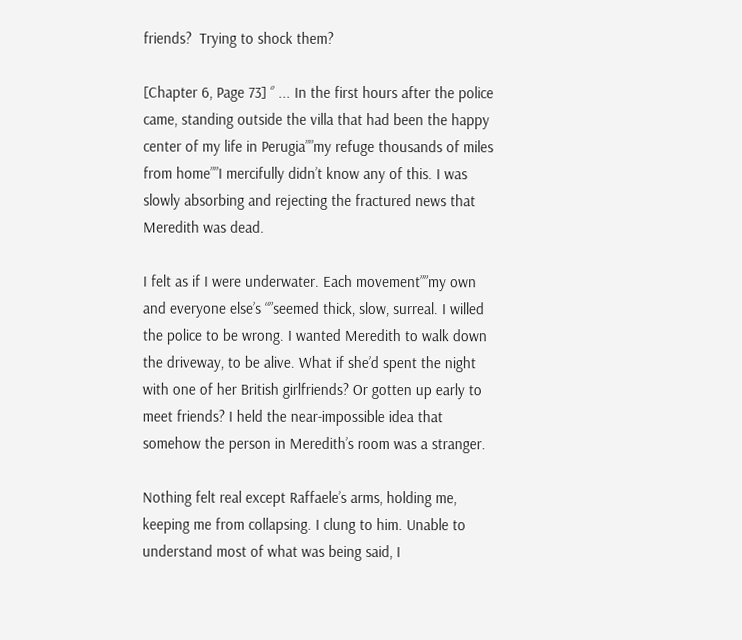friends?  Trying to shock them?

[Chapter 6, Page 73] ‘’ ... In the first hours after the police came, standing outside the villa that had been the happy center of my life in Perugia””my refuge thousands of miles from home””I mercifully didn’t know any of this. I was slowly absorbing and rejecting the fractured news that Meredith was dead.

I felt as if I were underwater. Each movement””my own and everyone else’s “”seemed thick, slow, surreal. I willed the police to be wrong. I wanted Meredith to walk down the driveway, to be alive. What if she’d spent the night with one of her British girlfriends? Or gotten up early to meet friends? I held the near-impossible idea that somehow the person in Meredith’s room was a stranger.

Nothing felt real except Raffaele’s arms, holding me, keeping me from collapsing. I clung to him. Unable to understand most of what was being said, I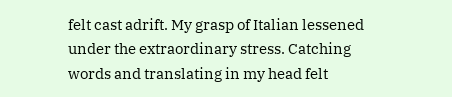felt cast adrift. My grasp of Italian lessened under the extraordinary stress. Catching words and translating in my head felt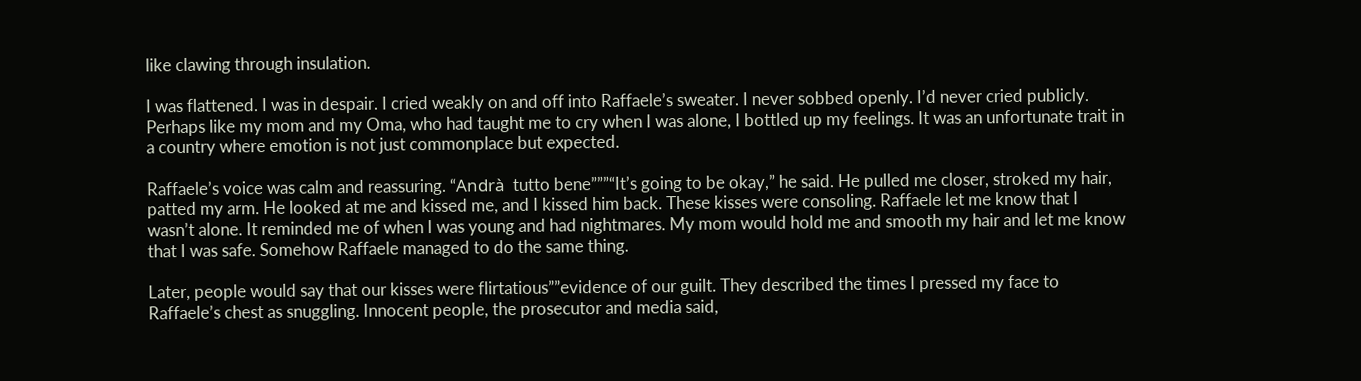like clawing through insulation.

I was flattened. I was in despair. I cried weakly on and off into Raffaele’s sweater. I never sobbed openly. I’d never cried publicly. Perhaps like my mom and my Oma, who had taught me to cry when I was alone, I bottled up my feelings. It was an unfortunate trait in a country where emotion is not just commonplace but expected.

Raffaele’s voice was calm and reassuring. “Andrà  tutto bene”””“It’s going to be okay,” he said. He pulled me closer, stroked my hair, patted my arm. He looked at me and kissed me, and I kissed him back. These kisses were consoling. Raffaele let me know that I wasn’t alone. It reminded me of when I was young and had nightmares. My mom would hold me and smooth my hair and let me know that I was safe. Somehow Raffaele managed to do the same thing.

Later, people would say that our kisses were flirtatious””evidence of our guilt. They described the times I pressed my face to Raffaele’s chest as snuggling. Innocent people, the prosecutor and media said,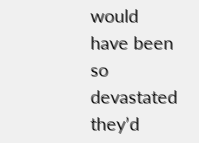would have been so devastated they’d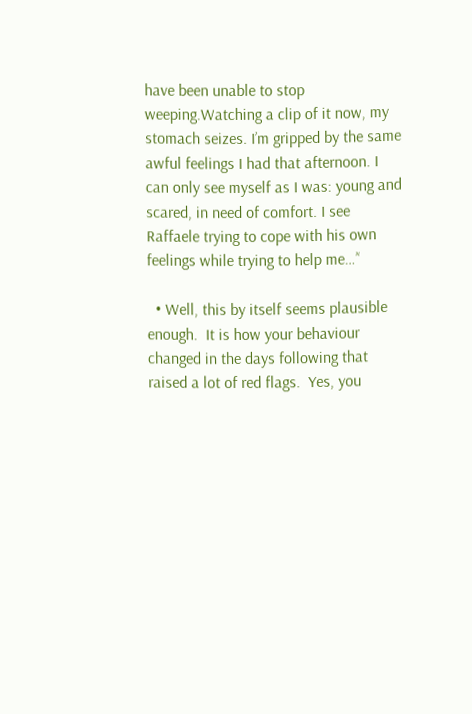have been unable to stop weeping.Watching a clip of it now, my stomach seizes. I’m gripped by the same awful feelings I had that afternoon. I can only see myself as I was: young and scared, in need of comfort. I see Raffaele trying to cope with his own feelings while trying to help me…’‘

  • Well, this by itself seems plausible enough.  It is how your behaviour changed in the days following that raised a lot of red flags.  Yes, you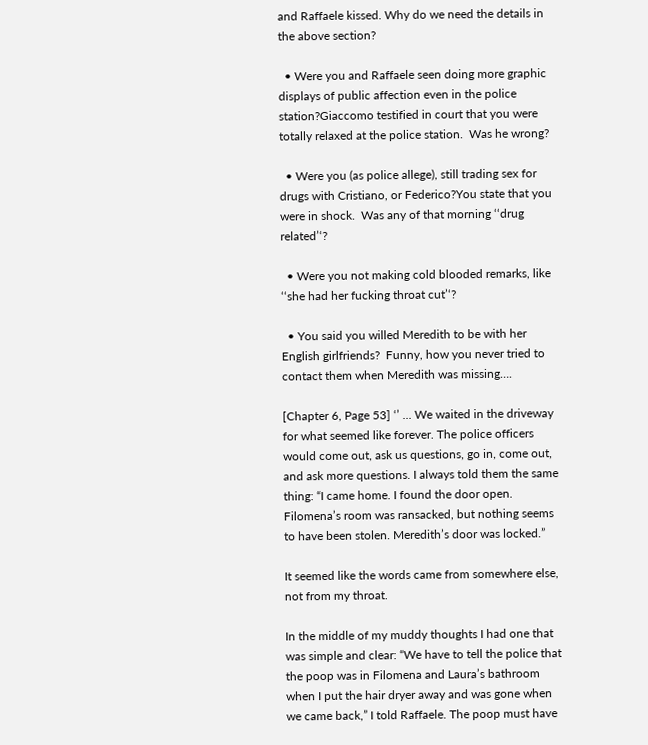and Raffaele kissed. Why do we need the details in the above section?

  • Were you and Raffaele seen doing more graphic displays of public affection even in the police station?Giaccomo testified in court that you were totally relaxed at the police station.  Was he wrong?

  • Were you (as police allege), still trading sex for drugs with Cristiano, or Federico?You state that you were in shock.  Was any of that morning ‘‘drug related’‘?

  • Were you not making cold blooded remarks, like ‘‘she had her fucking throat cut’‘?

  • You said you willed Meredith to be with her English girlfriends?  Funny, how you never tried to contact them when Meredith was missing….

[Chapter 6, Page 53] ‘’ ... We waited in the driveway for what seemed like forever. The police officers would come out, ask us questions, go in, come out, and ask more questions. I always told them the same thing: “I came home. I found the door open. Filomena’s room was ransacked, but nothing seems to have been stolen. Meredith’s door was locked.”

It seemed like the words came from somewhere else, not from my throat.

In the middle of my muddy thoughts I had one that was simple and clear: “We have to tell the police that the poop was in Filomena and Laura’s bathroom when I put the hair dryer away and was gone when we came back,” I told Raffaele. The poop must have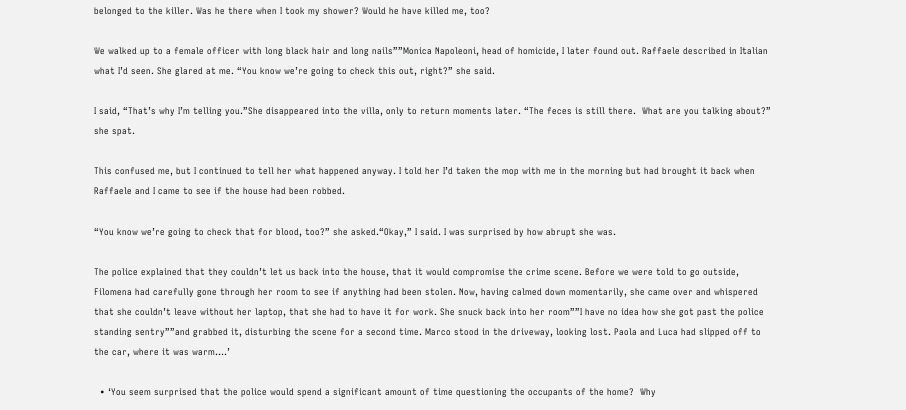belonged to the killer. Was he there when I took my shower? Would he have killed me, too?

We walked up to a female officer with long black hair and long nails””Monica Napoleoni, head of homicide, I later found out. Raffaele described in Italian what I’d seen. She glared at me. “You know we’re going to check this out, right?” she said.

I said, “That’s why I’m telling you.”She disappeared into the villa, only to return moments later. “The feces is still there.  What are you talking about?” she spat.

This confused me, but I continued to tell her what happened anyway. I told her I’d taken the mop with me in the morning but had brought it back when Raffaele and I came to see if the house had been robbed.

“You know we’re going to check that for blood, too?” she asked.“Okay,” I said. I was surprised by how abrupt she was.

The police explained that they couldn’t let us back into the house, that it would compromise the crime scene. Before we were told to go outside, Filomena had carefully gone through her room to see if anything had been stolen. Now, having calmed down momentarily, she came over and whispered that she couldn’t leave without her laptop, that she had to have it for work. She snuck back into her room””I have no idea how she got past the police standing sentry””and grabbed it, disturbing the scene for a second time. Marco stood in the driveway, looking lost. Paola and Luca had slipped off to the car, where it was warm….’

  • ‘You seem surprised that the police would spend a significant amount of time questioning the occupants of the home?  Why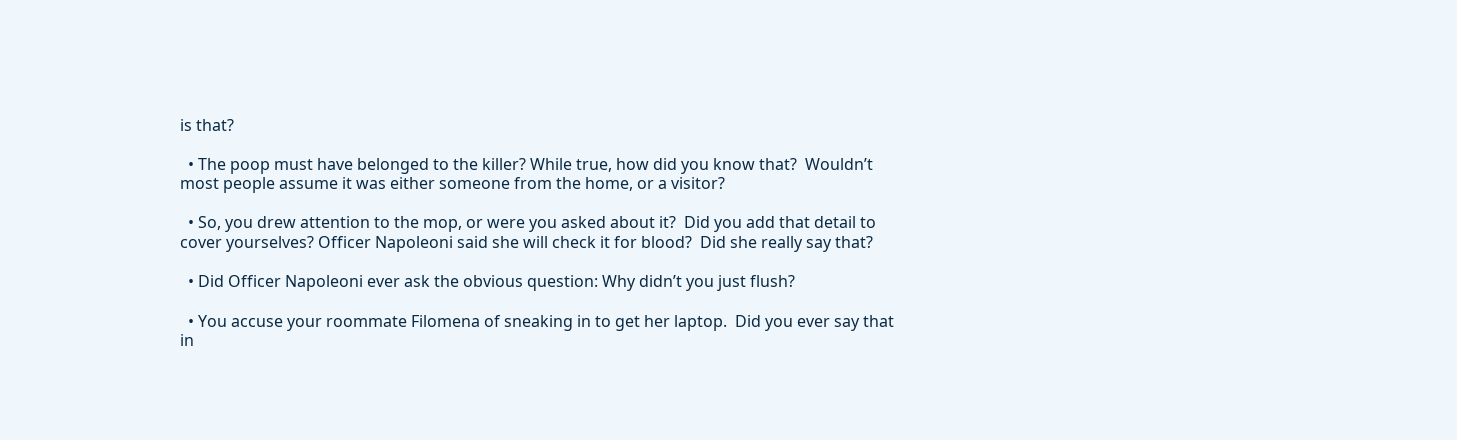is that?

  • The poop must have belonged to the killer? While true, how did you know that?  Wouldn’t most people assume it was either someone from the home, or a visitor?

  • So, you drew attention to the mop, or were you asked about it?  Did you add that detail to cover yourselves? Officer Napoleoni said she will check it for blood?  Did she really say that?

  • Did Officer Napoleoni ever ask the obvious question: Why didn’t you just flush?

  • You accuse your roommate Filomena of sneaking in to get her laptop.  Did you ever say that in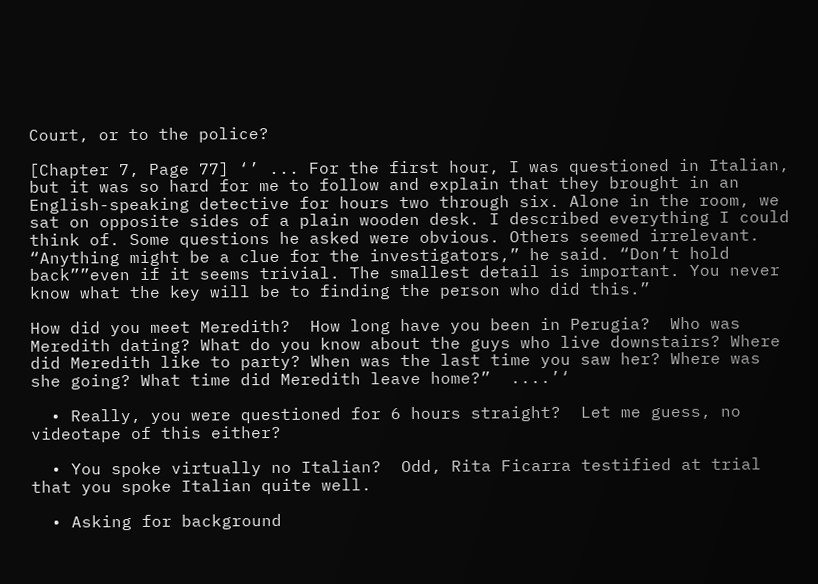Court, or to the police?

[Chapter 7, Page 77] ‘’ ... For the first hour, I was questioned in Italian, but it was so hard for me to follow and explain that they brought in an English-speaking detective for hours two through six. Alone in the room, we sat on opposite sides of a plain wooden desk. I described everything I could think of. Some questions he asked were obvious. Others seemed irrelevant. “Anything might be a clue for the investigators,” he said. “Don’t hold back””even if it seems trivial. The smallest detail is important. You never know what the key will be to finding the person who did this.”

How did you meet Meredith?  How long have you been in Perugia?  Who was Meredith dating? What do you know about the guys who live downstairs? Where did Meredith like to party? When was the last time you saw her? Where was she going? What time did Meredith leave home?”  ....’‘

  • Really, you were questioned for 6 hours straight?  Let me guess, no videotape of this either?

  • You spoke virtually no Italian?  Odd, Rita Ficarra testified at trial that you spoke Italian quite well.

  • Asking for background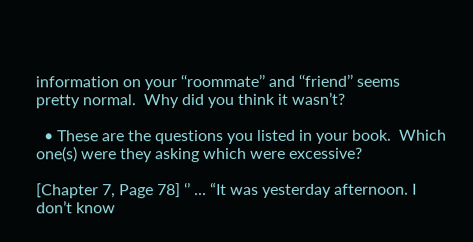information on your ‘‘roommate’’ and ‘‘friend’’ seems pretty normal.  Why did you think it wasn’t?

  • These are the questions you listed in your book.  Which one(s) were they asking which were excessive?

[Chapter 7, Page 78] ‘’ ... “It was yesterday afternoon. I don’t know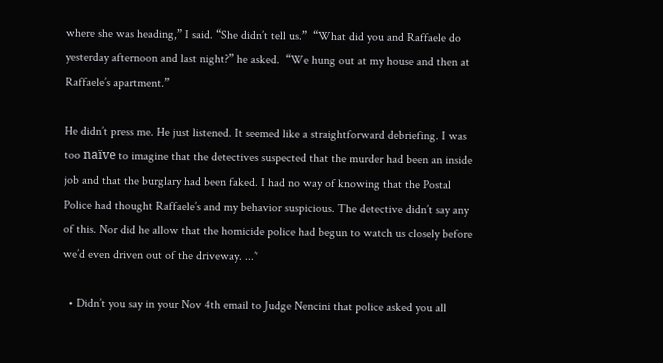where she was heading,” I said. “She didn’t tell us.”  “What did you and Raffaele do yesterday afternoon and last night?” he asked.  “We hung out at my house and then at Raffaele’s apartment.”

He didn’t press me. He just listened. It seemed like a straightforward debriefing. I was too naïve to imagine that the detectives suspected that the murder had been an inside job and that the burglary had been faked. I had no way of knowing that the Postal Police had thought Raffaele’s and my behavior suspicious. The detective didn’t say any of this. Nor did he allow that the homicide police had begun to watch us closely before we’d even driven out of the driveway. ...’‘

  • Didn’t you say in your Nov 4th email to Judge Nencini that police asked you all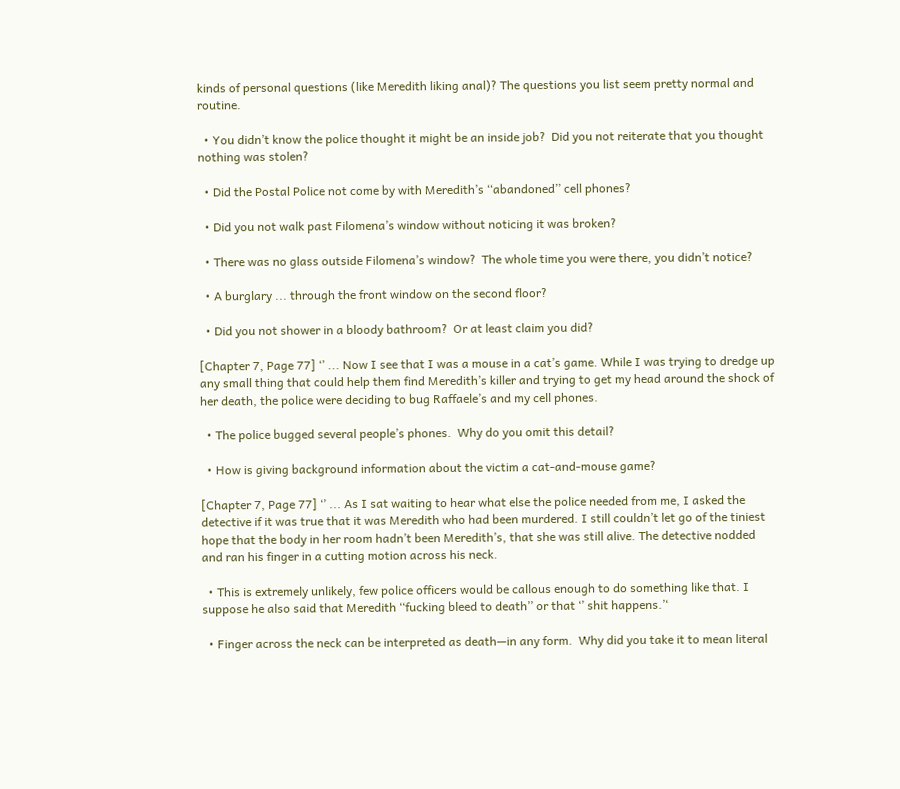kinds of personal questions (like Meredith liking anal)? The questions you list seem pretty normal and routine.

  • You didn’t know the police thought it might be an inside job?  Did you not reiterate that you thought nothing was stolen?

  • Did the Postal Police not come by with Meredith’s ‘‘abandoned’’ cell phones?

  • Did you not walk past Filomena’s window without noticing it was broken?

  • There was no glass outside Filomena’s window?  The whole time you were there, you didn’t notice?

  • A burglary ... through the front window on the second floor?

  • Did you not shower in a bloody bathroom?  Or at least claim you did?

[Chapter 7, Page 77] ‘’ ... Now I see that I was a mouse in a cat’s game. While I was trying to dredge up any small thing that could help them find Meredith’s killer and trying to get my head around the shock of her death, the police were deciding to bug Raffaele’s and my cell phones.

  • The police bugged several people’s phones.  Why do you omit this detail?

  • How is giving background information about the victim a cat-and-mouse game?

[Chapter 7, Page 77] ‘’ ... As I sat waiting to hear what else the police needed from me, I asked the detective if it was true that it was Meredith who had been murdered. I still couldn’t let go of the tiniest hope that the body in her room hadn’t been Meredith’s, that she was still alive. The detective nodded and ran his finger in a cutting motion across his neck.

  • This is extremely unlikely, few police officers would be callous enough to do something like that. I suppose he also said that Meredith ‘‘fucking bleed to death’’ or that ‘’ shit happens.’‘

  • Finger across the neck can be interpreted as death—in any form.  Why did you take it to mean literal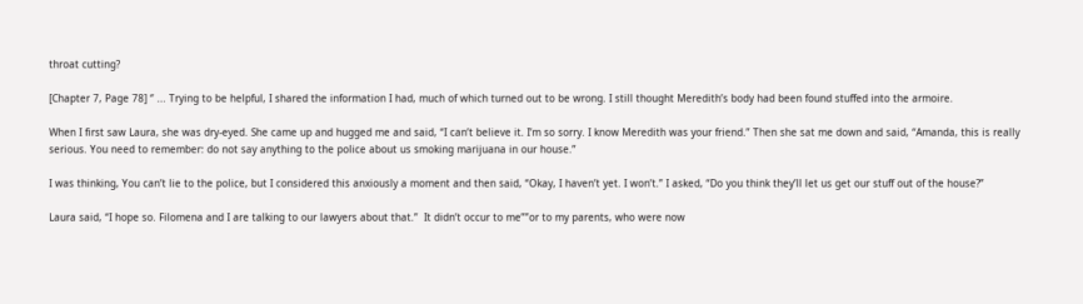throat cutting?

[Chapter 7, Page 78] ‘’ ... Trying to be helpful, I shared the information I had, much of which turned out to be wrong. I still thought Meredith’s body had been found stuffed into the armoire.

When I first saw Laura, she was dry-eyed. She came up and hugged me and said, “I can’t believe it. I’m so sorry. I know Meredith was your friend.” Then she sat me down and said, “Amanda, this is really serious. You need to remember: do not say anything to the police about us smoking marijuana in our house.”

I was thinking, You can’t lie to the police, but I considered this anxiously a moment and then said, “Okay, I haven’t yet. I won’t.” I asked, “Do you think they’ll let us get our stuff out of the house?”

Laura said, “I hope so. Filomena and I are talking to our lawyers about that.”  It didn’t occur to me””or to my parents, who were now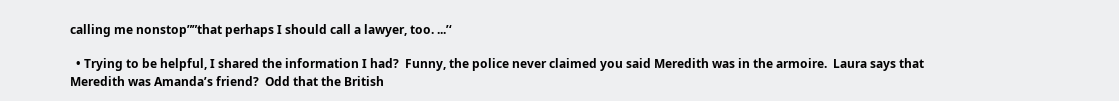calling me nonstop””that perhaps I should call a lawyer, too. ...’‘

  • Trying to be helpful, I shared the information I had?  Funny, the police never claimed you said Meredith was in the armoire.  Laura says that Meredith was Amanda’s friend?  Odd that the British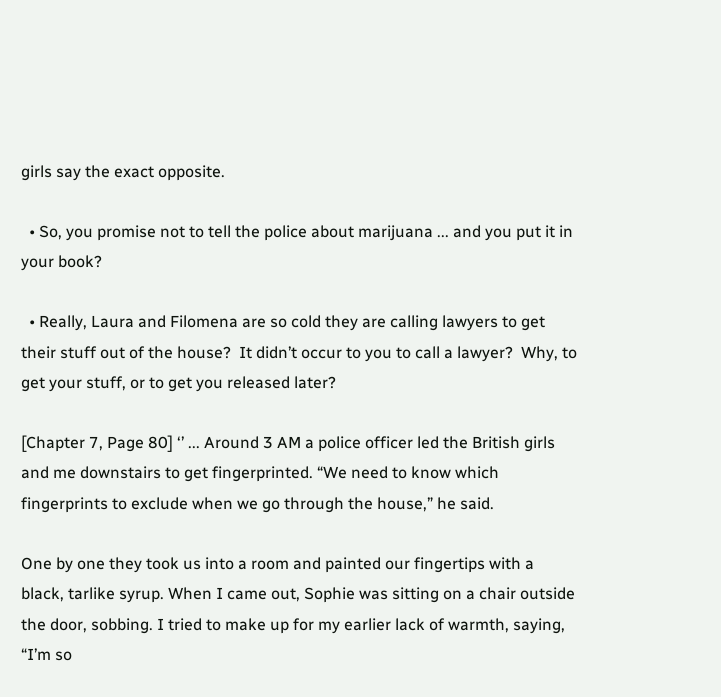girls say the exact opposite.

  • So, you promise not to tell the police about marijuana ... and you put it in your book?

  • Really, Laura and Filomena are so cold they are calling lawyers to get their stuff out of the house?  It didn’t occur to you to call a lawyer?  Why, to get your stuff, or to get you released later?

[Chapter 7, Page 80] ‘’ ... Around 3 AM a police officer led the British girls and me downstairs to get fingerprinted. “We need to know which fingerprints to exclude when we go through the house,” he said.

One by one they took us into a room and painted our fingertips with a black, tarlike syrup. When I came out, Sophie was sitting on a chair outside the door, sobbing. I tried to make up for my earlier lack of warmth, saying, “I’m so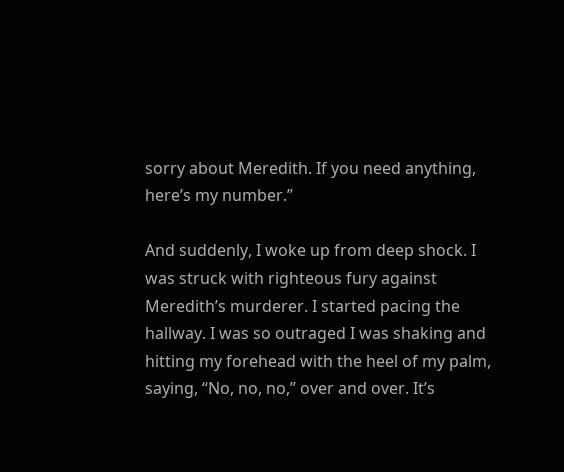sorry about Meredith. If you need anything, here’s my number.”

And suddenly, I woke up from deep shock. I was struck with righteous fury against Meredith’s murderer. I started pacing the hallway. I was so outraged I was shaking and hitting my forehead with the heel of my palm, saying, “No, no, no,” over and over. It’s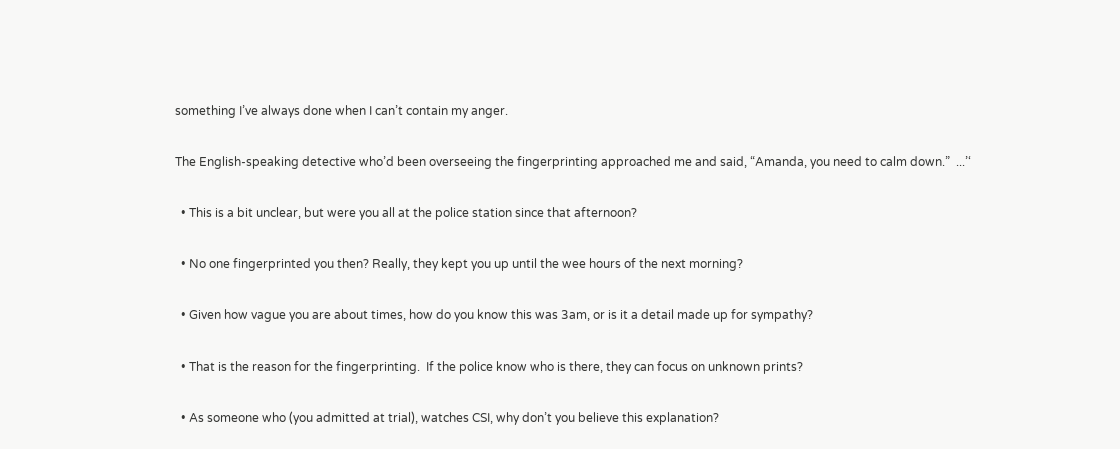something I’ve always done when I can’t contain my anger.

The English-speaking detective who’d been overseeing the fingerprinting approached me and said, “Amanda, you need to calm down.”  ...’‘

  • This is a bit unclear, but were you all at the police station since that afternoon?

  • No one fingerprinted you then? Really, they kept you up until the wee hours of the next morning?

  • Given how vague you are about times, how do you know this was 3am, or is it a detail made up for sympathy?

  • That is the reason for the fingerprinting.  If the police know who is there, they can focus on unknown prints?

  • As someone who (you admitted at trial), watches CSI, why don’t you believe this explanation?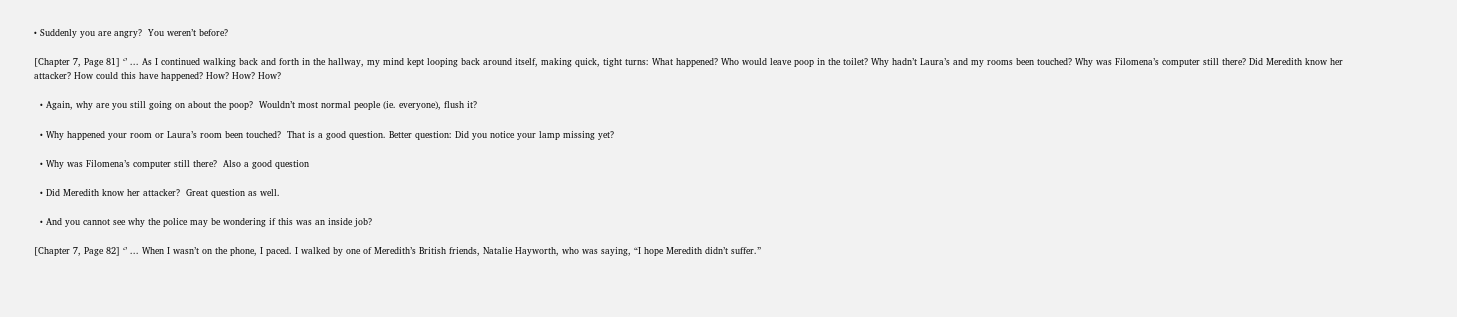• Suddenly you are angry?  You weren’t before?

[Chapter 7, Page 81] ‘’ ... As I continued walking back and forth in the hallway, my mind kept looping back around itself, making quick, tight turns: What happened? Who would leave poop in the toilet? Why hadn’t Laura’s and my rooms been touched? Why was Filomena’s computer still there? Did Meredith know her attacker? How could this have happened? How? How? How?

  • Again, why are you still going on about the poop?  Wouldn’t most normal people (ie. everyone), flush it?

  • Why happened your room or Laura’s room been touched?  That is a good question. Better question: Did you notice your lamp missing yet?

  • Why was Filomena’s computer still there?  Also a good question

  • Did Meredith know her attacker?  Great question as well.

  • And you cannot see why the police may be wondering if this was an inside job?

[Chapter 7, Page 82] ‘’ ... When I wasn’t on the phone, I paced. I walked by one of Meredith’s British friends, Natalie Hayworth, who was saying, “I hope Meredith didn’t suffer.”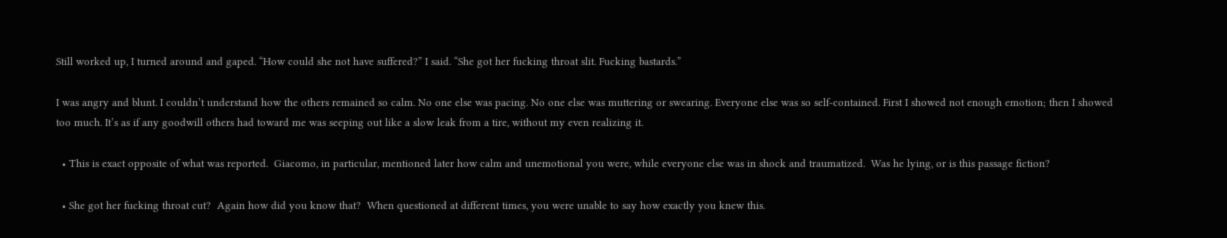Still worked up, I turned around and gaped. “How could she not have suffered?” I said. “She got her fucking throat slit. Fucking bastards.”

I was angry and blunt. I couldn’t understand how the others remained so calm. No one else was pacing. No one else was muttering or swearing. Everyone else was so self-contained. First I showed not enough emotion; then I showed too much. It’s as if any goodwill others had toward me was seeping out like a slow leak from a tire, without my even realizing it.

  • This is exact opposite of what was reported.  Giacomo, in particular, mentioned later how calm and unemotional you were, while everyone else was in shock and traumatized.  Was he lying, or is this passage fiction?

  • She got her fucking throat cut?  Again how did you know that?  When questioned at different times, you were unable to say how exactly you knew this.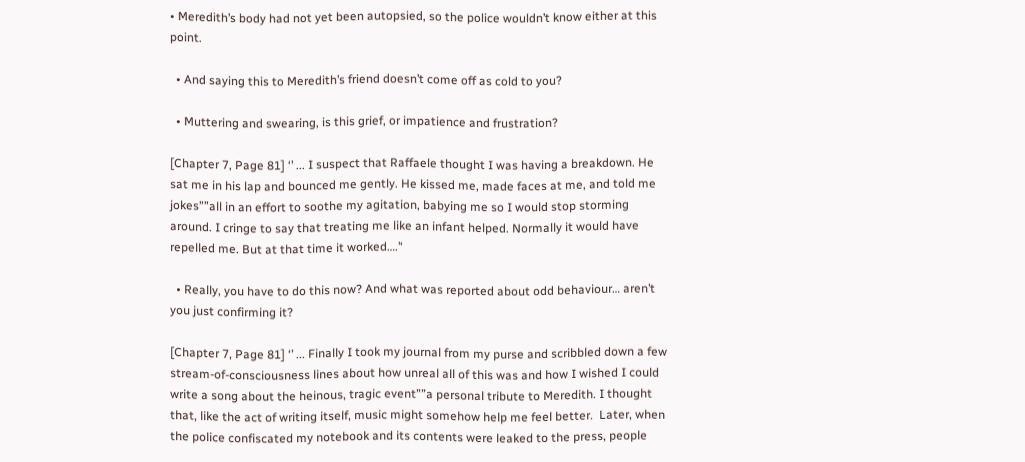• Meredith’s body had not yet been autopsied, so the police wouldn’t know either at this point.

  • And saying this to Meredith’s friend doesn’t come off as cold to you?

  • Muttering and swearing, is this grief, or impatience and frustration?

[Chapter 7, Page 81] ‘’ ... I suspect that Raffaele thought I was having a breakdown. He sat me in his lap and bounced me gently. He kissed me, made faces at me, and told me jokes””all in an effort to soothe my agitation, babying me so I would stop storming around. I cringe to say that treating me like an infant helped. Normally it would have repelled me. But at that time it worked….’‘

  • Really, you have to do this now? And what was reported about odd behaviour… aren’t you just confirming it?

[Chapter 7, Page 81] ‘’ ... Finally I took my journal from my purse and scribbled down a few stream-of-consciousness lines about how unreal all of this was and how I wished I could write a song about the heinous, tragic event””a personal tribute to Meredith. I thought that, like the act of writing itself, music might somehow help me feel better.  Later, when the police confiscated my notebook and its contents were leaked to the press, people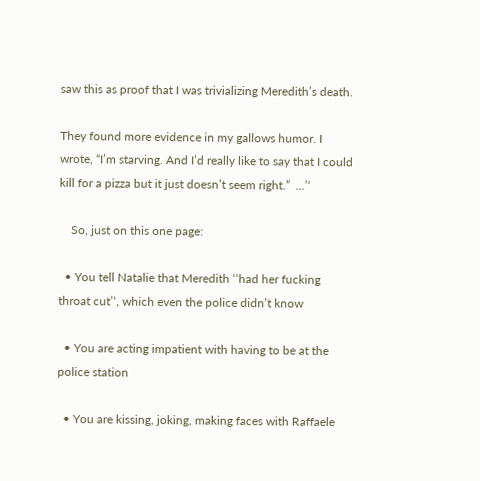saw this as proof that I was trivializing Meredith’s death.

They found more evidence in my gallows humor. I wrote, “I’m starving. And I’d really like to say that I could kill for a pizza but it just doesn’t seem right.”  ...’‘

    So, just on this one page:

  • You tell Natalie that Meredith ‘‘had her fucking throat cut’‘, which even the police didn’t know

  • You are acting impatient with having to be at the police station

  • You are kissing, joking, making faces with Raffaele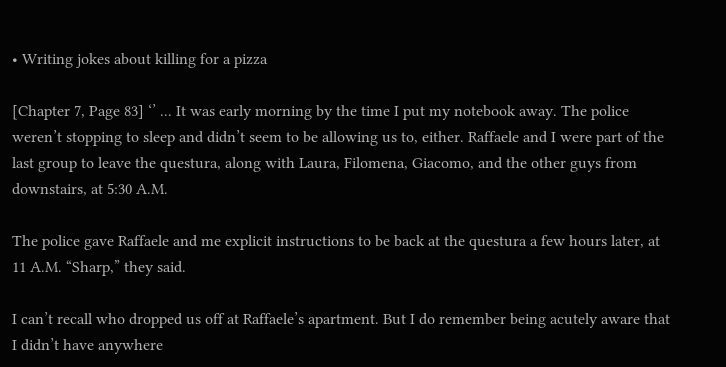• Writing jokes about killing for a pizza

[Chapter 7, Page 83] ‘’ ... It was early morning by the time I put my notebook away. The police weren’t stopping to sleep and didn’t seem to be allowing us to, either. Raffaele and I were part of the last group to leave the questura, along with Laura, Filomena, Giacomo, and the other guys from downstairs, at 5:30 A.M.

The police gave Raffaele and me explicit instructions to be back at the questura a few hours later, at 11 A.M. “Sharp,” they said.

I can’t recall who dropped us off at Raffaele’s apartment. But I do remember being acutely aware that I didn’t have anywhere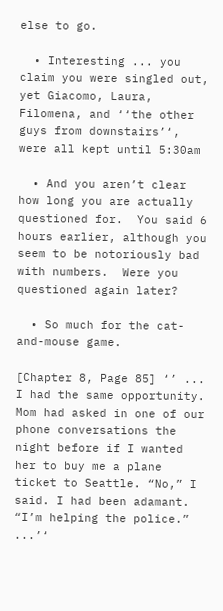else to go.

  • Interesting ... you claim you were singled out, yet Giacomo, Laura, Filomena, and ‘‘the other guys from downstairs’‘, were all kept until 5:30am

  • And you aren’t clear how long you are actually questioned for.  You said 6 hours earlier, although you seem to be notoriously bad with numbers.  Were you questioned again later?

  • So much for the cat-and-mouse game.

[Chapter 8, Page 85] ‘’ ... I had the same opportunity. Mom had asked in one of our phone conversations the night before if I wanted her to buy me a plane ticket to Seattle. “No,” I said. I had been adamant. “I’m helping the police.” ...’‘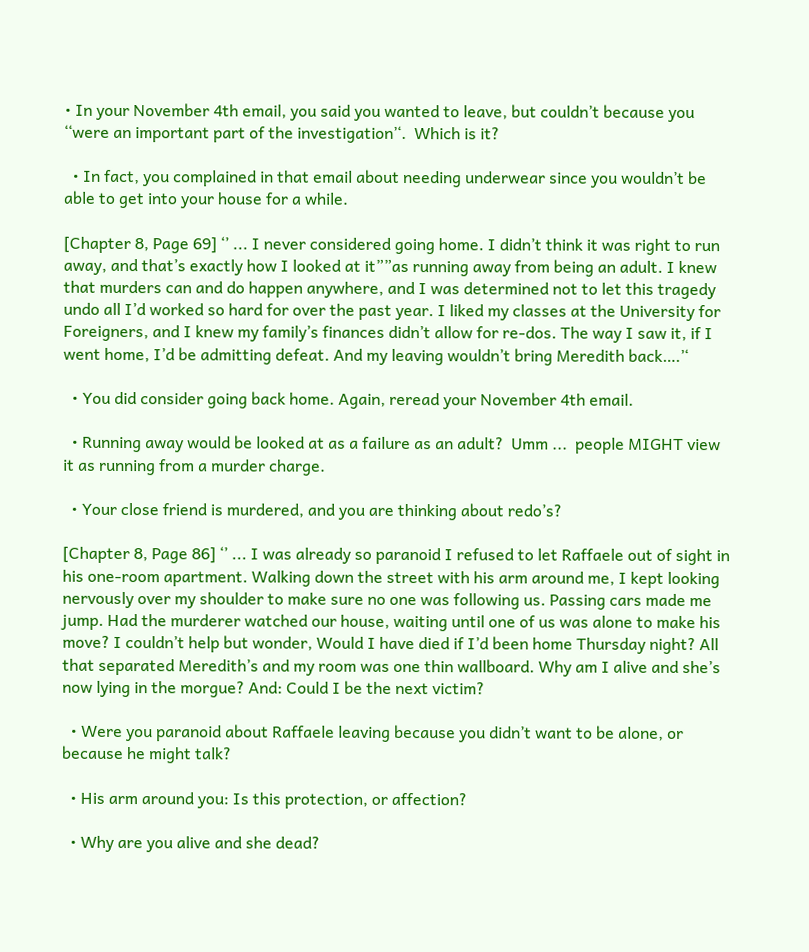• In your November 4th email, you said you wanted to leave, but couldn’t because you ‘‘were an important part of the investigation’‘.  Which is it?

  • In fact, you complained in that email about needing underwear since you wouldn’t be able to get into your house for a while.

[Chapter 8, Page 69] ‘’ ... I never considered going home. I didn’t think it was right to run away, and that’s exactly how I looked at it””as running away from being an adult. I knew that murders can and do happen anywhere, and I was determined not to let this tragedy undo all I’d worked so hard for over the past year. I liked my classes at the University for Foreigners, and I knew my family’s finances didn’t allow for re-dos. The way I saw it, if I went home, I’d be admitting defeat. And my leaving wouldn’t bring Meredith back….’‘

  • You did consider going back home. Again, reread your November 4th email.

  • Running away would be looked at as a failure as an adult?  Umm ...  people MIGHT view it as running from a murder charge.

  • Your close friend is murdered, and you are thinking about redo’s?

[Chapter 8, Page 86] ‘’ ... I was already so paranoid I refused to let Raffaele out of sight in his one-room apartment. Walking down the street with his arm around me, I kept looking nervously over my shoulder to make sure no one was following us. Passing cars made me jump. Had the murderer watched our house, waiting until one of us was alone to make his move? I couldn’t help but wonder, Would I have died if I’d been home Thursday night? All that separated Meredith’s and my room was one thin wallboard. Why am I alive and she’s now lying in the morgue? And: Could I be the next victim?

  • Were you paranoid about Raffaele leaving because you didn’t want to be alone, or because he might talk?

  • His arm around you: Is this protection, or affection?

  • Why are you alive and she dead?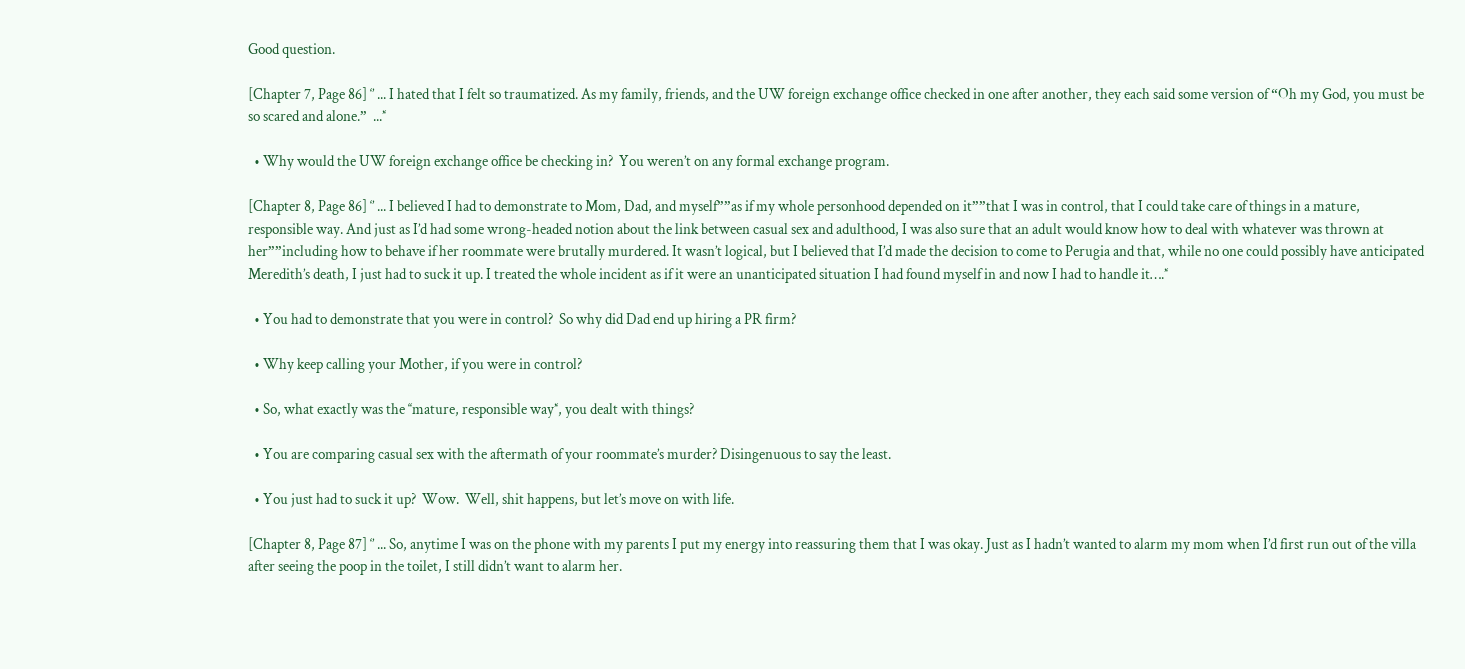Good question.

[Chapter 7, Page 86] ‘’ ... I hated that I felt so traumatized. As my family, friends, and the UW foreign exchange office checked in one after another, they each said some version of “Oh my God, you must be so scared and alone.”  ...’‘

  • Why would the UW foreign exchange office be checking in?  You weren’t on any formal exchange program.

[Chapter 8, Page 86] ‘’ ... I believed I had to demonstrate to Mom, Dad, and myself””as if my whole personhood depended on it””that I was in control, that I could take care of things in a mature, responsible way. And just as I’d had some wrong-headed notion about the link between casual sex and adulthood, I was also sure that an adult would know how to deal with whatever was thrown at her””including how to behave if her roommate were brutally murdered. It wasn’t logical, but I believed that I’d made the decision to come to Perugia and that, while no one could possibly have anticipated Meredith’s death, I just had to suck it up. I treated the whole incident as if it were an unanticipated situation I had found myself in and now I had to handle it….’‘

  • You had to demonstrate that you were in control?  So why did Dad end up hiring a PR firm?

  • Why keep calling your Mother, if you were in control?

  • So, what exactly was the ‘‘mature, responsible way’‘, you dealt with things?

  • You are comparing casual sex with the aftermath of your roommate’s murder? Disingenuous to say the least.

  • You just had to suck it up?  Wow.  Well, shit happens, but let’s move on with life.

[Chapter 8, Page 87] ‘’ ... So, anytime I was on the phone with my parents I put my energy into reassuring them that I was okay. Just as I hadn’t wanted to alarm my mom when I’d first run out of the villa after seeing the poop in the toilet, I still didn’t want to alarm her.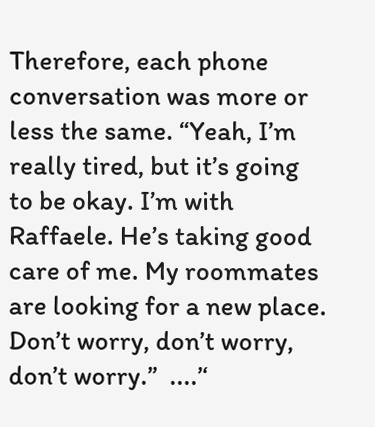Therefore, each phone conversation was more or less the same. “Yeah, I’m really tired, but it’s going to be okay. I’m with Raffaele. He’s taking good care of me. My roommates are looking for a new place. Don’t worry, don’t worry, don’t worry.”  ....’‘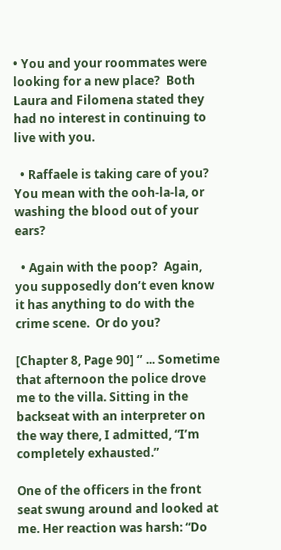• You and your roommates were looking for a new place?  Both Laura and Filomena stated they had no interest in continuing to live with you.

  • Raffaele is taking care of you?  You mean with the ooh-la-la, or washing the blood out of your ears?

  • Again with the poop?  Again, you supposedly don’t even know it has anything to do with the crime scene.  Or do you?

[Chapter 8, Page 90] ‘’ ... Sometime that afternoon the police drove me to the villa. Sitting in the backseat with an interpreter on the way there, I admitted, “I’m completely exhausted.”

One of the officers in the front seat swung around and looked at me. Her reaction was harsh: “Do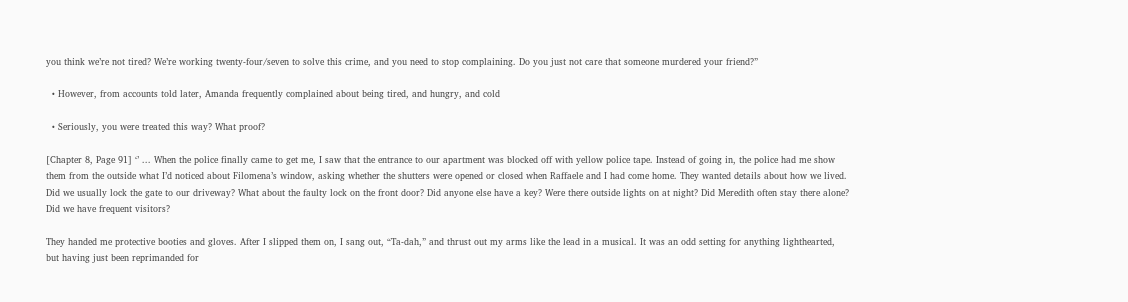you think we’re not tired? We’re working twenty-four/seven to solve this crime, and you need to stop complaining. Do you just not care that someone murdered your friend?”

  • However, from accounts told later, Amanda frequently complained about being tired, and hungry, and cold

  • Seriously, you were treated this way? What proof?

[Chapter 8, Page 91] ‘’ ... When the police finally came to get me, I saw that the entrance to our apartment was blocked off with yellow police tape. Instead of going in, the police had me show them from the outside what I’d noticed about Filomena’s window, asking whether the shutters were opened or closed when Raffaele and I had come home. They wanted details about how we lived. Did we usually lock the gate to our driveway? What about the faulty lock on the front door? Did anyone else have a key? Were there outside lights on at night? Did Meredith often stay there alone? Did we have frequent visitors?

They handed me protective booties and gloves. After I slipped them on, I sang out, “Ta-dah,” and thrust out my arms like the lead in a musical. It was an odd setting for anything lighthearted, but having just been reprimanded for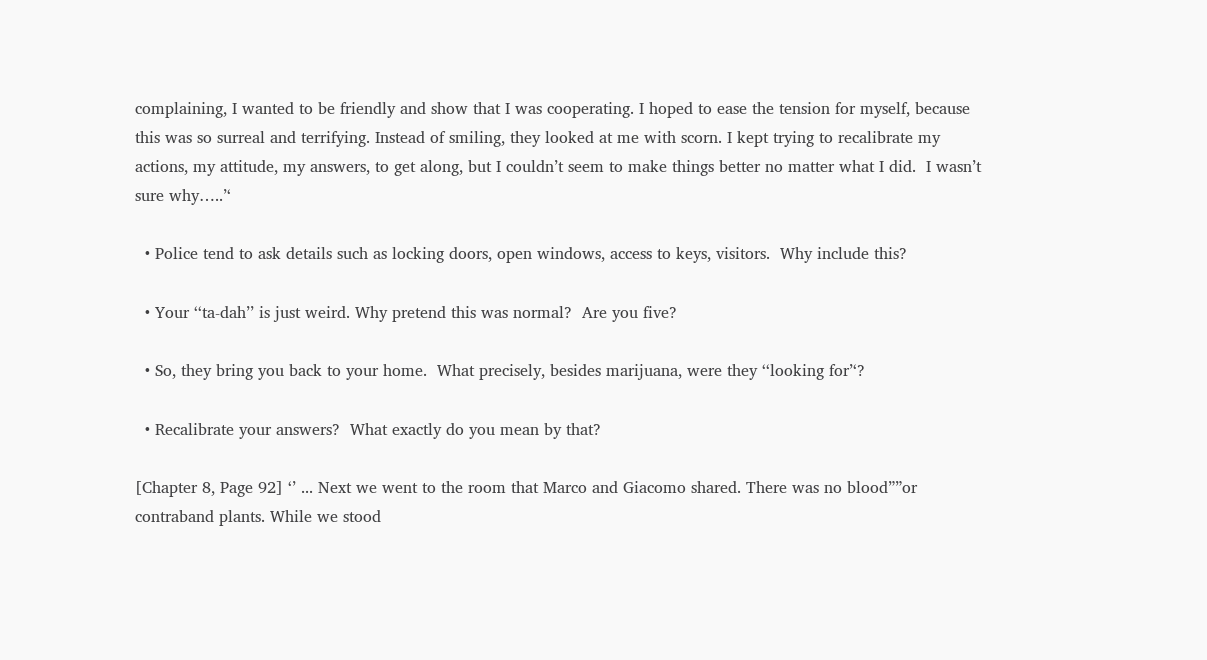complaining, I wanted to be friendly and show that I was cooperating. I hoped to ease the tension for myself, because this was so surreal and terrifying. Instead of smiling, they looked at me with scorn. I kept trying to recalibrate my actions, my attitude, my answers, to get along, but I couldn’t seem to make things better no matter what I did.  I wasn’t sure why…..’‘

  • Police tend to ask details such as locking doors, open windows, access to keys, visitors.  Why include this?

  • Your ‘‘ta-dah’’ is just weird. Why pretend this was normal?  Are you five?

  • So, they bring you back to your home.  What precisely, besides marijuana, were they ‘‘looking for’‘?

  • Recalibrate your answers?  What exactly do you mean by that?

[Chapter 8, Page 92] ‘’ ... Next we went to the room that Marco and Giacomo shared. There was no blood””or contraband plants. While we stood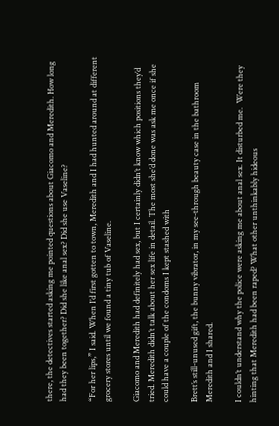there, the detectives started asking me pointed questions about Giacomo and Meredith. How long had they been together? Did she like anal sex? Did she use Vaseline?

“For her lips,” I said. When I’d first gotten to town, Meredith and I had hunted around at different grocery stores until we found a tiny tub of Vaseline.

Giacomo and Meredith had definitely had sex, but I certainly didn’t know which positions they’d tried. Meredith didn’t talk about her sex life in detail. The most she’d done was ask me once if she could have a couple of the condoms I kept stashed with

Brett’s still-unused gift, the bunny vibrator, in my see-through beauty case in the bathroom Meredith and I shared.

I couldn’t understand why the police were asking me about anal sex. It disturbed me.  Were they hinting that Meredith had been raped? What other unthinkably hideous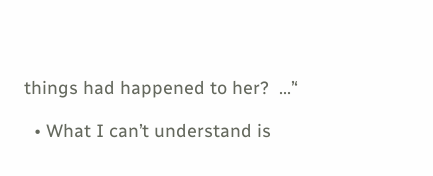things had happened to her?  ...’‘

  • What I can’t understand is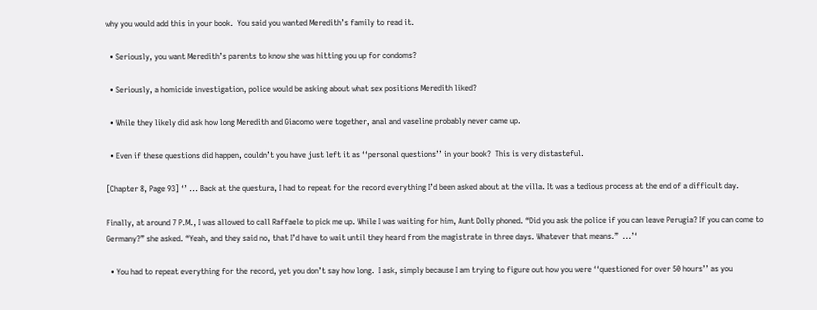why you would add this in your book.  You said you wanted Meredith’s family to read it.

  • Seriously, you want Meredith’s parents to know she was hitting you up for condoms?

  • Seriously, a homicide investigation, police would be asking about what sex positions Meredith liked?

  • While they likely did ask how long Meredith and Giacomo were together, anal and vaseline probably never came up.

  • Even if these questions did happen, couldn’t you have just left it as ‘‘personal questions’’ in your book?  This is very distasteful.

[Chapter 8, Page 93] ‘’ ... Back at the questura, I had to repeat for the record everything I’d been asked about at the villa. It was a tedious process at the end of a difficult day.

Finally, at around 7 P.M., I was allowed to call Raffaele to pick me up. While I was waiting for him, Aunt Dolly phoned. “Did you ask the police if you can leave Perugia? If you can come to Germany?” she asked. “Yeah, and they said no, that I’d have to wait until they heard from the magistrate in three days. Whatever that means.”  ...’‘

  • You had to repeat everything for the record, yet you don’t say how long.  I ask, simply because I am trying to figure out how you were ‘‘questioned for over 50 hours’’ as you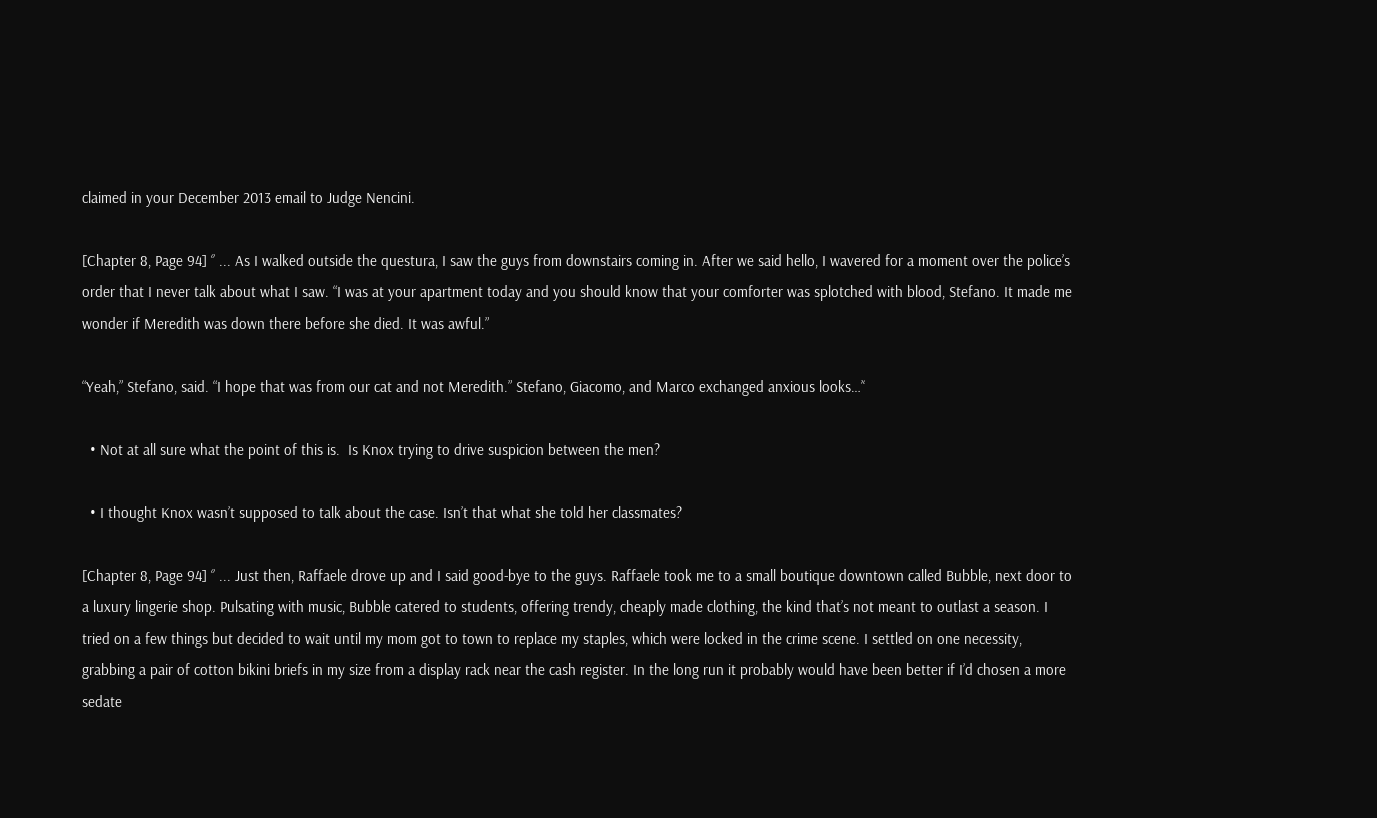claimed in your December 2013 email to Judge Nencini.

[Chapter 8, Page 94] ‘’ ... As I walked outside the questura, I saw the guys from downstairs coming in. After we said hello, I wavered for a moment over the police’s order that I never talk about what I saw. “I was at your apartment today and you should know that your comforter was splotched with blood, Stefano. It made me wonder if Meredith was down there before she died. It was awful.”

“Yeah,” Stefano, said. “I hope that was from our cat and not Meredith.” Stefano, Giacomo, and Marco exchanged anxious looks…’‘

  • Not at all sure what the point of this is.  Is Knox trying to drive suspicion between the men?

  • I thought Knox wasn’t supposed to talk about the case. Isn’t that what she told her classmates?

[Chapter 8, Page 94] ‘’ ... Just then, Raffaele drove up and I said good-bye to the guys. Raffaele took me to a small boutique downtown called Bubble, next door to a luxury lingerie shop. Pulsating with music, Bubble catered to students, offering trendy, cheaply made clothing, the kind that’s not meant to outlast a season. I tried on a few things but decided to wait until my mom got to town to replace my staples, which were locked in the crime scene. I settled on one necessity, grabbing a pair of cotton bikini briefs in my size from a display rack near the cash register. In the long run it probably would have been better if I’d chosen a more sedate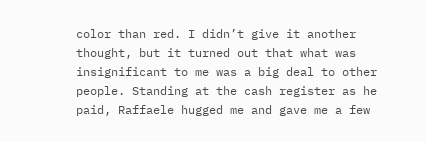color than red. I didn’t give it another thought, but it turned out that what was insignificant to me was a big deal to other people. Standing at the cash register as he paid, Raffaele hugged me and gave me a few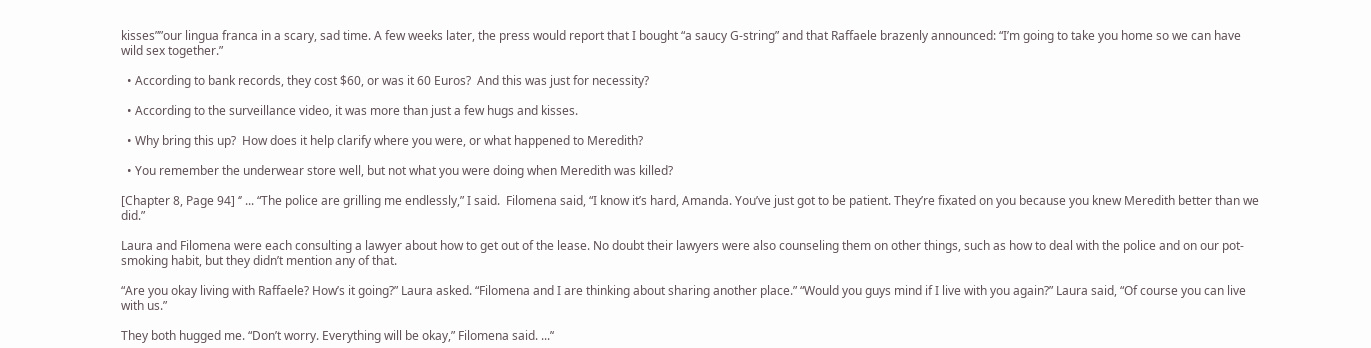kisses””our lingua franca in a scary, sad time. A few weeks later, the press would report that I bought “a saucy G-string” and that Raffaele brazenly announced: “I’m going to take you home so we can have wild sex together.”

  • According to bank records, they cost $60, or was it 60 Euros?  And this was just for necessity?

  • According to the surveillance video, it was more than just a few hugs and kisses.

  • Why bring this up?  How does it help clarify where you were, or what happened to Meredith?

  • You remember the underwear store well, but not what you were doing when Meredith was killed?

[Chapter 8, Page 94] ‘’ ... “The police are grilling me endlessly,” I said.  Filomena said, “I know it’s hard, Amanda. You’ve just got to be patient. They’re fixated on you because you knew Meredith better than we did.”

Laura and Filomena were each consulting a lawyer about how to get out of the lease. No doubt their lawyers were also counseling them on other things, such as how to deal with the police and on our pot-smoking habit, but they didn’t mention any of that.

“Are you okay living with Raffaele? How’s it going?” Laura asked. “Filomena and I are thinking about sharing another place.” “Would you guys mind if I live with you again?” Laura said, “Of course you can live with us.”

They both hugged me. “Don’t worry. Everything will be okay,” Filomena said. ...’‘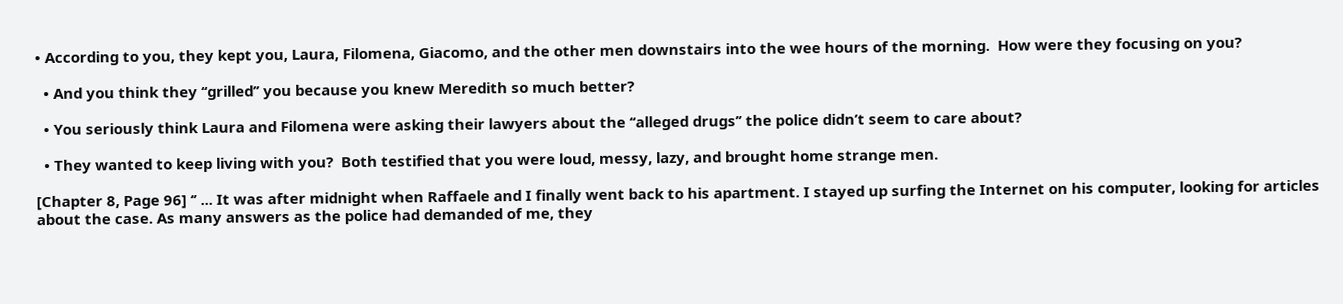• According to you, they kept you, Laura, Filomena, Giacomo, and the other men downstairs into the wee hours of the morning.  How were they focusing on you?

  • And you think they ‘‘grilled’’ you because you knew Meredith so much better?

  • You seriously think Laura and Filomena were asking their lawyers about the ‘‘alleged drugs’’ the police didn’t seem to care about?

  • They wanted to keep living with you?  Both testified that you were loud, messy, lazy, and brought home strange men.

[Chapter 8, Page 96] ‘’ ... It was after midnight when Raffaele and I finally went back to his apartment. I stayed up surfing the Internet on his computer, looking for articles about the case. As many answers as the police had demanded of me, they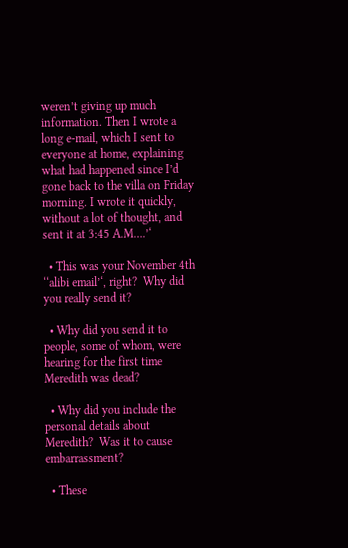weren’t giving up much information. Then I wrote a long e-mail, which I sent to everyone at home, explaining what had happened since I’d gone back to the villa on Friday morning. I wrote it quickly, without a lot of thought, and sent it at 3:45 A.M….’‘

  • This was your November 4th ‘‘alibi email’‘, right?  Why did you really send it?

  • Why did you send it to people, some of whom, were hearing for the first time Meredith was dead?

  • Why did you include the personal details about Meredith?  Was it to cause embarrassment?

  • These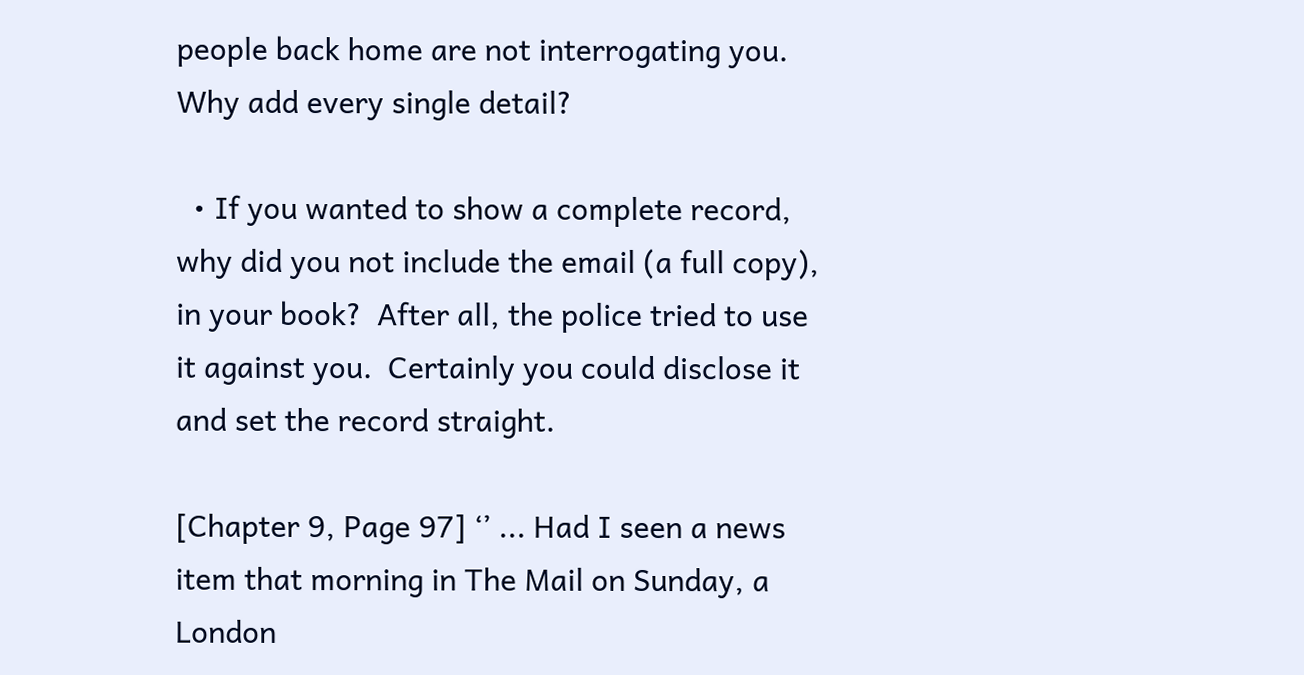people back home are not interrogating you.  Why add every single detail?

  • If you wanted to show a complete record, why did you not include the email (a full copy), in your book?  After all, the police tried to use it against you.  Certainly you could disclose it and set the record straight.

[Chapter 9, Page 97] ‘’ ... Had I seen a news item that morning in The Mail on Sunday, a London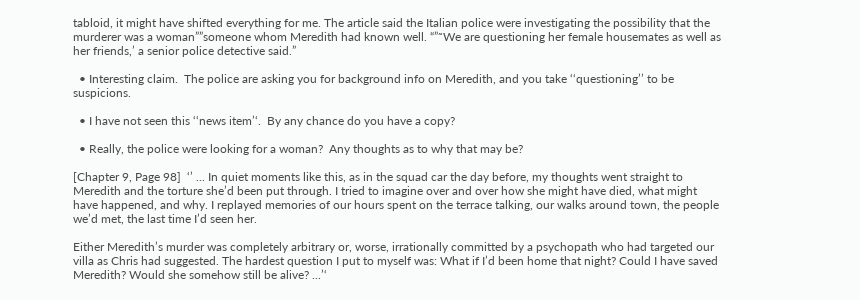tabloid, it might have shifted everything for me. The article said the Italian police were investigating the possibility that the murderer was a woman””someone whom Meredith had known well. “”˜We are questioning her female housemates as well as her friends,’ a senior police detective said.”

  • Interesting claim.  The police are asking you for background info on Meredith, and you take ‘‘questioning’’ to be suspicions.

  • I have not seen this ‘‘news item’‘.  By any chance do you have a copy?

  • Really, the police were looking for a woman?  Any thoughts as to why that may be?

[Chapter 9, Page 98]  ‘’ ... In quiet moments like this, as in the squad car the day before, my thoughts went straight to Meredith and the torture she’d been put through. I tried to imagine over and over how she might have died, what might have happened, and why. I replayed memories of our hours spent on the terrace talking, our walks around town, the people we’d met, the last time I’d seen her.

Either Meredith’s murder was completely arbitrary or, worse, irrationally committed by a psychopath who had targeted our villa as Chris had suggested. The hardest question I put to myself was: What if I’d been home that night? Could I have saved Meredith? Would she somehow still be alive? ...’‘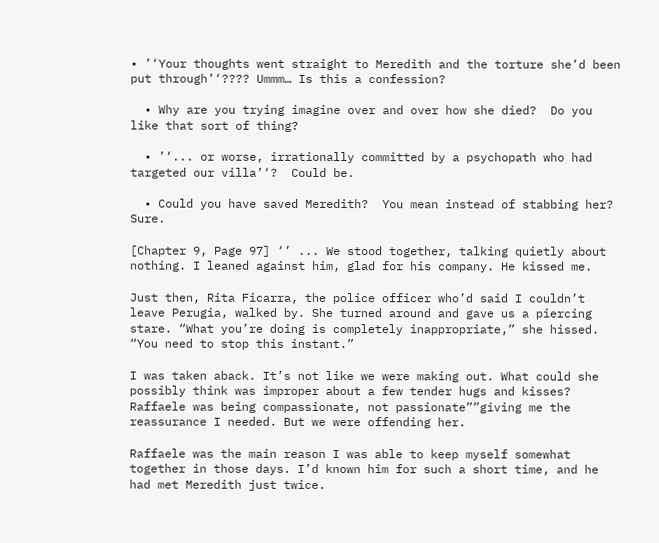• ’‘Your thoughts went straight to Meredith and the torture she’d been put through’‘???? Ummm… Is this a confession?

  • Why are you trying imagine over and over how she died?  Do you like that sort of thing?

  • ’‘... or worse, irrationally committed by a psychopath who had targeted our villa’‘?  Could be.

  • Could you have saved Meredith?  You mean instead of stabbing her?  Sure.

[Chapter 9, Page 97] ‘’ ... We stood together, talking quietly about nothing. I leaned against him, glad for his company. He kissed me.

Just then, Rita Ficarra, the police officer who’d said I couldn’t leave Perugia, walked by. She turned around and gave us a piercing stare. “What you’re doing is completely inappropriate,” she hissed. “You need to stop this instant.”

I was taken aback. It’s not like we were making out. What could she possibly think was improper about a few tender hugs and kisses? Raffaele was being compassionate, not passionate””giving me the reassurance I needed. But we were offending her.

Raffaele was the main reason I was able to keep myself somewhat together in those days. I’d known him for such a short time, and he had met Meredith just twice.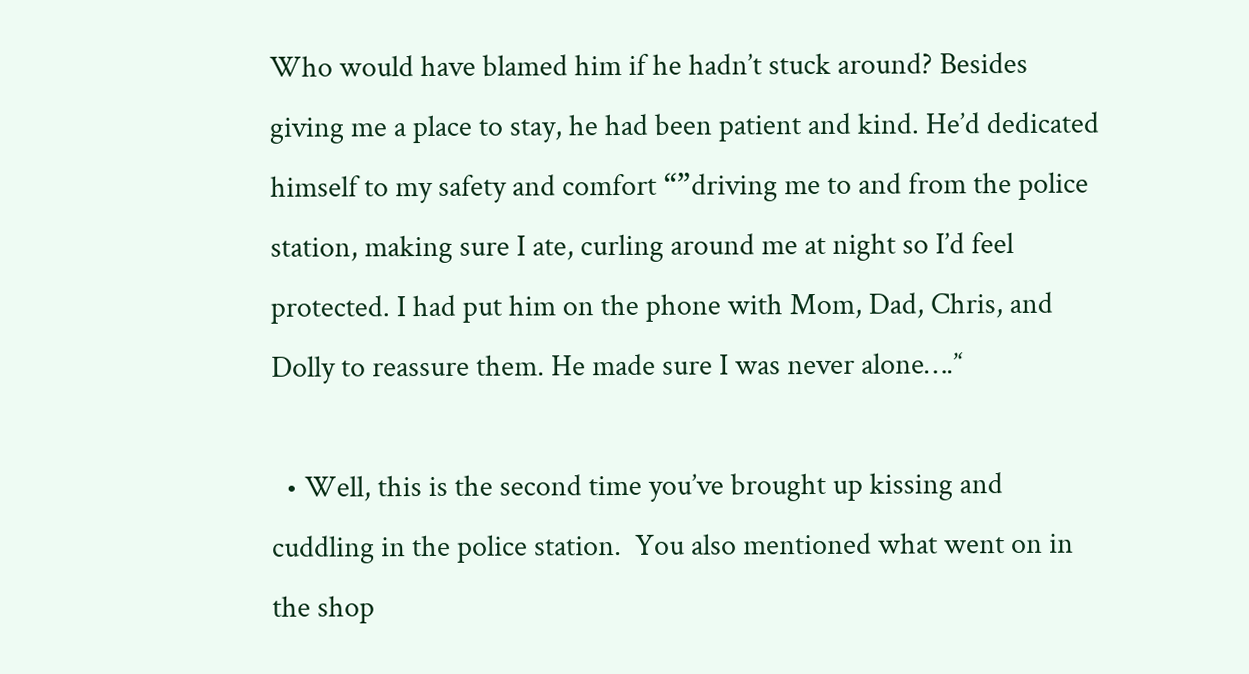Who would have blamed him if he hadn’t stuck around? Besides giving me a place to stay, he had been patient and kind. He’d dedicated himself to my safety and comfort “”driving me to and from the police station, making sure I ate, curling around me at night so I’d feel protected. I had put him on the phone with Mom, Dad, Chris, and Dolly to reassure them. He made sure I was never alone….’‘

  • Well, this is the second time you’ve brought up kissing and cuddling in the police station.  You also mentioned what went on in the shop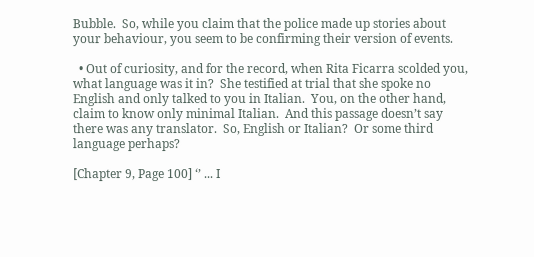Bubble.  So, while you claim that the police made up stories about your behaviour, you seem to be confirming their version of events.

  • Out of curiosity, and for the record, when Rita Ficarra scolded you, what language was it in?  She testified at trial that she spoke no English and only talked to you in Italian.  You, on the other hand, claim to know only minimal Italian.  And this passage doesn’t say there was any translator.  So, English or Italian?  Or some third language perhaps?

[Chapter 9, Page 100] ‘’ ... I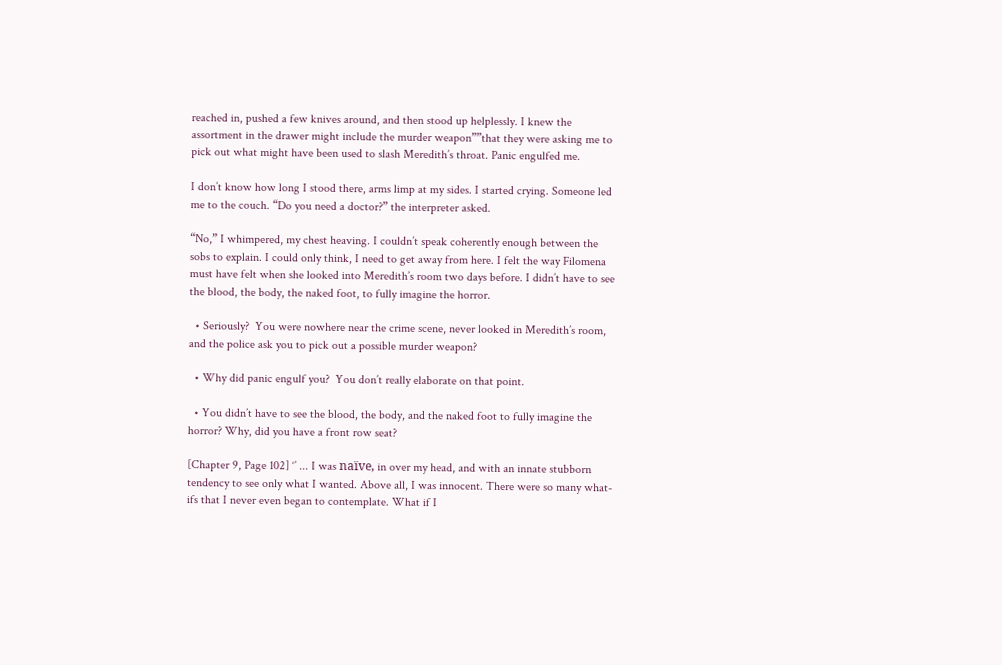reached in, pushed a few knives around, and then stood up helplessly. I knew the assortment in the drawer might include the murder weapon””that they were asking me to pick out what might have been used to slash Meredith’s throat. Panic engulfed me.

I don’t know how long I stood there, arms limp at my sides. I started crying. Someone led me to the couch. “Do you need a doctor?” the interpreter asked.

“No,” I whimpered, my chest heaving. I couldn’t speak coherently enough between the sobs to explain. I could only think, I need to get away from here. I felt the way Filomena must have felt when she looked into Meredith’s room two days before. I didn’t have to see the blood, the body, the naked foot, to fully imagine the horror.

  • Seriously?  You were nowhere near the crime scene, never looked in Meredith’s room, and the police ask you to pick out a possible murder weapon?

  • Why did panic engulf you?  You don’t really elaborate on that point.

  • You didn’t have to see the blood, the body, and the naked foot to fully imagine the horror? Why, did you have a front row seat?

[Chapter 9, Page 102] ‘’ ... I was naïve, in over my head, and with an innate stubborn tendency to see only what I wanted. Above all, I was innocent. There were so many what-ifs that I never even began to contemplate. What if I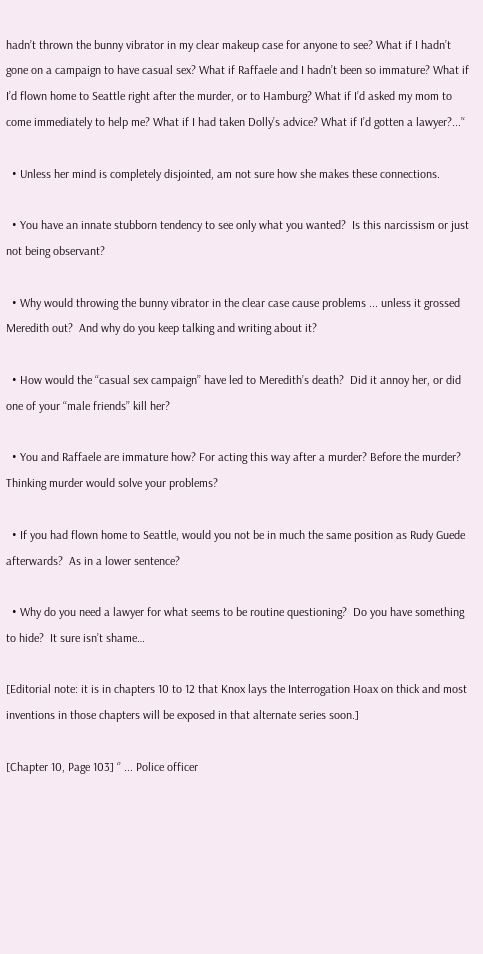hadn’t thrown the bunny vibrator in my clear makeup case for anyone to see? What if I hadn’t gone on a campaign to have casual sex? What if Raffaele and I hadn’t been so immature? What if I’d flown home to Seattle right after the murder, or to Hamburg? What if I’d asked my mom to come immediately to help me? What if I had taken Dolly’s advice? What if I’d gotten a lawyer?...’‘

  • Unless her mind is completely disjointed, am not sure how she makes these connections.

  • You have an innate stubborn tendency to see only what you wanted?  Is this narcissism or just not being observant?

  • Why would throwing the bunny vibrator in the clear case cause problems ... unless it grossed Meredith out?  And why do you keep talking and writing about it?

  • How would the ‘‘casual sex campaign’’ have led to Meredith’s death?  Did it annoy her, or did one of your ‘‘male friends’’ kill her?

  • You and Raffaele are immature how? For acting this way after a murder? Before the murder?  Thinking murder would solve your problems?

  • If you had flown home to Seattle, would you not be in much the same position as Rudy Guede afterwards?  As in a lower sentence?

  • Why do you need a lawyer for what seems to be routine questioning?  Do you have something to hide?  It sure isn’t shame…

[Editorial note: it is in chapters 10 to 12 that Knox lays the Interrogation Hoax on thick and most inventions in those chapters will be exposed in that alternate series soon.]

[Chapter 10, Page 103] ‘’ ... Police officer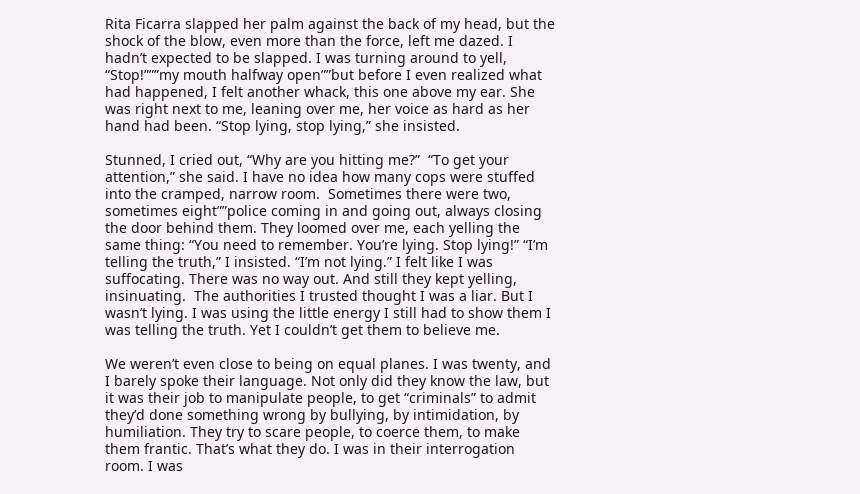Rita Ficarra slapped her palm against the back of my head, but the shock of the blow, even more than the force, left me dazed. I hadn’t expected to be slapped. I was turning around to yell, “Stop!”””my mouth halfway open””but before I even realized what had happened, I felt another whack, this one above my ear. She was right next to me, leaning over me, her voice as hard as her hand had been. “Stop lying, stop lying,” she insisted.

Stunned, I cried out, “Why are you hitting me?”  “To get your attention,” she said. I have no idea how many cops were stuffed into the cramped, narrow room.  Sometimes there were two, sometimes eight””police coming in and going out, always closing the door behind them. They loomed over me, each yelling the same thing: “You need to remember. You’re lying. Stop lying!” “I’m telling the truth,” I insisted. “I’m not lying.” I felt like I was suffocating. There was no way out. And still they kept yelling, insinuating.  The authorities I trusted thought I was a liar. But I wasn’t lying. I was using the little energy I still had to show them I was telling the truth. Yet I couldn’t get them to believe me.

We weren’t even close to being on equal planes. I was twenty, and I barely spoke their language. Not only did they know the law, but it was their job to manipulate people, to get “criminals” to admit they’d done something wrong by bullying, by intimidation, by humiliation. They try to scare people, to coerce them, to make them frantic. That’s what they do. I was in their interrogation room. I was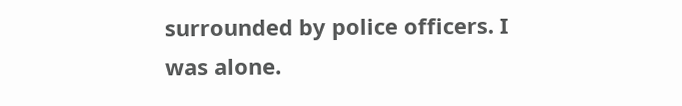surrounded by police officers. I was alone.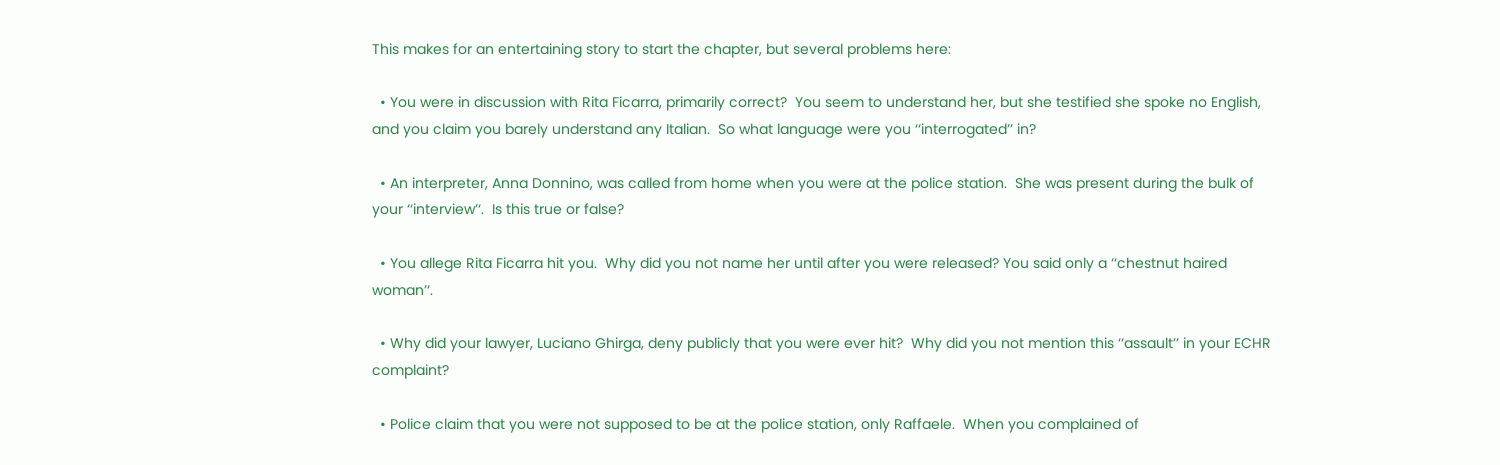This makes for an entertaining story to start the chapter, but several problems here:

  • You were in discussion with Rita Ficarra, primarily correct?  You seem to understand her, but she testified she spoke no English, and you claim you barely understand any Italian.  So what language were you ‘‘interrogated’’ in?

  • An interpreter, Anna Donnino, was called from home when you were at the police station.  She was present during the bulk of your ‘‘interview’‘.  Is this true or false?

  • You allege Rita Ficarra hit you.  Why did you not name her until after you were released? You said only a ‘‘chestnut haired woman’‘.

  • Why did your lawyer, Luciano Ghirga, deny publicly that you were ever hit?  Why did you not mention this ‘‘assault’’ in your ECHR complaint?

  • Police claim that you were not supposed to be at the police station, only Raffaele.  When you complained of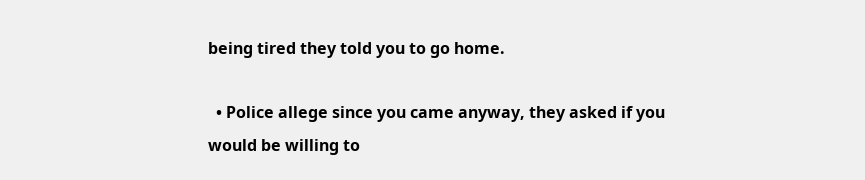being tired they told you to go home.

  • Police allege since you came anyway, they asked if you would be willing to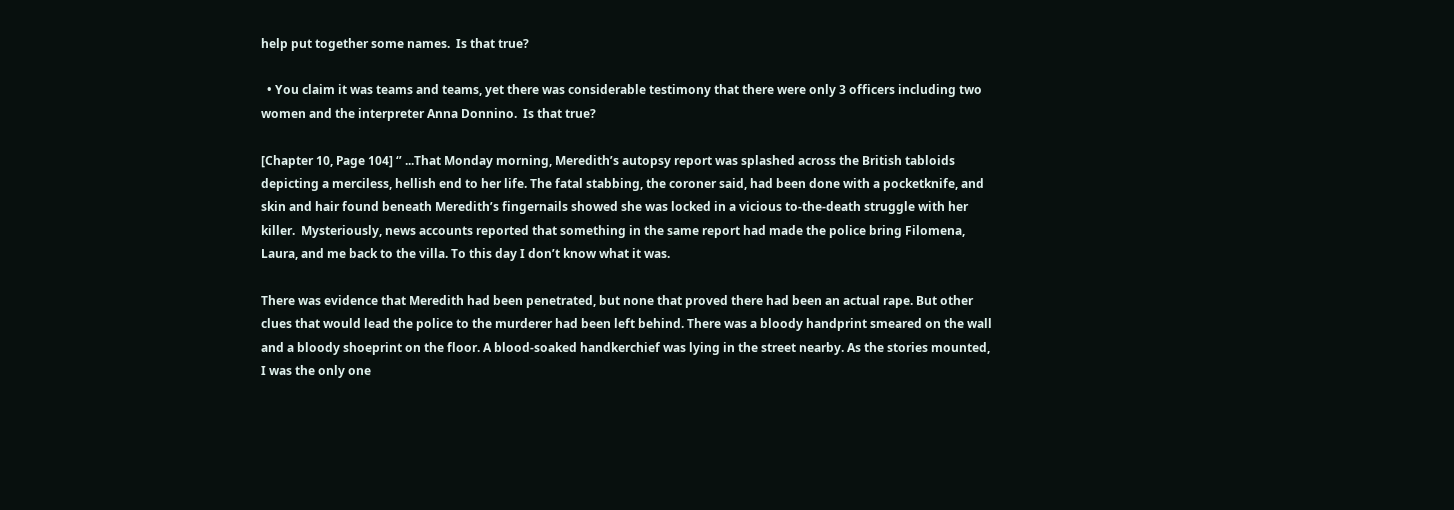help put together some names.  Is that true?

  • You claim it was teams and teams, yet there was considerable testimony that there were only 3 officers including two women and the interpreter Anna Donnino.  Is that true?

[Chapter 10, Page 104] ‘’ ...That Monday morning, Meredith’s autopsy report was splashed across the British tabloids depicting a merciless, hellish end to her life. The fatal stabbing, the coroner said, had been done with a pocketknife, and skin and hair found beneath Meredith’s fingernails showed she was locked in a vicious to-the-death struggle with her killer.  Mysteriously, news accounts reported that something in the same report had made the police bring Filomena, Laura, and me back to the villa. To this day I don’t know what it was.

There was evidence that Meredith had been penetrated, but none that proved there had been an actual rape. But other clues that would lead the police to the murderer had been left behind. There was a bloody handprint smeared on the wall and a bloody shoeprint on the floor. A blood-soaked handkerchief was lying in the street nearby. As the stories mounted, I was the only one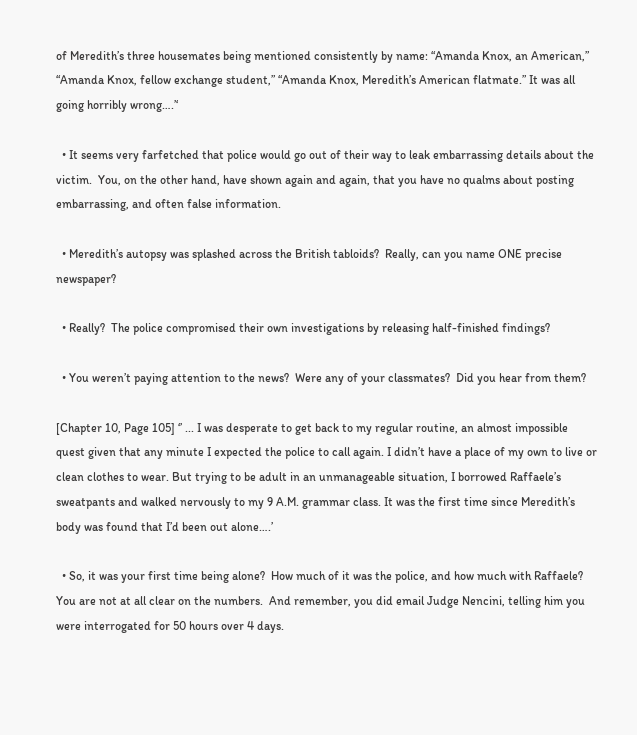of Meredith’s three housemates being mentioned consistently by name: “Amanda Knox, an American,” “Amanda Knox, fellow exchange student,” “Amanda Knox, Meredith’s American flatmate.” It was all going horribly wrong….’‘

  • It seems very farfetched that police would go out of their way to leak embarrassing details about the victim.  You, on the other hand, have shown again and again, that you have no qualms about posting embarrassing, and often false information.

  • Meredith’s autopsy was splashed across the British tabloids?  Really, can you name ONE precise newspaper?

  • Really?  The police compromised their own investigations by releasing half-finished findings?

  • You weren’t paying attention to the news?  Were any of your classmates?  Did you hear from them?

[Chapter 10, Page 105] ‘’ ... I was desperate to get back to my regular routine, an almost impossible quest given that any minute I expected the police to call again. I didn’t have a place of my own to live or clean clothes to wear. But trying to be adult in an unmanageable situation, I borrowed Raffaele’s sweatpants and walked nervously to my 9 A.M. grammar class. It was the first time since Meredith’s body was found that I’d been out alone….’

  • So, it was your first time being alone?  How much of it was the police, and how much with Raffaele?  You are not at all clear on the numbers.  And remember, you did email Judge Nencini, telling him you were interrogated for 50 hours over 4 days.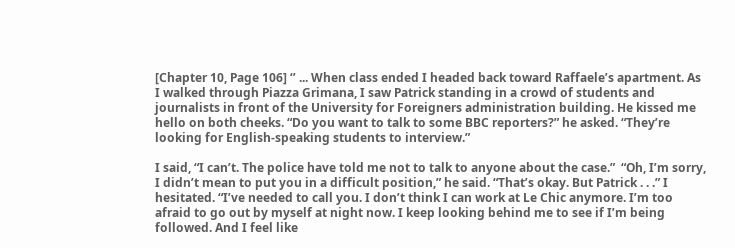[Chapter 10, Page 106] ‘’ ... When class ended I headed back toward Raffaele’s apartment. As I walked through Piazza Grimana, I saw Patrick standing in a crowd of students and journalists in front of the University for Foreigners administration building. He kissed me hello on both cheeks. “Do you want to talk to some BBC reporters?” he asked. “They’re looking for English-speaking students to interview.”

I said, “I can’t. The police have told me not to talk to anyone about the case.”  “Oh, I’m sorry, I didn’t mean to put you in a difficult position,” he said. “That’s okay. But Patrick . . .” I hesitated. “I’ve needed to call you. I don’t think I can work at Le Chic anymore. I’m too afraid to go out by myself at night now. I keep looking behind me to see if I’m being followed. And I feel like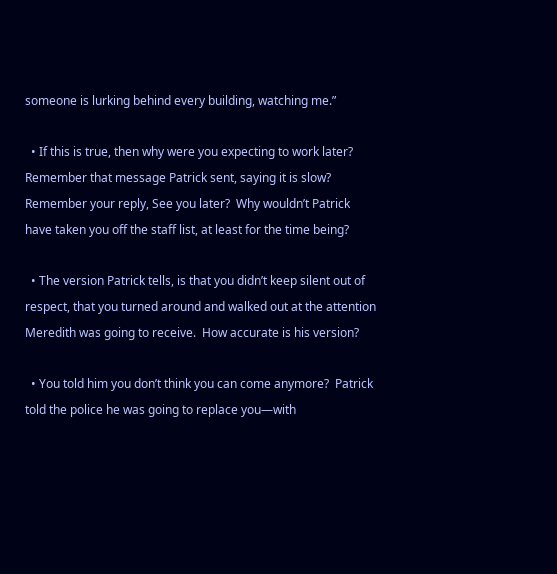someone is lurking behind every building, watching me.”

  • If this is true, then why were you expecting to work later?  Remember that message Patrick sent, saying it is slow?  Remember your reply, See you later?  Why wouldn’t Patrick have taken you off the staff list, at least for the time being?

  • The version Patrick tells, is that you didn’t keep silent out of respect, that you turned around and walked out at the attention Meredith was going to receive.  How accurate is his version?

  • You told him you don’t think you can come anymore?  Patrick told the police he was going to replace you—with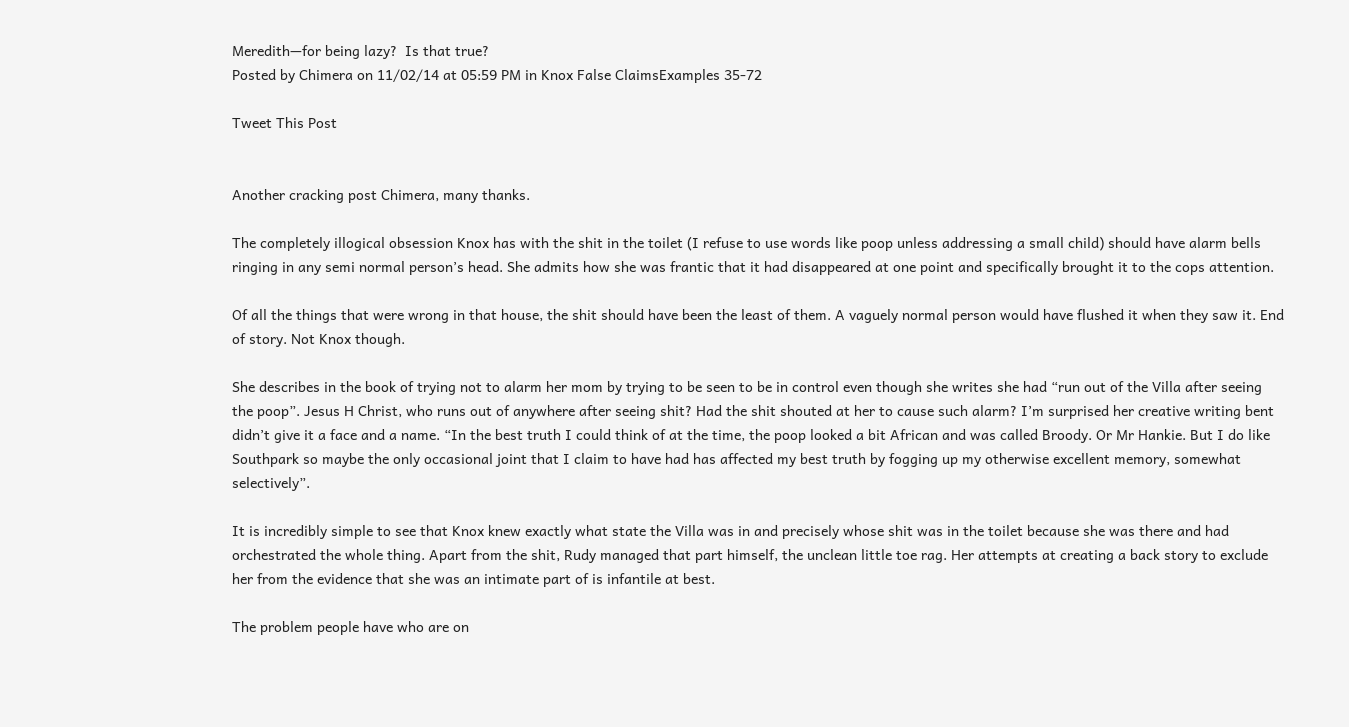Meredith—for being lazy?  Is that true?
Posted by Chimera on 11/02/14 at 05:59 PM in Knox False ClaimsExamples 35-72

Tweet This Post


Another cracking post Chimera, many thanks.

The completely illogical obsession Knox has with the shit in the toilet (I refuse to use words like poop unless addressing a small child) should have alarm bells ringing in any semi normal person’s head. She admits how she was frantic that it had disappeared at one point and specifically brought it to the cops attention.

Of all the things that were wrong in that house, the shit should have been the least of them. A vaguely normal person would have flushed it when they saw it. End of story. Not Knox though.

She describes in the book of trying not to alarm her mom by trying to be seen to be in control even though she writes she had “run out of the Villa after seeing the poop”. Jesus H Christ, who runs out of anywhere after seeing shit? Had the shit shouted at her to cause such alarm? I’m surprised her creative writing bent didn’t give it a face and a name. “In the best truth I could think of at the time, the poop looked a bit African and was called Broody. Or Mr Hankie. But I do like Southpark so maybe the only occasional joint that I claim to have had has affected my best truth by fogging up my otherwise excellent memory, somewhat selectively”.

It is incredibly simple to see that Knox knew exactly what state the Villa was in and precisely whose shit was in the toilet because she was there and had orchestrated the whole thing. Apart from the shit, Rudy managed that part himself, the unclean little toe rag. Her attempts at creating a back story to exclude her from the evidence that she was an intimate part of is infantile at best.

The problem people have who are on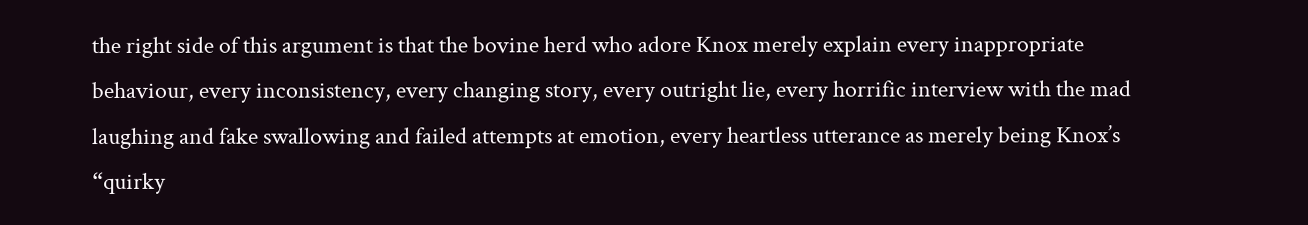the right side of this argument is that the bovine herd who adore Knox merely explain every inappropriate behaviour, every inconsistency, every changing story, every outright lie, every horrific interview with the mad laughing and fake swallowing and failed attempts at emotion, every heartless utterance as merely being Knox’s “quirky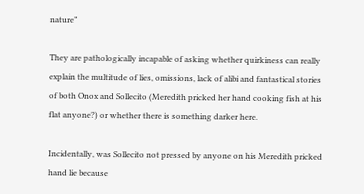nature”

They are pathologically incapable of asking whether quirkiness can really explain the multitude of lies, omissions, lack of alibi and fantastical stories of both Onox and Sollecito (Meredith pricked her hand cooking fish at his flat anyone?) or whether there is something darker here.

Incidentally, was Sollecito not pressed by anyone on his Meredith pricked hand lie because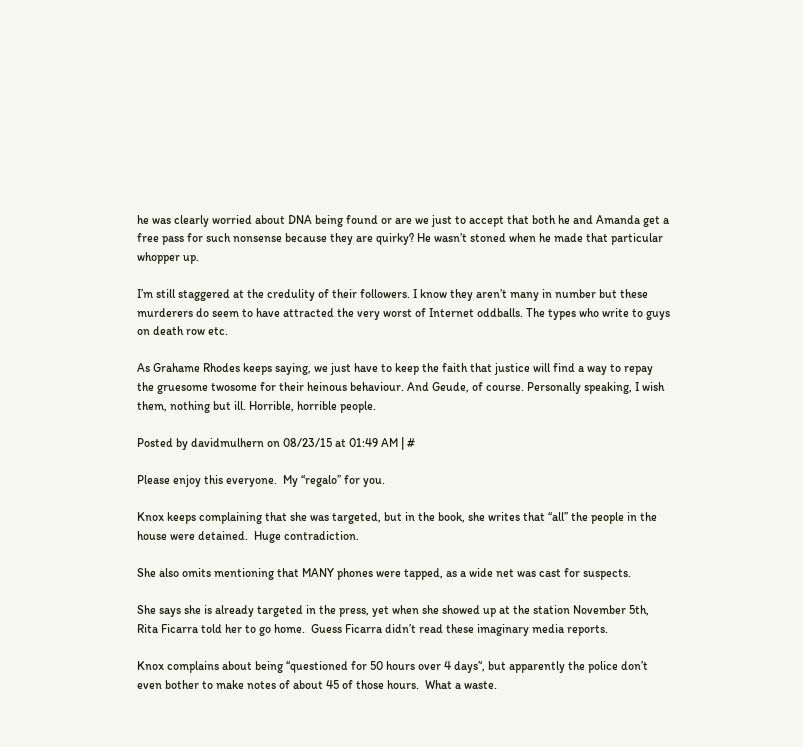he was clearly worried about DNA being found or are we just to accept that both he and Amanda get a free pass for such nonsense because they are quirky? He wasn’t stoned when he made that particular whopper up.

I’m still staggered at the credulity of their followers. I know they aren’t many in number but these murderers do seem to have attracted the very worst of Internet oddballs. The types who write to guys on death row etc.

As Grahame Rhodes keeps saying, we just have to keep the faith that justice will find a way to repay the gruesome twosome for their heinous behaviour. And Geude, of course. Personally speaking, I wish them, nothing but ill. Horrible, horrible people.

Posted by davidmulhern on 08/23/15 at 01:49 AM | #

Please enjoy this everyone.  My ‘‘regalo’’ for you.

Knox keeps complaining that she was targeted, but in the book, she writes that ‘‘all’’ the people in the house were detained.  Huge contradiction.

She also omits mentioning that MANY phones were tapped, as a wide net was cast for suspects.

She says she is already targeted in the press, yet when she showed up at the station November 5th, Rita Ficarra told her to go home.  Guess Ficarra didn’t read these imaginary media reports.

Knox complains about being ‘‘questioned for 50 hours over 4 days’‘, but apparently the police don’t even bother to make notes of about 45 of those hours.  What a waste.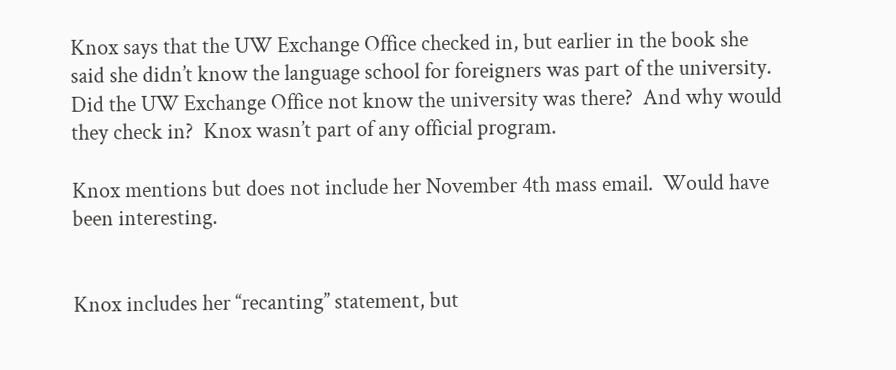Knox says that the UW Exchange Office checked in, but earlier in the book she said she didn’t know the language school for foreigners was part of the university.  Did the UW Exchange Office not know the university was there?  And why would they check in?  Knox wasn’t part of any official program.

Knox mentions but does not include her November 4th mass email.  Would have been interesting.


Knox includes her ‘‘recanting’’ statement, but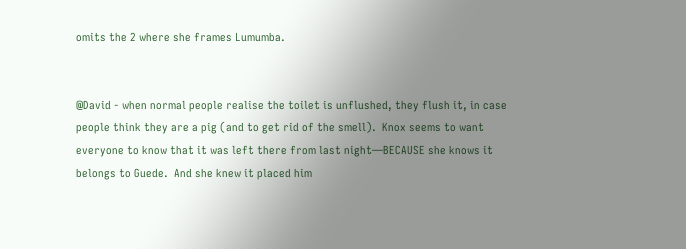omits the 2 where she frames Lumumba.


@David - when normal people realise the toilet is unflushed, they flush it, in case people think they are a pig (and to get rid of the smell).  Knox seems to want everyone to know that it was left there from last night—BECAUSE she knows it belongs to Guede.  And she knew it placed him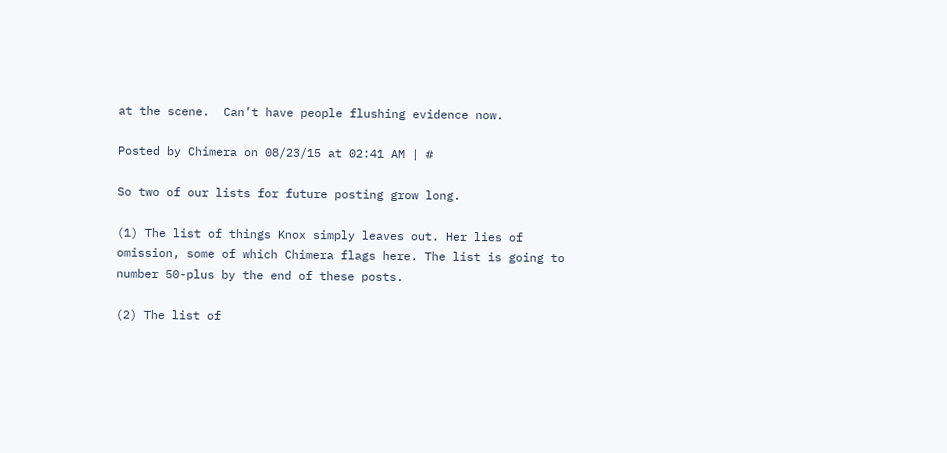at the scene.  Can’t have people flushing evidence now.

Posted by Chimera on 08/23/15 at 02:41 AM | #

So two of our lists for future posting grow long.

(1) The list of things Knox simply leaves out. Her lies of omission, some of which Chimera flags here. The list is going to number 50-plus by the end of these posts.

(2) The list of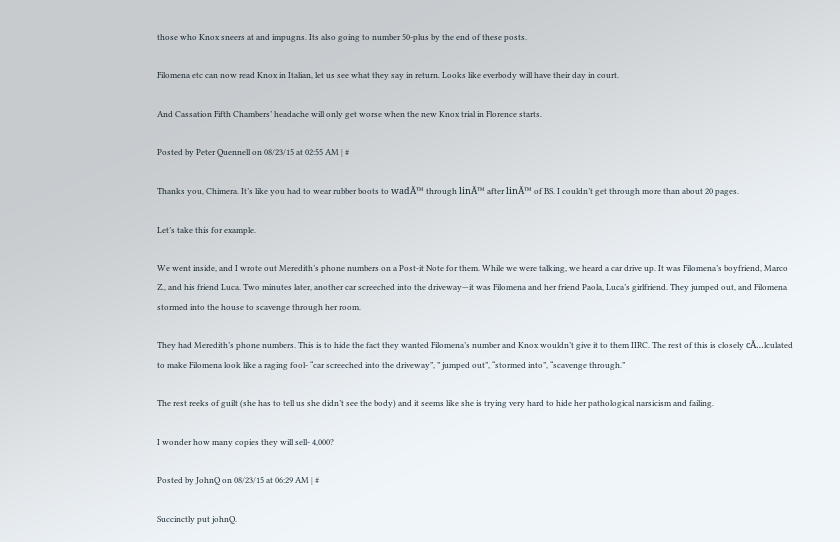those who Knox sneers at and impugns. Its also going to number 50-plus by the end of these posts.

Filomena etc can now read Knox in Italian, let us see what they say in return. Looks like everbody will have their day in court.

And Cassation Fifth Chambers’ headache will only get worse when the new Knox trial in Florence starts.

Posted by Peter Quennell on 08/23/15 at 02:55 AM | #

Thanks you, Chimera. It’s like you had to wear rubber boots to wadÄ™ through linÄ™ after linÄ™ of BS. I couldn’t get through more than about 20 pages.

Let’s take this for example.

We went inside, and I wrote out Meredith’s phone numbers on a Post-it Note for them. While we were talking, we heard a car drive up. It was Filomena’s boyfriend, Marco Z., and his friend Luca. Two minutes later, another car screeched into the driveway—it was Filomena and her friend Paola, Luca’s girlfriend. They jumped out, and Filomena stormed into the house to scavenge through her room.

They had Meredith’s phone numbers. This is to hide the fact they wanted Filomena’s number and Knox wouldn’t give it to them IIRC. The rest of this is closely cÄ…lculated to make Filomena look like a raging fool- “car screeched into the driveway”, ” jumped out”, “stormed into”, “scavenge through.”

The rest reeks of guilt (she has to tell us she didn’t see the body) and it seems like she is trying very hard to hide her pathological narsicism and failing.

I wonder how many copies they will sell- 4,000?

Posted by JohnQ on 08/23/15 at 06:29 AM | #

Succinctly put johnQ.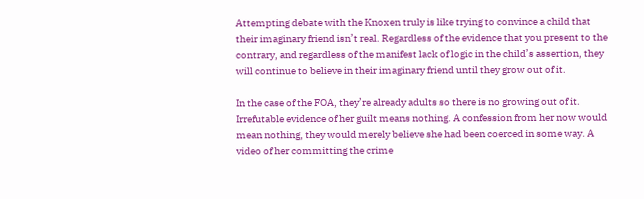Attempting debate with the Knoxen truly is like trying to convince a child that their imaginary friend isn’t real. Regardless of the evidence that you present to the contrary, and regardless of the manifest lack of logic in the child’s assertion, they will continue to believe in their imaginary friend until they grow out of it.

In the case of the FOA, they’re already adults so there is no growing out of it. Irrefutable evidence of her guilt means nothing. A confession from her now would mean nothing, they would merely believe she had been coerced in some way. A video of her committing the crime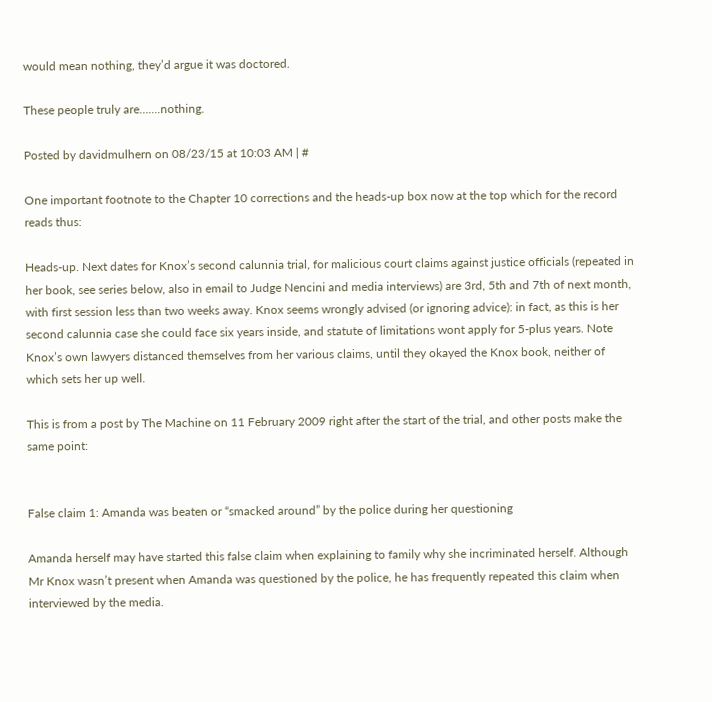would mean nothing, they’d argue it was doctored.

These people truly are…....nothing.

Posted by davidmulhern on 08/23/15 at 10:03 AM | #

One important footnote to the Chapter 10 corrections and the heads-up box now at the top which for the record reads thus:

Heads-up. Next dates for Knox’s second calunnia trial, for malicious court claims against justice officials (repeated in her book, see series below, also in email to Judge Nencini and media interviews) are 3rd, 5th and 7th of next month, with first session less than two weeks away. Knox seems wrongly advised (or ignoring advice): in fact, as this is her second calunnia case she could face six years inside, and statute of limitations wont apply for 5-plus years. Note Knox’s own lawyers distanced themselves from her various claims, until they okayed the Knox book, neither of which sets her up well.

This is from a post by The Machine on 11 February 2009 right after the start of the trial, and other posts make the same point:


False claim 1: Amanda was beaten or “smacked around” by the police during her questioning

Amanda herself may have started this false claim when explaining to family why she incriminated herself. Although Mr Knox wasn’t present when Amanda was questioned by the police, he has frequently repeated this claim when interviewed by the media.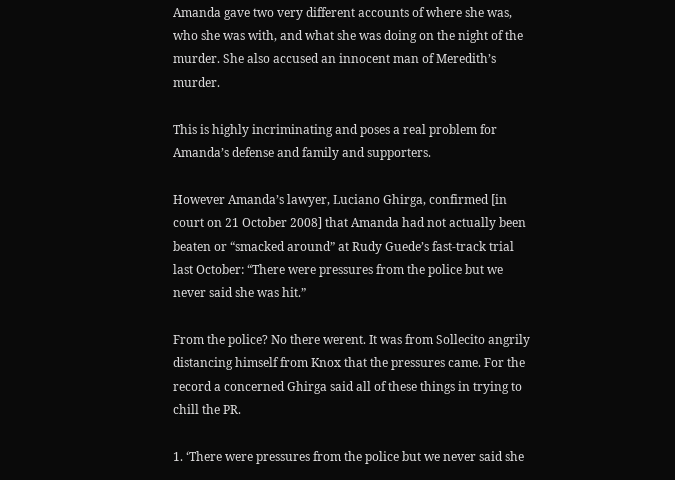Amanda gave two very different accounts of where she was, who she was with, and what she was doing on the night of the murder. She also accused an innocent man of Meredith’s murder.

This is highly incriminating and poses a real problem for Amanda’s defense and family and supporters.

However Amanda’s lawyer, Luciano Ghirga, confirmed [in court on 21 October 2008] that Amanda had not actually been beaten or “smacked around” at Rudy Guede’s fast-track trial last October: “There were pressures from the police but we never said she was hit.”

From the police? No there werent. It was from Sollecito angrily distancing himself from Knox that the pressures came. For the record a concerned Ghirga said all of these things in trying to chill the PR.

1. ‘There were pressures from the police but we never said she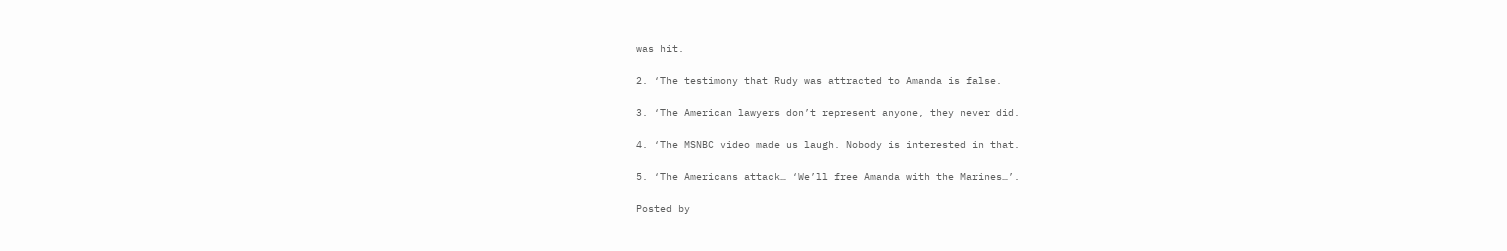was hit.

2. ‘The testimony that Rudy was attracted to Amanda is false.

3. ‘The American lawyers don’t represent anyone, they never did.

4. ‘The MSNBC video made us laugh. Nobody is interested in that.

5. ‘The Americans attack… ‘We’ll free Amanda with the Marines…’.

Posted by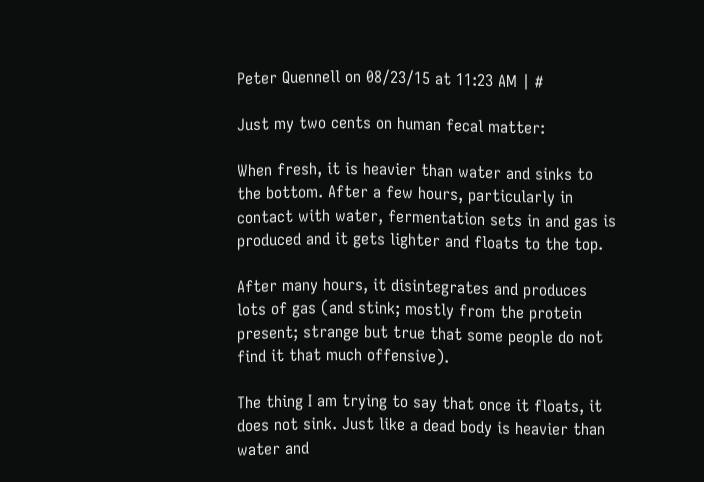Peter Quennell on 08/23/15 at 11:23 AM | #

Just my two cents on human fecal matter:

When fresh, it is heavier than water and sinks to the bottom. After a few hours, particularly in contact with water, fermentation sets in and gas is produced and it gets lighter and floats to the top.

After many hours, it disintegrates and produces lots of gas (and stink; mostly from the protein present; strange but true that some people do not find it that much offensive).

The thing I am trying to say that once it floats, it does not sink. Just like a dead body is heavier than water and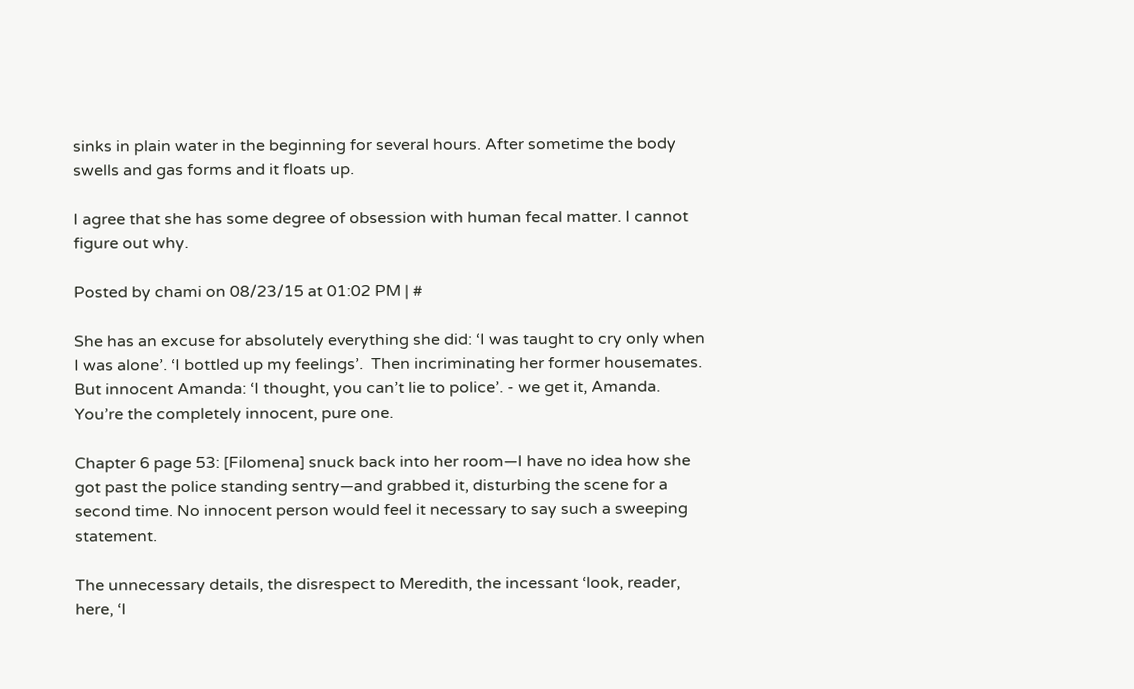sinks in plain water in the beginning for several hours. After sometime the body swells and gas forms and it floats up.

I agree that she has some degree of obsession with human fecal matter. I cannot figure out why.

Posted by chami on 08/23/15 at 01:02 PM | #

She has an excuse for absolutely everything she did: ‘I was taught to cry only when I was alone’. ‘I bottled up my feelings’.  Then incriminating her former housemates. But innocent Amanda: ‘I thought, you can’t lie to police’. - we get it, Amanda. You’re the completely innocent, pure one.

Chapter 6 page 53: [Filomena] snuck back into her room—I have no idea how she got past the police standing sentry—and grabbed it, disturbing the scene for a second time. No innocent person would feel it necessary to say such a sweeping statement.

The unnecessary details, the disrespect to Meredith, the incessant ‘look, reader, here, ‘I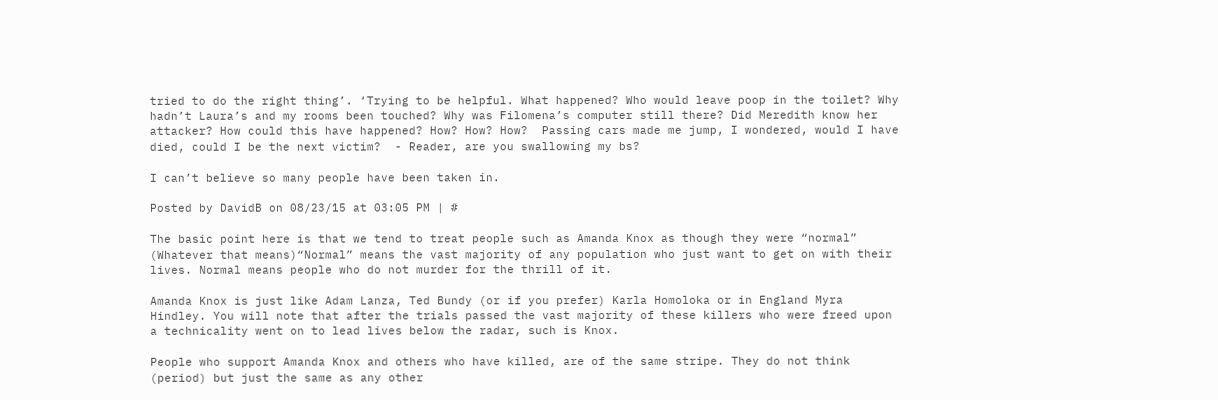tried to do the right thing’. ‘Trying to be helpful. What happened? Who would leave poop in the toilet? Why hadn’t Laura’s and my rooms been touched? Why was Filomena’s computer still there? Did Meredith know her attacker? How could this have happened? How? How? How?  Passing cars made me jump, I wondered, would I have died, could I be the next victim?  - Reader, are you swallowing my bs?

I can’t believe so many people have been taken in.

Posted by DavidB on 08/23/15 at 03:05 PM | #

The basic point here is that we tend to treat people such as Amanda Knox as though they were “normal” (Whatever that means)“Normal” means the vast majority of any population who just want to get on with their lives. Normal means people who do not murder for the thrill of it.

Amanda Knox is just like Adam Lanza, Ted Bundy (or if you prefer) Karla Homoloka or in England Myra Hindley. You will note that after the trials passed the vast majority of these killers who were freed upon a technicality went on to lead lives below the radar, such is Knox.

People who support Amanda Knox and others who have killed, are of the same stripe. They do not think (period) but just the same as any other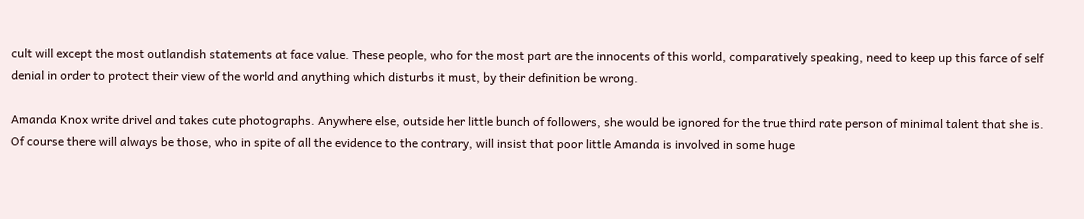cult will except the most outlandish statements at face value. These people, who for the most part are the innocents of this world, comparatively speaking, need to keep up this farce of self denial in order to protect their view of the world and anything which disturbs it must, by their definition be wrong.

Amanda Knox write drivel and takes cute photographs. Anywhere else, outside her little bunch of followers, she would be ignored for the true third rate person of minimal talent that she is. Of course there will always be those, who in spite of all the evidence to the contrary, will insist that poor little Amanda is involved in some huge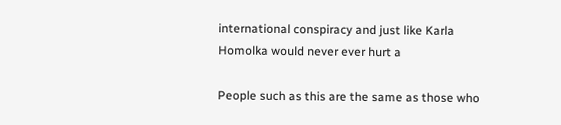international conspiracy and just like Karla Homolka would never ever hurt a

People such as this are the same as those who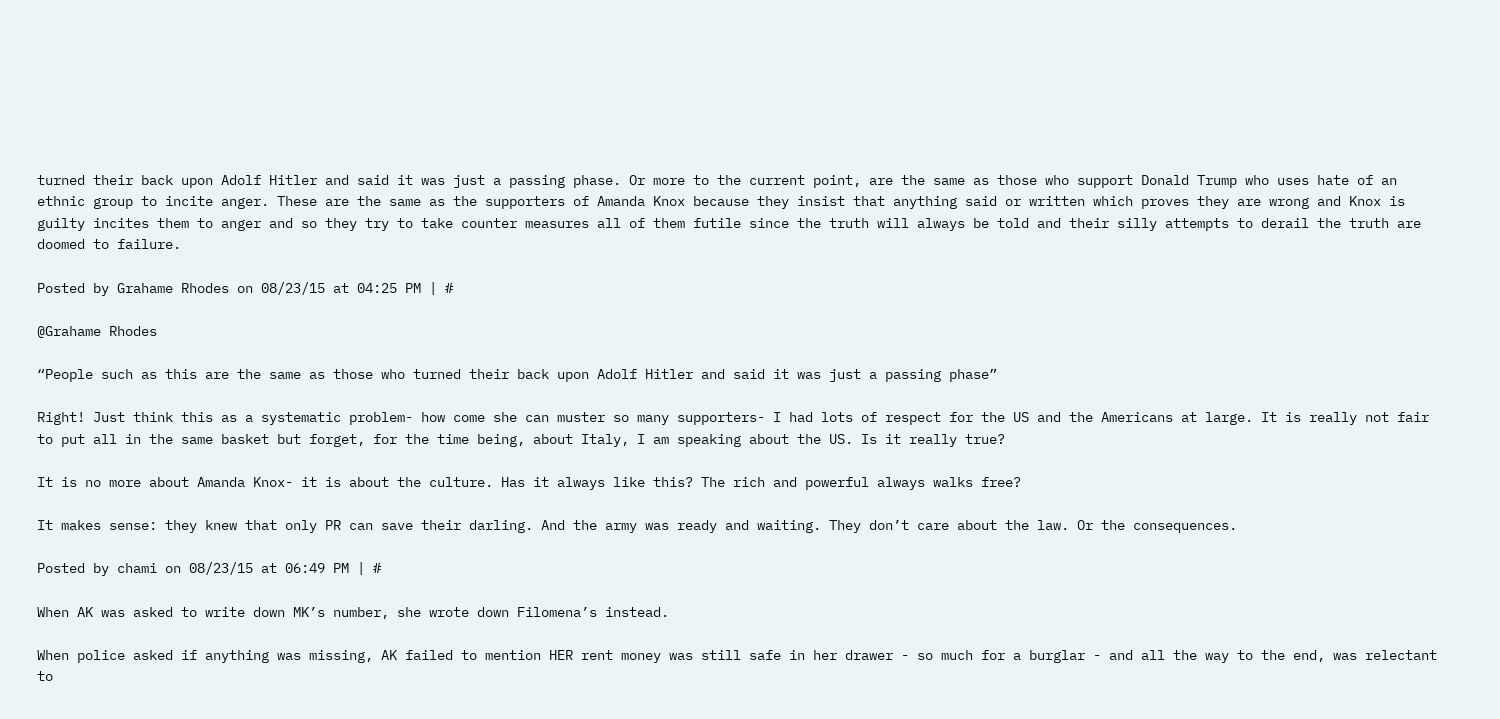turned their back upon Adolf Hitler and said it was just a passing phase. Or more to the current point, are the same as those who support Donald Trump who uses hate of an ethnic group to incite anger. These are the same as the supporters of Amanda Knox because they insist that anything said or written which proves they are wrong and Knox is guilty incites them to anger and so they try to take counter measures all of them futile since the truth will always be told and their silly attempts to derail the truth are doomed to failure.

Posted by Grahame Rhodes on 08/23/15 at 04:25 PM | #

@Grahame Rhodes

“People such as this are the same as those who turned their back upon Adolf Hitler and said it was just a passing phase”

Right! Just think this as a systematic problem- how come she can muster so many supporters- I had lots of respect for the US and the Americans at large. It is really not fair to put all in the same basket but forget, for the time being, about Italy, I am speaking about the US. Is it really true?

It is no more about Amanda Knox- it is about the culture. Has it always like this? The rich and powerful always walks free?

It makes sense: they knew that only PR can save their darling. And the army was ready and waiting. They don’t care about the law. Or the consequences.

Posted by chami on 08/23/15 at 06:49 PM | #

When AK was asked to write down MK’s number, she wrote down Filomena’s instead.

When police asked if anything was missing, AK failed to mention HER rent money was still safe in her drawer - so much for a burglar - and all the way to the end, was relectant to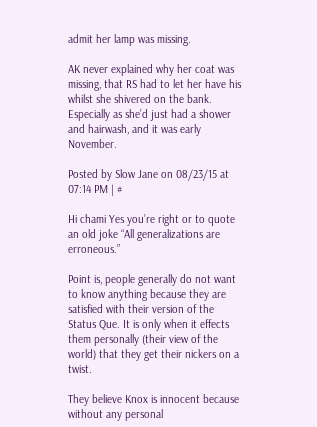admit her lamp was missing.

AK never explained why her coat was missing, that RS had to let her have his whilst she shivered on the bank.  Especially as she’d just had a shower and hairwash, and it was early November.

Posted by Slow Jane on 08/23/15 at 07:14 PM | #

Hi chami Yes you’re right or to quote an old joke “All generalizations are erroneous.”

Point is, people generally do not want to know anything because they are satisfied with their version of the Status Que. It is only when it effects them personally (their view of the world) that they get their nickers on a twist.

They believe Knox is innocent because without any personal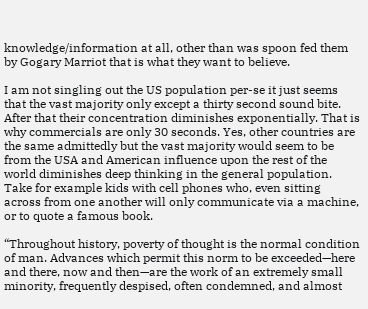knowledge/information at all, other than was spoon fed them by Gogary Marriot that is what they want to believe.

I am not singling out the US population per-se it just seems that the vast majority only except a thirty second sound bite. After that their concentration diminishes exponentially. That is why commercials are only 30 seconds. Yes, other countries are the same admittedly but the vast majority would seem to be from the USA and American influence upon the rest of the world diminishes deep thinking in the general population. Take for example kids with cell phones who, even sitting across from one another will only communicate via a machine, or to quote a famous book.

“Throughout history, poverty of thought is the normal condition of man. Advances which permit this norm to be exceeded—here and there, now and then—are the work of an extremely small minority, frequently despised, often condemned, and almost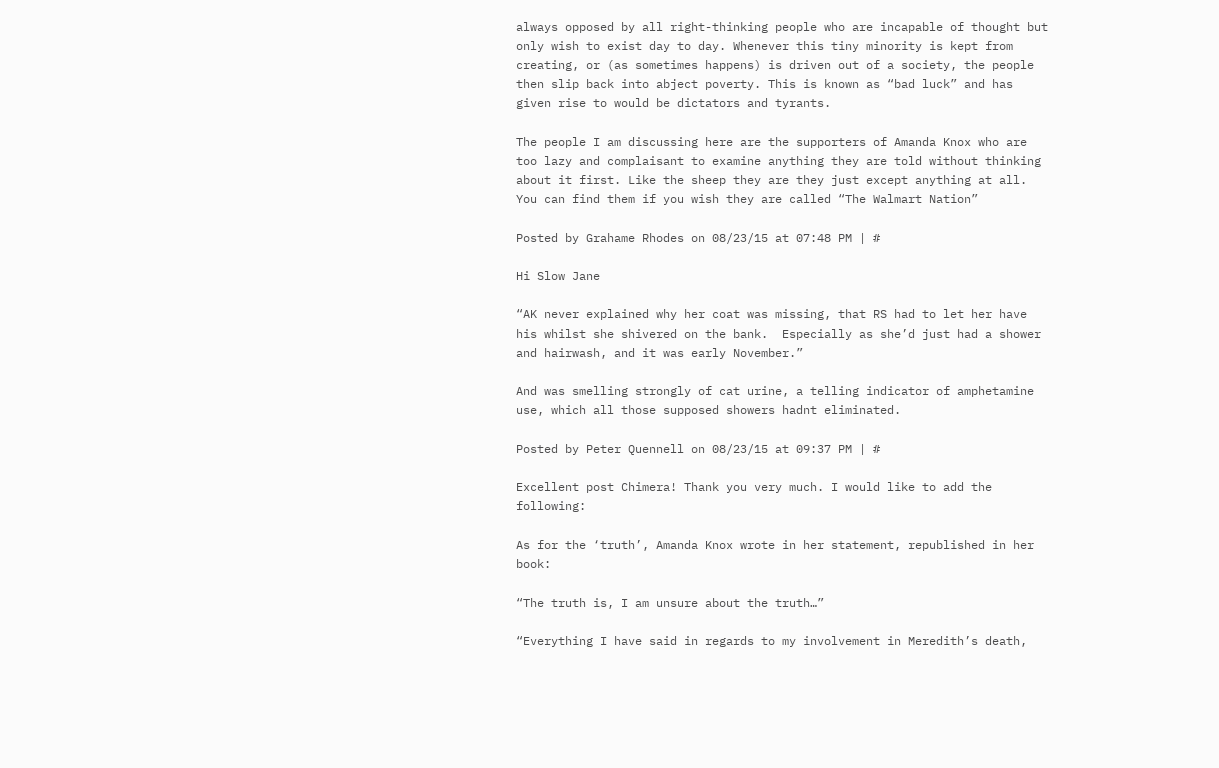always opposed by all right-thinking people who are incapable of thought but only wish to exist day to day. Whenever this tiny minority is kept from creating, or (as sometimes happens) is driven out of a society, the people then slip back into abject poverty. This is known as “bad luck” and has given rise to would be dictators and tyrants.

The people I am discussing here are the supporters of Amanda Knox who are too lazy and complaisant to examine anything they are told without thinking about it first. Like the sheep they are they just except anything at all. You can find them if you wish they are called “The Walmart Nation”

Posted by Grahame Rhodes on 08/23/15 at 07:48 PM | #

Hi Slow Jane

“AK never explained why her coat was missing, that RS had to let her have his whilst she shivered on the bank.  Especially as she’d just had a shower and hairwash, and it was early November.”

And was smelling strongly of cat urine, a telling indicator of amphetamine use, which all those supposed showers hadnt eliminated.

Posted by Peter Quennell on 08/23/15 at 09:37 PM | #

Excellent post Chimera! Thank you very much. I would like to add the following:

As for the ‘truth’, Amanda Knox wrote in her statement, republished in her book:

“The truth is, I am unsure about the truth…”

“Everything I have said in regards to my involvement in Meredith’s death,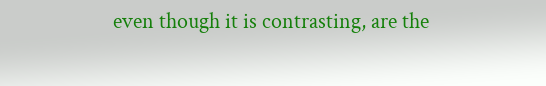even though it is contrasting, are the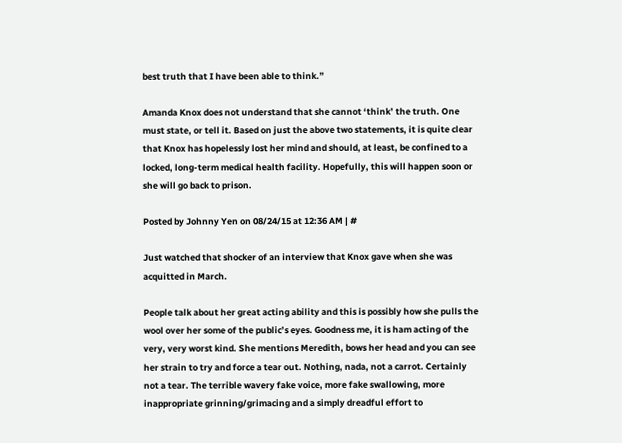best truth that I have been able to think.”

Amanda Knox does not understand that she cannot ‘think’ the truth. One must state, or tell it. Based on just the above two statements, it is quite clear that Knox has hopelessly lost her mind and should, at least, be confined to a locked, long-term medical health facility. Hopefully, this will happen soon or she will go back to prison.

Posted by Johnny Yen on 08/24/15 at 12:36 AM | #

Just watched that shocker of an interview that Knox gave when she was acquitted in March.

People talk about her great acting ability and this is possibly how she pulls the wool over her some of the public’s eyes. Goodness me, it is ham acting of the very, very worst kind. She mentions Meredith, bows her head and you can see her strain to try and force a tear out. Nothing, nada, not a carrot. Certainly not a tear. The terrible wavery fake voice, more fake swallowing, more inappropriate grinning/grimacing and a simply dreadful effort to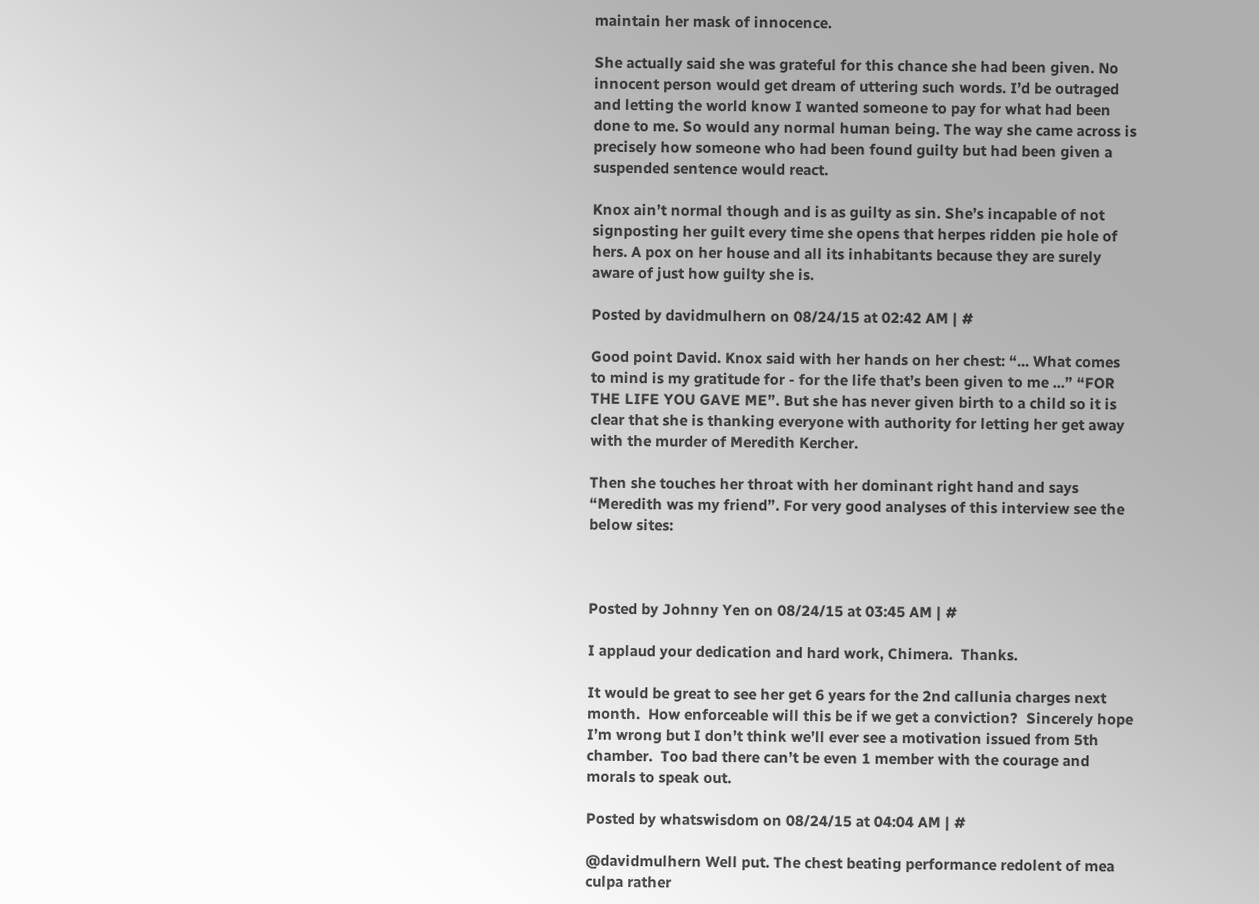maintain her mask of innocence.

She actually said she was grateful for this chance she had been given. No innocent person would get dream of uttering such words. I’d be outraged and letting the world know I wanted someone to pay for what had been done to me. So would any normal human being. The way she came across is precisely how someone who had been found guilty but had been given a suspended sentence would react.

Knox ain’t normal though and is as guilty as sin. She’s incapable of not signposting her guilt every time she opens that herpes ridden pie hole of hers. A pox on her house and all its inhabitants because they are surely aware of just how guilty she is.

Posted by davidmulhern on 08/24/15 at 02:42 AM | #

Good point David. Knox said with her hands on her chest: “... What comes to mind is my gratitude for - for the life that’s been given to me ...” “FOR THE LIFE YOU GAVE ME”. But she has never given birth to a child so it is clear that she is thanking everyone with authority for letting her get away with the murder of Meredith Kercher.

Then she touches her throat with her dominant right hand and says “Meredith was my friend”. For very good analyses of this interview see the below sites:



Posted by Johnny Yen on 08/24/15 at 03:45 AM | #

I applaud your dedication and hard work, Chimera.  Thanks.

It would be great to see her get 6 years for the 2nd callunia charges next month.  How enforceable will this be if we get a conviction?  Sincerely hope I’m wrong but I don’t think we’ll ever see a motivation issued from 5th chamber.  Too bad there can’t be even 1 member with the courage and morals to speak out.

Posted by whatswisdom on 08/24/15 at 04:04 AM | #

@davidmulhern Well put. The chest beating performance redolent of mea culpa rather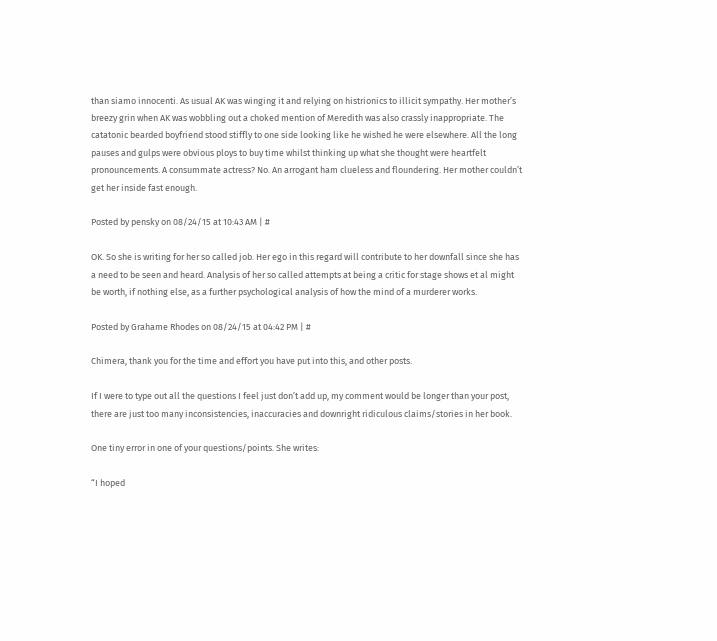than siamo innocenti. As usual AK was winging it and relying on histrionics to illicit sympathy. Her mother’s breezy grin when AK was wobbling out a choked mention of Meredith was also crassly inappropriate. The catatonic bearded boyfriend stood stiffly to one side looking like he wished he were elsewhere. All the long pauses and gulps were obvious ploys to buy time whilst thinking up what she thought were heartfelt pronouncements. A consummate actress? No. An arrogant ham clueless and floundering. Her mother couldn’t get her inside fast enough.

Posted by pensky on 08/24/15 at 10:43 AM | #

OK. So she is writing for her so called job. Her ego in this regard will contribute to her downfall since she has a need to be seen and heard. Analysis of her so called attempts at being a critic for stage shows et al might be worth, if nothing else, as a further psychological analysis of how the mind of a murderer works.

Posted by Grahame Rhodes on 08/24/15 at 04:42 PM | #

Chimera, thank you for the time and effort you have put into this, and other posts.

If I were to type out all the questions I feel just don’t add up, my comment would be longer than your post, there are just too many inconsistencies, inaccuracies and downright ridiculous claims/stories in her book.

One tiny error in one of your questions/points. She writes:

“I hoped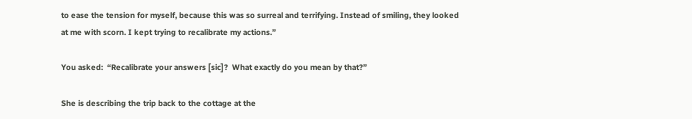to ease the tension for myself, because this was so surreal and terrifying. Instead of smiling, they looked at me with scorn. I kept trying to recalibrate my actions.”

You asked:  “Recalibrate your answers [sic]?  What exactly do you mean by that?”

She is describing the trip back to the cottage at the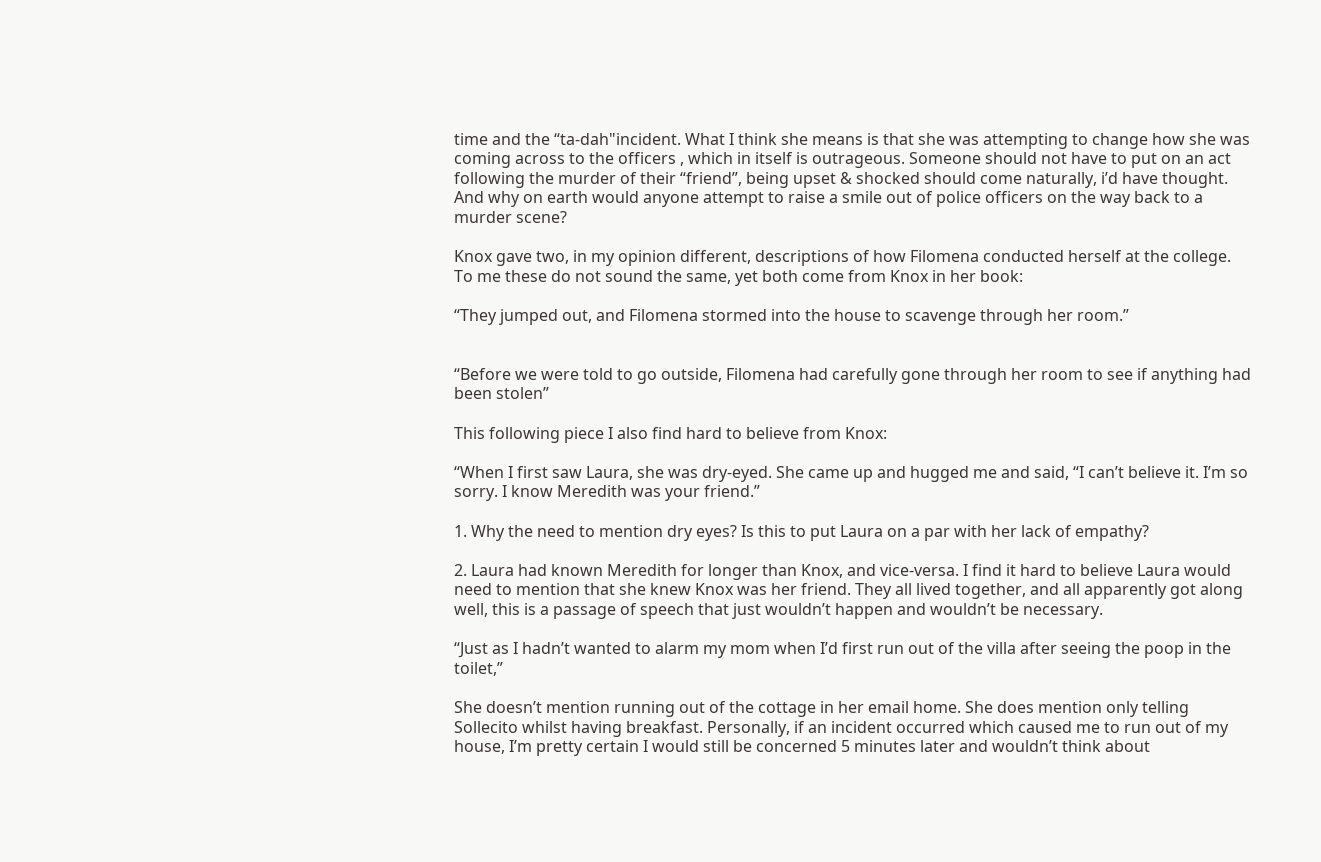time and the “ta-dah"incident. What I think she means is that she was attempting to change how she was coming across to the officers , which in itself is outrageous. Someone should not have to put on an act following the murder of their “friend”, being upset & shocked should come naturally, i’d have thought. And why on earth would anyone attempt to raise a smile out of police officers on the way back to a murder scene?

Knox gave two, in my opinion different, descriptions of how Filomena conducted herself at the college. To me these do not sound the same, yet both come from Knox in her book:

“They jumped out, and Filomena stormed into the house to scavenge through her room.”


“Before we were told to go outside, Filomena had carefully gone through her room to see if anything had been stolen”

This following piece I also find hard to believe from Knox:

“When I first saw Laura, she was dry-eyed. She came up and hugged me and said, “I can’t believe it. I’m so sorry. I know Meredith was your friend.”

1. Why the need to mention dry eyes? Is this to put Laura on a par with her lack of empathy?

2. Laura had known Meredith for longer than Knox, and vice-versa. I find it hard to believe Laura would need to mention that she knew Knox was her friend. They all lived together, and all apparently got along well, this is a passage of speech that just wouldn’t happen and wouldn’t be necessary.

“Just as I hadn’t wanted to alarm my mom when I’d first run out of the villa after seeing the poop in the toilet,”

She doesn’t mention running out of the cottage in her email home. She does mention only telling Sollecito whilst having breakfast. Personally, if an incident occurred which caused me to run out of my house, I’m pretty certain I would still be concerned 5 minutes later and wouldn’t think about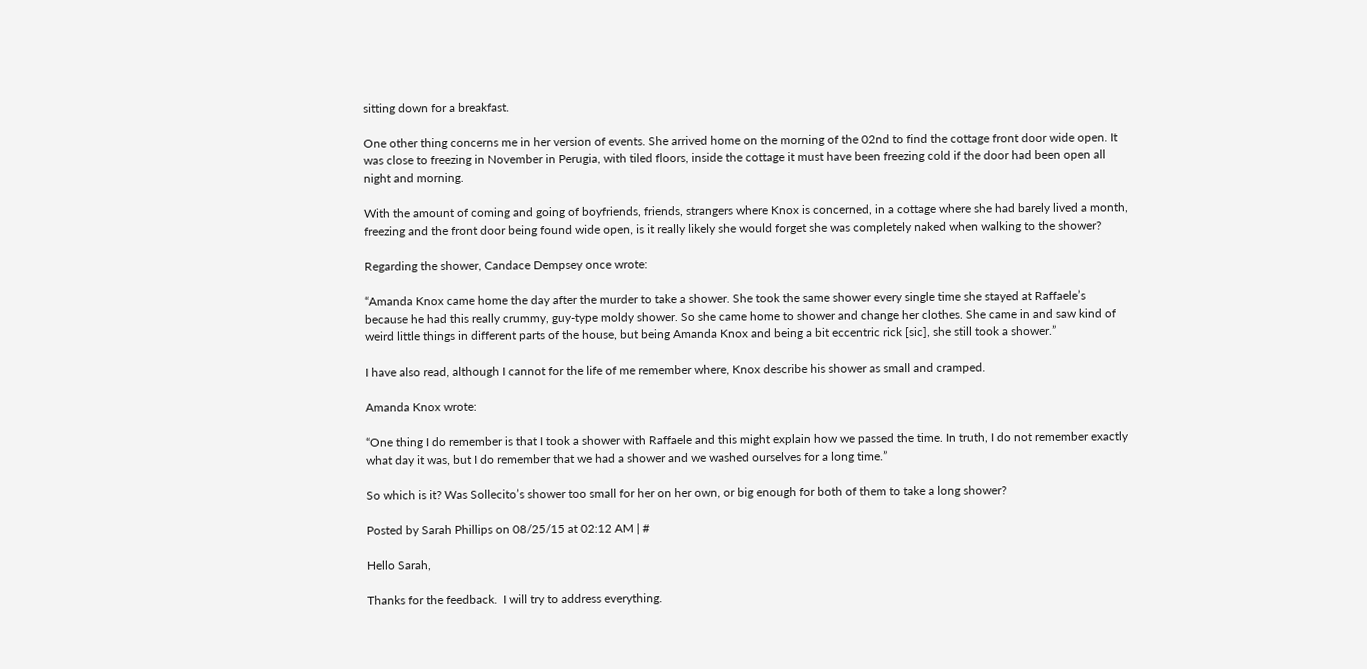sitting down for a breakfast.

One other thing concerns me in her version of events. She arrived home on the morning of the 02nd to find the cottage front door wide open. It was close to freezing in November in Perugia, with tiled floors, inside the cottage it must have been freezing cold if the door had been open all night and morning.

With the amount of coming and going of boyfriends, friends, strangers where Knox is concerned, in a cottage where she had barely lived a month, freezing and the front door being found wide open, is it really likely she would forget she was completely naked when walking to the shower?

Regarding the shower, Candace Dempsey once wrote:

“Amanda Knox came home the day after the murder to take a shower. She took the same shower every single time she stayed at Raffaele’s because he had this really crummy, guy-type moldy shower. So she came home to shower and change her clothes. She came in and saw kind of weird little things in different parts of the house, but being Amanda Knox and being a bit eccentric rick [sic], she still took a shower.”

I have also read, although I cannot for the life of me remember where, Knox describe his shower as small and cramped.

Amanda Knox wrote:

“One thing I do remember is that I took a shower with Raffaele and this might explain how we passed the time. In truth, I do not remember exactly what day it was, but I do remember that we had a shower and we washed ourselves for a long time.”

So which is it? Was Sollecito’s shower too small for her on her own, or big enough for both of them to take a long shower?

Posted by Sarah Phillips on 08/25/15 at 02:12 AM | #

Hello Sarah,

Thanks for the feedback.  I will try to address everything.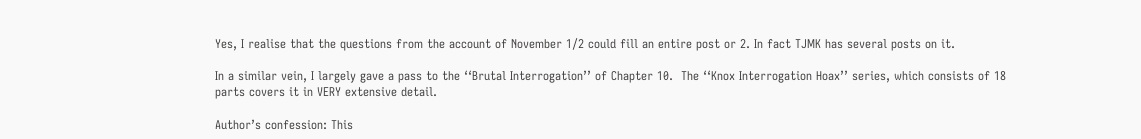Yes, I realise that the questions from the account of November 1/2 could fill an entire post or 2. In fact TJMK has several posts on it.

In a similar vein, I largely gave a pass to the ‘‘Brutal Interrogation’’ of Chapter 10.  The ‘‘Knox Interrogation Hoax’’ series, which consists of 18 parts covers it in VERY extensive detail.

Author’s confession: This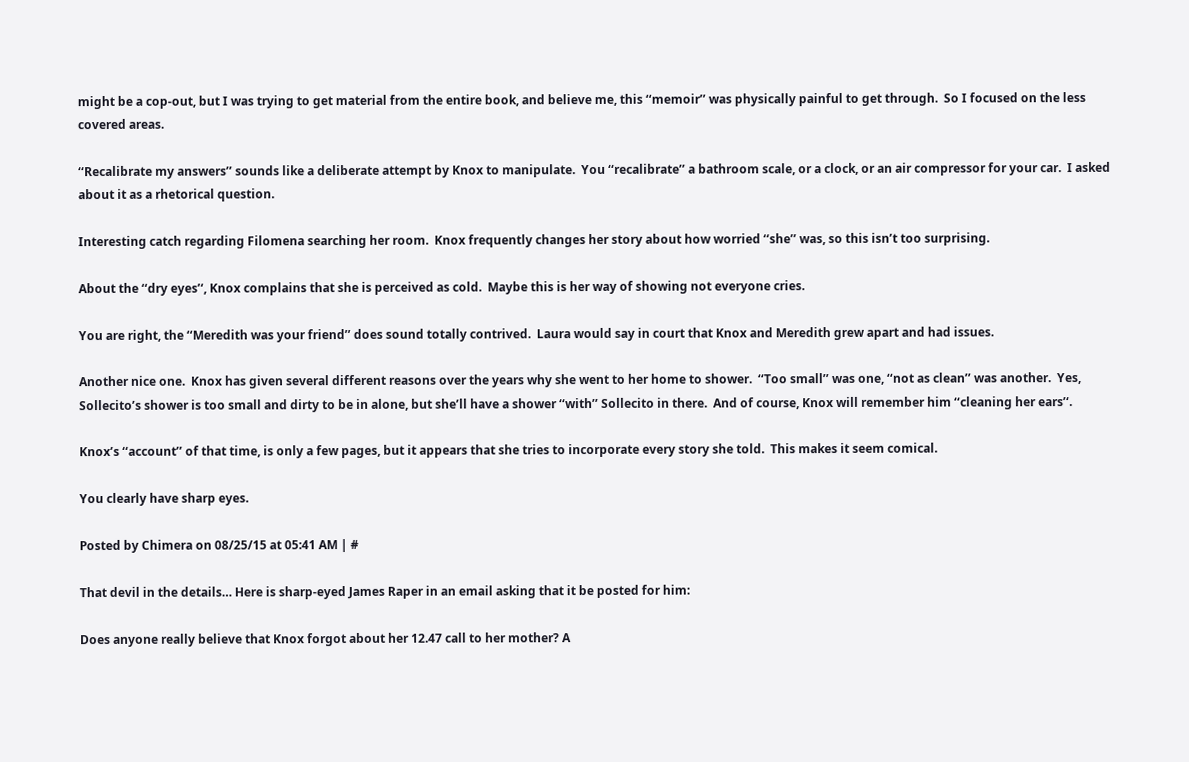might be a cop-out, but I was trying to get material from the entire book, and believe me, this ‘‘memoir’’ was physically painful to get through.  So I focused on the less covered areas.

‘‘Recalibrate my answers’’ sounds like a deliberate attempt by Knox to manipulate.  You ‘‘recalibrate’’ a bathroom scale, or a clock, or an air compressor for your car.  I asked about it as a rhetorical question.

Interesting catch regarding Filomena searching her room.  Knox frequently changes her story about how worried ‘‘she’’ was, so this isn’t too surprising.

About the ‘‘dry eyes’‘, Knox complains that she is perceived as cold.  Maybe this is her way of showing not everyone cries.

You are right, the ‘‘Meredith was your friend’’ does sound totally contrived.  Laura would say in court that Knox and Meredith grew apart and had issues.

Another nice one.  Knox has given several different reasons over the years why she went to her home to shower.  ‘‘Too small’’ was one, ‘‘not as clean’’ was another.  Yes, Sollecito’s shower is too small and dirty to be in alone, but she’ll have a shower ‘‘with’’ Sollecito in there.  And of course, Knox will remember him ‘‘cleaning her ears’‘.

Knox’s ‘‘account’’ of that time, is only a few pages, but it appears that she tries to incorporate every story she told.  This makes it seem comical.

You clearly have sharp eyes.

Posted by Chimera on 08/25/15 at 05:41 AM | #

That devil in the details… Here is sharp-eyed James Raper in an email asking that it be posted for him:

Does anyone really believe that Knox forgot about her 12.47 call to her mother? A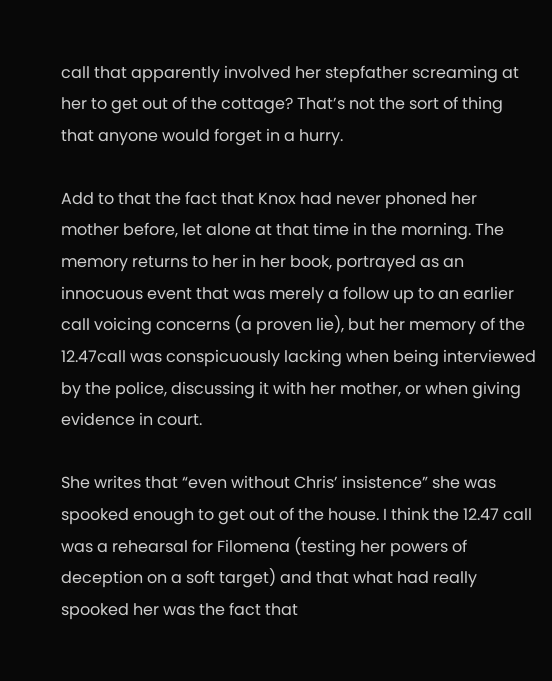call that apparently involved her stepfather screaming at her to get out of the cottage? That’s not the sort of thing that anyone would forget in a hurry.

Add to that the fact that Knox had never phoned her mother before, let alone at that time in the morning. The memory returns to her in her book, portrayed as an innocuous event that was merely a follow up to an earlier call voicing concerns (a proven lie), but her memory of the 12.47call was conspicuously lacking when being interviewed by the police, discussing it with her mother, or when giving evidence in court.

She writes that “even without Chris’ insistence” she was spooked enough to get out of the house. I think the 12.47 call was a rehearsal for Filomena (testing her powers of deception on a soft target) and that what had really spooked her was the fact that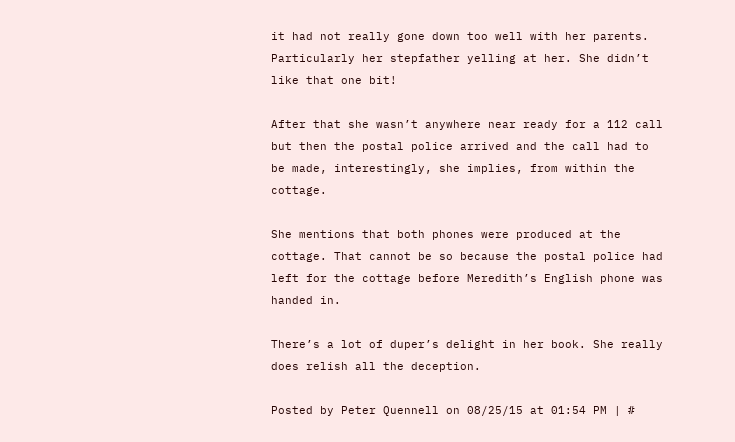it had not really gone down too well with her parents. Particularly her stepfather yelling at her. She didn’t like that one bit!

After that she wasn’t anywhere near ready for a 112 call but then the postal police arrived and the call had to be made, interestingly, she implies, from within the cottage.

She mentions that both phones were produced at the cottage. That cannot be so because the postal police had left for the cottage before Meredith’s English phone was handed in.

There’s a lot of duper’s delight in her book. She really does relish all the deception.

Posted by Peter Quennell on 08/25/15 at 01:54 PM | #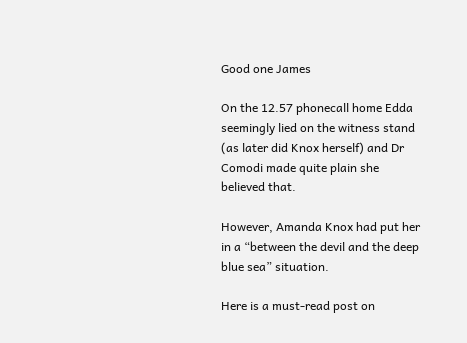Good one James

On the 12.57 phonecall home Edda seemingly lied on the witness stand (as later did Knox herself) and Dr Comodi made quite plain she believed that.

However, Amanda Knox had put her in a “between the devil and the deep blue sea” situation.

Here is a must-read post on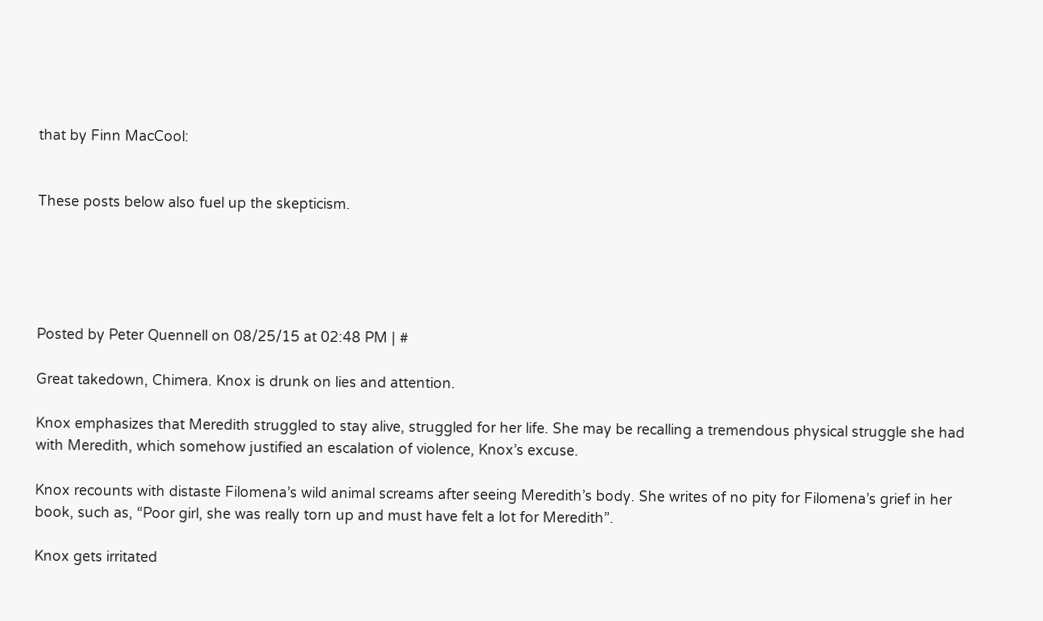that by Finn MacCool:


These posts below also fuel up the skepticism.





Posted by Peter Quennell on 08/25/15 at 02:48 PM | #

Great takedown, Chimera. Knox is drunk on lies and attention.

Knox emphasizes that Meredith struggled to stay alive, struggled for her life. She may be recalling a tremendous physical struggle she had with Meredith, which somehow justified an escalation of violence, Knox’s excuse.

Knox recounts with distaste Filomena’s wild animal screams after seeing Meredith’s body. She writes of no pity for Filomena’s grief in her book, such as, “Poor girl, she was really torn up and must have felt a lot for Meredith”.

Knox gets irritated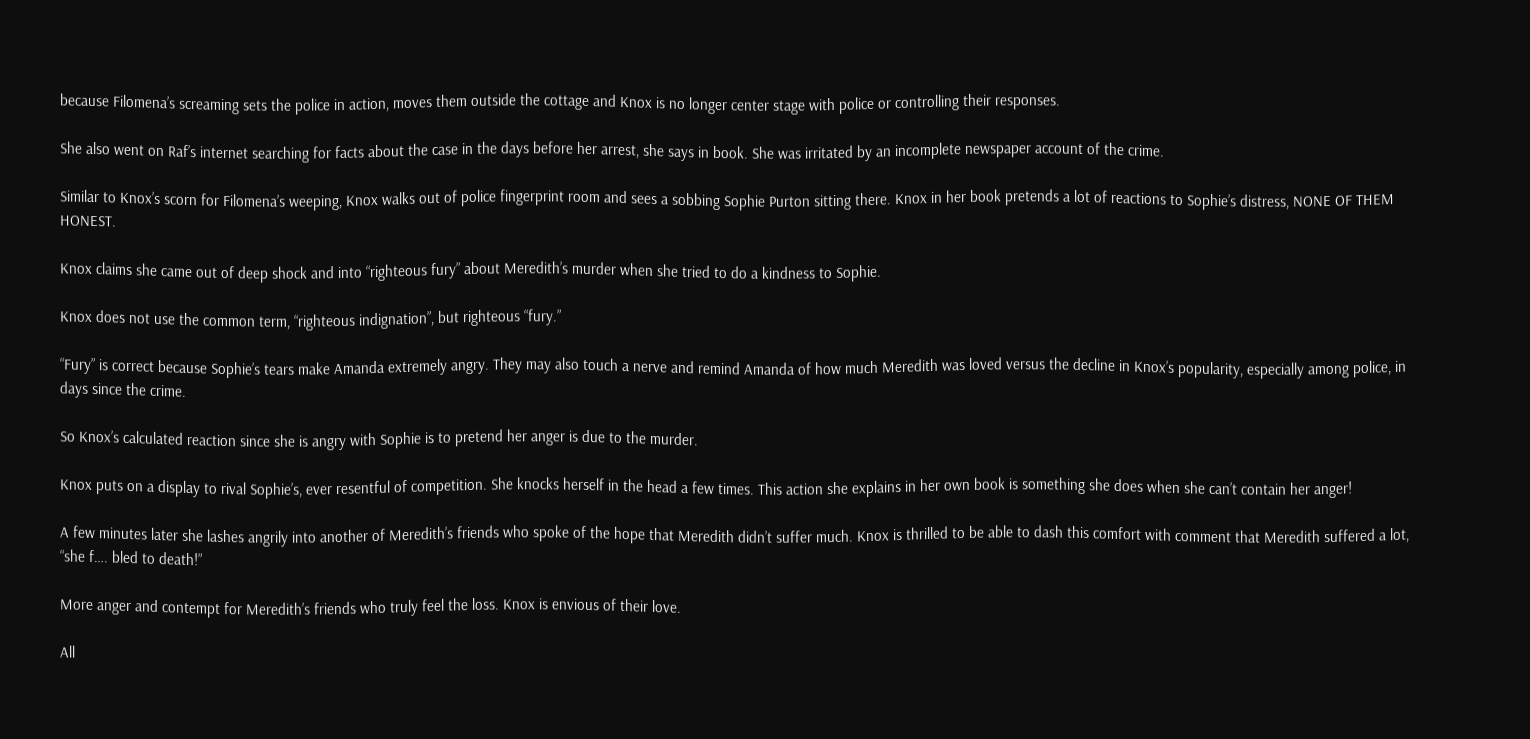because Filomena’s screaming sets the police in action, moves them outside the cottage and Knox is no longer center stage with police or controlling their responses.

She also went on Raf’s internet searching for facts about the case in the days before her arrest, she says in book. She was irritated by an incomplete newspaper account of the crime.

Similar to Knox’s scorn for Filomena’s weeping, Knox walks out of police fingerprint room and sees a sobbing Sophie Purton sitting there. Knox in her book pretends a lot of reactions to Sophie’s distress, NONE OF THEM HONEST.

Knox claims she came out of deep shock and into “righteous fury” about Meredith’s murder when she tried to do a kindness to Sophie.

Knox does not use the common term, “righteous indignation”, but righteous “fury.”

“Fury” is correct because Sophie’s tears make Amanda extremely angry. They may also touch a nerve and remind Amanda of how much Meredith was loved versus the decline in Knox’s popularity, especially among police, in days since the crime.

So Knox’s calculated reaction since she is angry with Sophie is to pretend her anger is due to the murder.

Knox puts on a display to rival Sophie’s, ever resentful of competition. She knocks herself in the head a few times. This action she explains in her own book is something she does when she can’t contain her anger!

A few minutes later she lashes angrily into another of Meredith’s friends who spoke of the hope that Meredith didn’t suffer much. Knox is thrilled to be able to dash this comfort with comment that Meredith suffered a lot, “she f…. bled to death!”

More anger and contempt for Meredith’s friends who truly feel the loss. Knox is envious of their love.

All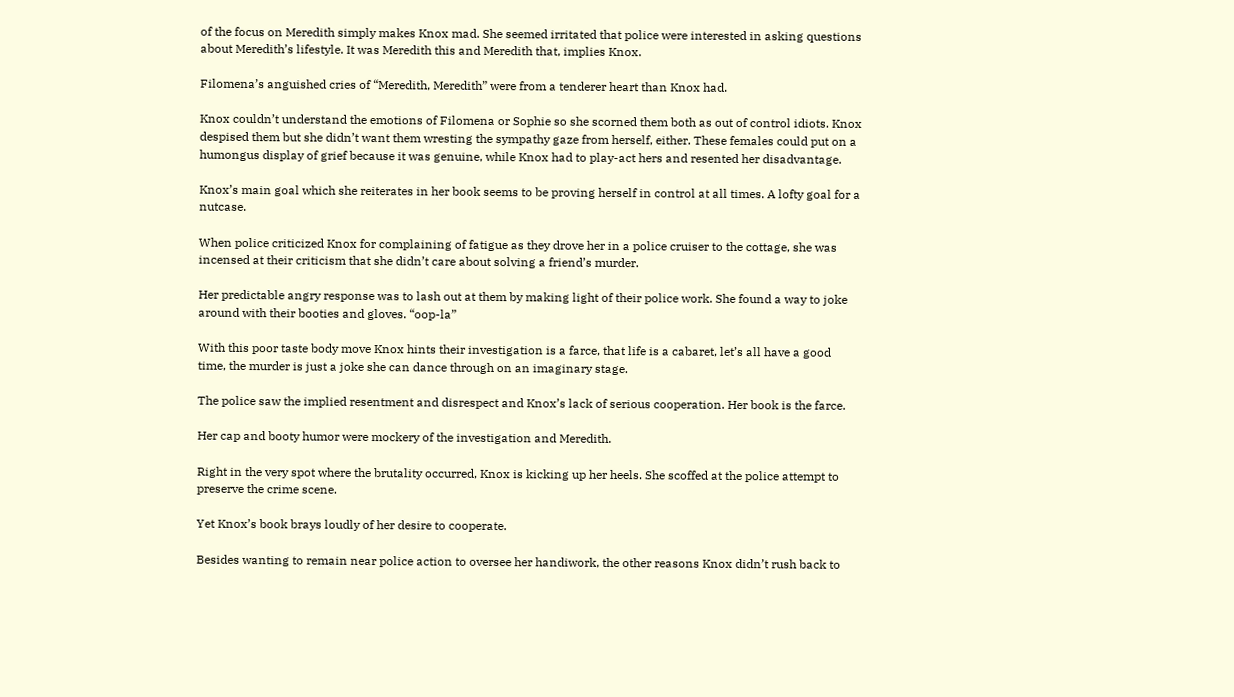of the focus on Meredith simply makes Knox mad. She seemed irritated that police were interested in asking questions about Meredith’s lifestyle. It was Meredith this and Meredith that, implies Knox.

Filomena’s anguished cries of “Meredith, Meredith” were from a tenderer heart than Knox had.

Knox couldn’t understand the emotions of Filomena or Sophie so she scorned them both as out of control idiots. Knox despised them but she didn’t want them wresting the sympathy gaze from herself, either. These females could put on a humongus display of grief because it was genuine, while Knox had to play-act hers and resented her disadvantage.

Knox’s main goal which she reiterates in her book seems to be proving herself in control at all times. A lofty goal for a nutcase.

When police criticized Knox for complaining of fatigue as they drove her in a police cruiser to the cottage, she was incensed at their criticism that she didn’t care about solving a friend’s murder.

Her predictable angry response was to lash out at them by making light of their police work. She found a way to joke around with their booties and gloves. “oop-la”

With this poor taste body move Knox hints their investigation is a farce, that life is a cabaret, let’s all have a good time, the murder is just a joke she can dance through on an imaginary stage.

The police saw the implied resentment and disrespect and Knox’s lack of serious cooperation. Her book is the farce.

Her cap and booty humor were mockery of the investigation and Meredith.

Right in the very spot where the brutality occurred, Knox is kicking up her heels. She scoffed at the police attempt to preserve the crime scene.

Yet Knox’s book brays loudly of her desire to cooperate.

Besides wanting to remain near police action to oversee her handiwork, the other reasons Knox didn’t rush back to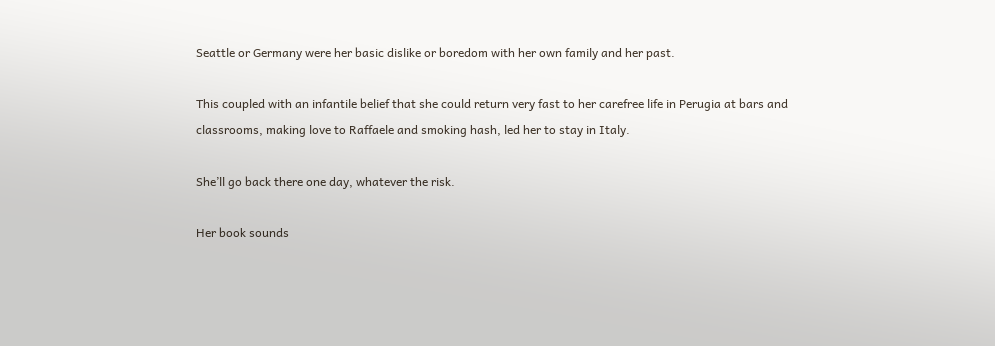Seattle or Germany were her basic dislike or boredom with her own family and her past.

This coupled with an infantile belief that she could return very fast to her carefree life in Perugia at bars and classrooms, making love to Raffaele and smoking hash, led her to stay in Italy.

She’ll go back there one day, whatever the risk.

Her book sounds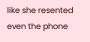like she resented even the phone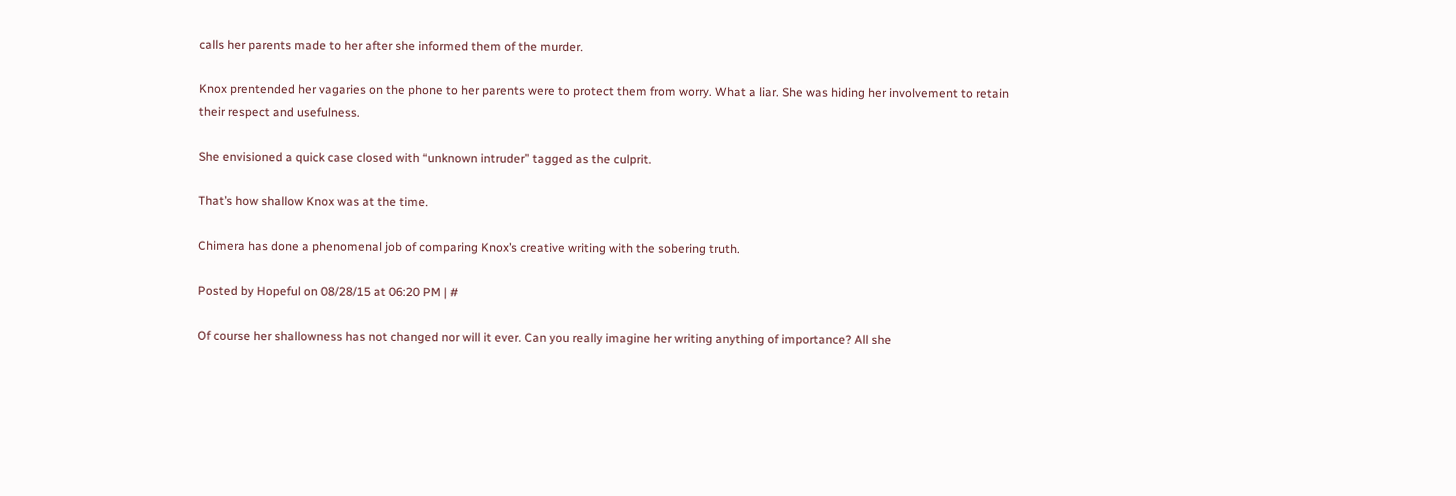calls her parents made to her after she informed them of the murder.

Knox prentended her vagaries on the phone to her parents were to protect them from worry. What a liar. She was hiding her involvement to retain their respect and usefulness.

She envisioned a quick case closed with “unknown intruder” tagged as the culprit.

That’s how shallow Knox was at the time.

Chimera has done a phenomenal job of comparing Knox’s creative writing with the sobering truth.

Posted by Hopeful on 08/28/15 at 06:20 PM | #

Of course her shallowness has not changed nor will it ever. Can you really imagine her writing anything of importance? All she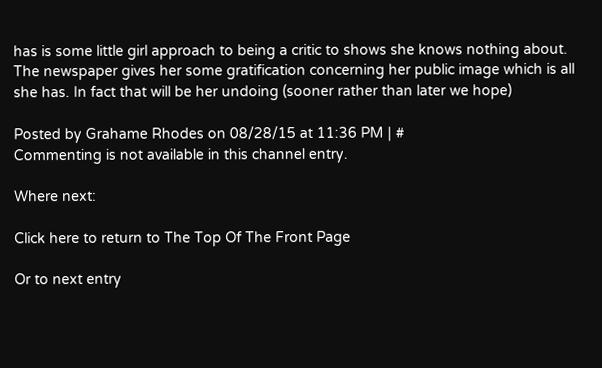has is some little girl approach to being a critic to shows she knows nothing about. The newspaper gives her some gratification concerning her public image which is all she has. In fact that will be her undoing (sooner rather than later we hope)

Posted by Grahame Rhodes on 08/28/15 at 11:36 PM | #
Commenting is not available in this channel entry.

Where next:

Click here to return to The Top Of The Front Page

Or to next entry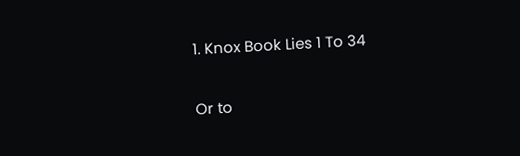1. Knox Book Lies 1 To 34

Or to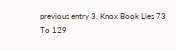previous entry 3. Knox Book Lies 73 To 129